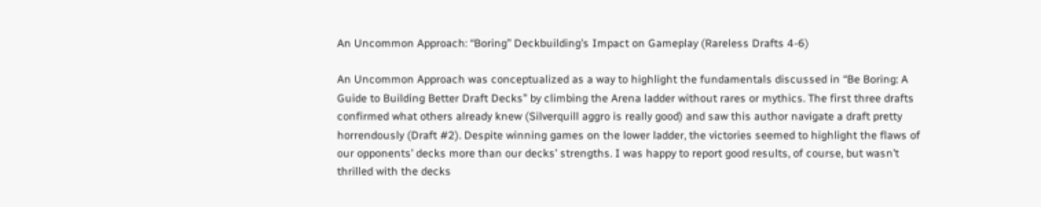An Uncommon Approach: “Boring” Deckbuilding’s Impact on Gameplay (Rareless Drafts 4-6)

An Uncommon Approach was conceptualized as a way to highlight the fundamentals discussed in “Be Boring: A Guide to Building Better Draft Decks” by climbing the Arena ladder without rares or mythics. The first three drafts confirmed what others already knew (Silverquill aggro is really good) and saw this author navigate a draft pretty horrendously (Draft #2). Despite winning games on the lower ladder, the victories seemed to highlight the flaws of our opponents’ decks more than our decks’ strengths. I was happy to report good results, of course, but wasn’t thrilled with the decks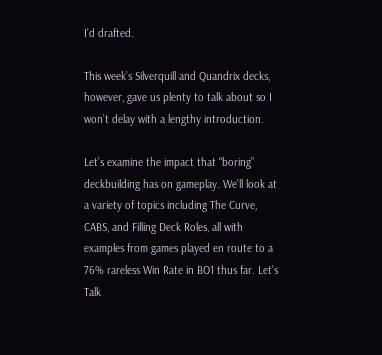I’d drafted.

This week’s Silverquill and Quandrix decks, however, gave us plenty to talk about so I won’t delay with a lengthy introduction.

Let’s examine the impact that “boring” deckbuilding has on gameplay. We’ll look at a variety of topics including The Curve, CABS, and Filling Deck Roles, all with examples from games played en route to a 76% rareless Win Rate in BO1 thus far. Let’s Talk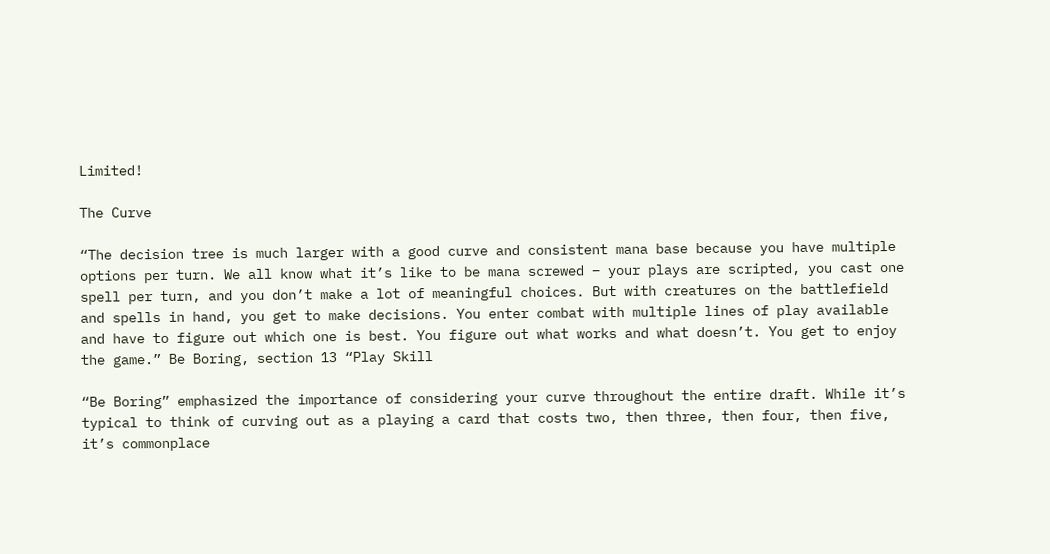Limited!

The Curve

“The decision tree is much larger with a good curve and consistent mana base because you have multiple options per turn. We all know what it’s like to be mana screwed – your plays are scripted, you cast one spell per turn, and you don’t make a lot of meaningful choices. But with creatures on the battlefield and spells in hand, you get to make decisions. You enter combat with multiple lines of play available and have to figure out which one is best. You figure out what works and what doesn’t. You get to enjoy the game.” Be Boring, section 13 “Play Skill

“Be Boring” emphasized the importance of considering your curve throughout the entire draft. While it’s typical to think of curving out as a playing a card that costs two, then three, then four, then five, it’s commonplace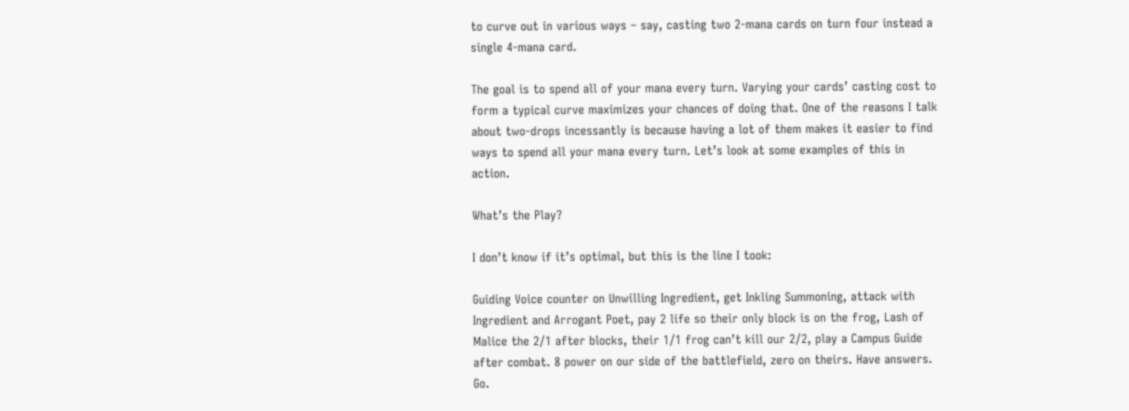to curve out in various ways – say, casting two 2-mana cards on turn four instead a single 4-mana card.

The goal is to spend all of your mana every turn. Varying your cards’ casting cost to form a typical curve maximizes your chances of doing that. One of the reasons I talk about two-drops incessantly is because having a lot of them makes it easier to find ways to spend all your mana every turn. Let’s look at some examples of this in action.

What’s the Play?

I don’t know if it’s optimal, but this is the line I took:

Guiding Voice counter on Unwilling Ingredient, get Inkling Summoning, attack with Ingredient and Arrogant Poet, pay 2 life so their only block is on the frog, Lash of Malice the 2/1 after blocks, their 1/1 frog can’t kill our 2/2, play a Campus Guide after combat. 8 power on our side of the battlefield, zero on theirs. Have answers. Go.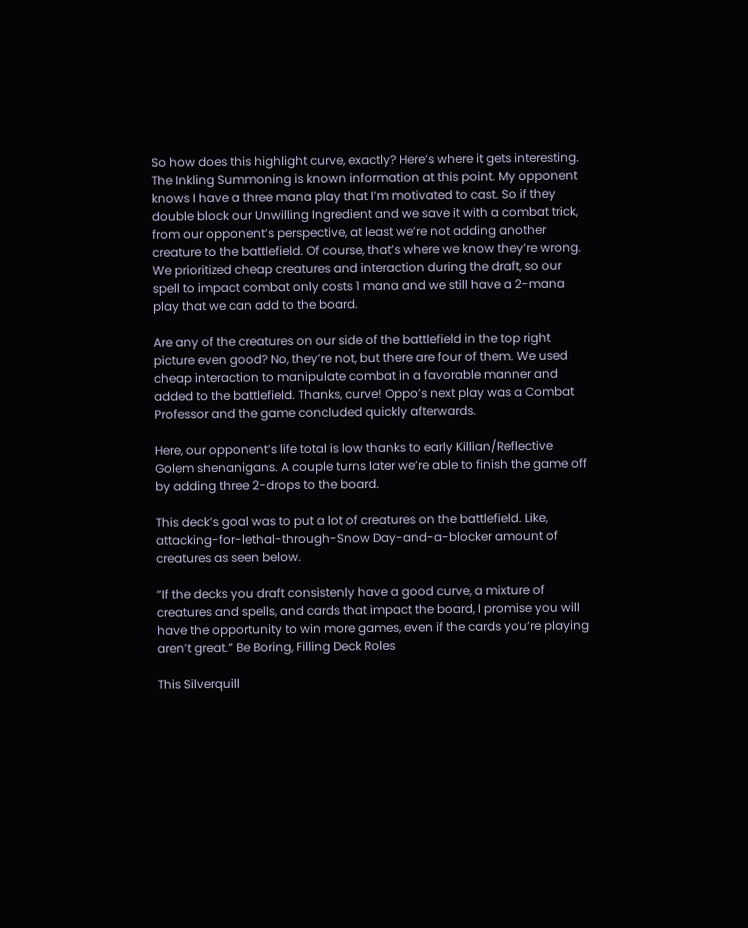So how does this highlight curve, exactly? Here’s where it gets interesting. The Inkling Summoning is known information at this point. My opponent knows I have a three mana play that I’m motivated to cast. So if they double block our Unwilling Ingredient and we save it with a combat trick, from our opponent’s perspective, at least we’re not adding another creature to the battlefield. Of course, that’s where we know they’re wrong. We prioritized cheap creatures and interaction during the draft, so our spell to impact combat only costs 1 mana and we still have a 2-mana play that we can add to the board.

Are any of the creatures on our side of the battlefield in the top right picture even good? No, they’re not, but there are four of them. We used cheap interaction to manipulate combat in a favorable manner and added to the battlefield. Thanks, curve! Oppo’s next play was a Combat Professor and the game concluded quickly afterwards.

Here, our opponent’s life total is low thanks to early Killian/Reflective Golem shenanigans. A couple turns later we’re able to finish the game off by adding three 2-drops to the board.

This deck’s goal was to put a lot of creatures on the battlefield. Like, attacking-for-lethal-through-Snow Day-and-a-blocker amount of creatures as seen below.

“If the decks you draft consistenly have a good curve, a mixture of creatures and spells, and cards that impact the board, I promise you will have the opportunity to win more games, even if the cards you’re playing aren’t great.” Be Boring, Filling Deck Roles

This Silverquill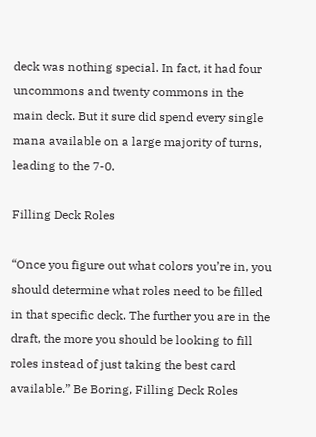deck was nothing special. In fact, it had four uncommons and twenty commons in the main deck. But it sure did spend every single mana available on a large majority of turns, leading to the 7-0.

Filling Deck Roles

“Once you figure out what colors you’re in, you should determine what roles need to be filled in that specific deck. The further you are in the draft, the more you should be looking to fill roles instead of just taking the best card available.” Be Boring, Filling Deck Roles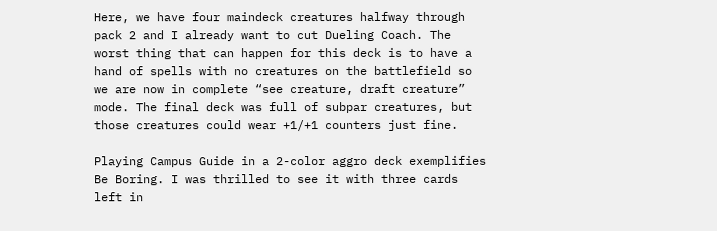Here, we have four maindeck creatures halfway through pack 2 and I already want to cut Dueling Coach. The worst thing that can happen for this deck is to have a hand of spells with no creatures on the battlefield so we are now in complete “see creature, draft creature” mode. The final deck was full of subpar creatures, but those creatures could wear +1/+1 counters just fine.

Playing Campus Guide in a 2-color aggro deck exemplifies Be Boring. I was thrilled to see it with three cards left in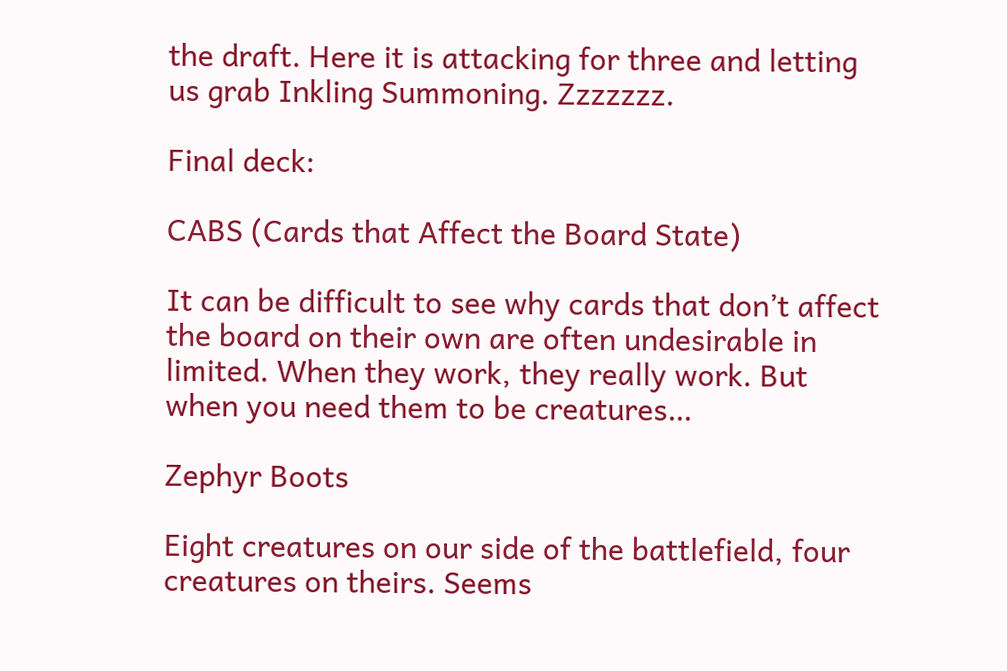the draft. Here it is attacking for three and letting us grab Inkling Summoning. Zzzzzzz.

Final deck:

CABS (Cards that Affect the Board State)

It can be difficult to see why cards that don’t affect the board on their own are often undesirable in limited. When they work, they really work. But when you need them to be creatures…

Zephyr Boots

Eight creatures on our side of the battlefield, four creatures on theirs. Seems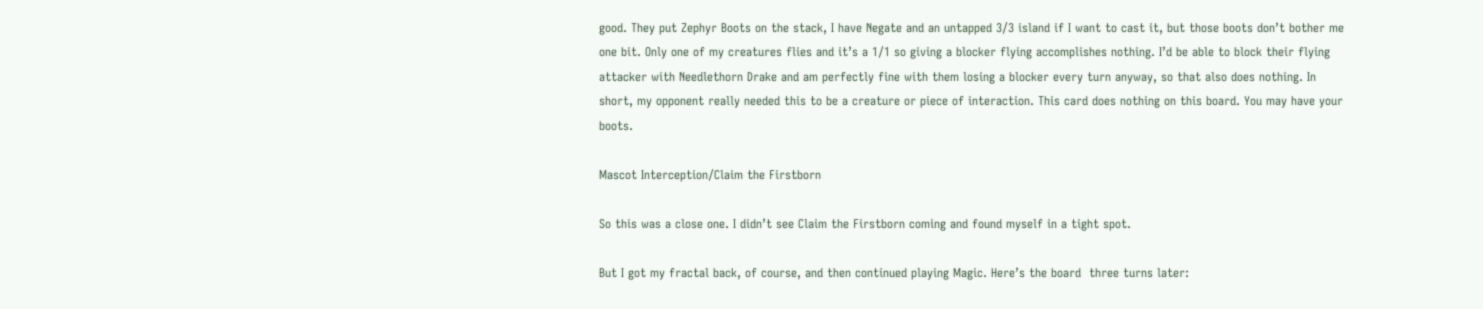good. They put Zephyr Boots on the stack, I have Negate and an untapped 3/3 island if I want to cast it, but those boots don’t bother me one bit. Only one of my creatures flies and it’s a 1/1 so giving a blocker flying accomplishes nothing. I’d be able to block their flying attacker with Needlethorn Drake and am perfectly fine with them losing a blocker every turn anyway, so that also does nothing. In short, my opponent really needed this to be a creature or piece of interaction. This card does nothing on this board. You may have your boots.

Mascot Interception/Claim the Firstborn

So this was a close one. I didn’t see Claim the Firstborn coming and found myself in a tight spot.

But I got my fractal back, of course, and then continued playing Magic. Here’s the board  three turns later: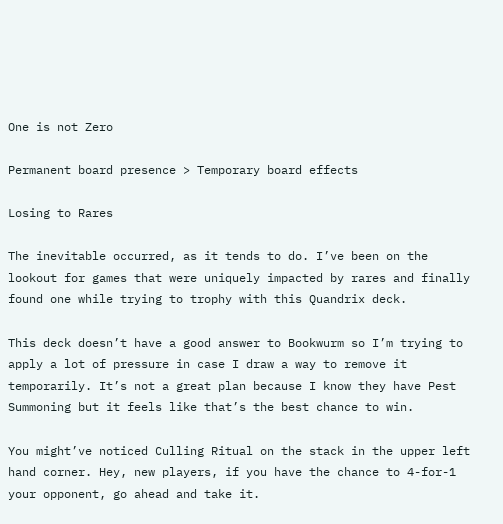One is not Zero

Permanent board presence > Temporary board effects

Losing to Rares

The inevitable occurred, as it tends to do. I’ve been on the lookout for games that were uniquely impacted by rares and finally found one while trying to trophy with this Quandrix deck.

This deck doesn’t have a good answer to Bookwurm so I’m trying to apply a lot of pressure in case I draw a way to remove it temporarily. It’s not a great plan because I know they have Pest Summoning but it feels like that’s the best chance to win.

You might’ve noticed Culling Ritual on the stack in the upper left hand corner. Hey, new players, if you have the chance to 4-for-1 your opponent, go ahead and take it.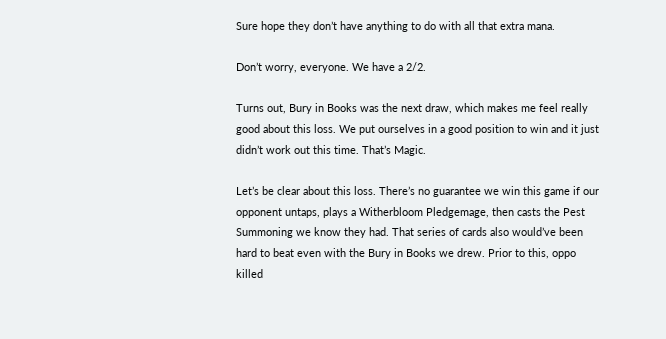Sure hope they don’t have anything to do with all that extra mana.

Don’t worry, everyone. We have a 2/2.

Turns out, Bury in Books was the next draw, which makes me feel really good about this loss. We put ourselves in a good position to win and it just didn’t work out this time. That’s Magic.

Let’s be clear about this loss. There’s no guarantee we win this game if our opponent untaps, plays a Witherbloom Pledgemage, then casts the Pest Summoning we know they had. That series of cards also would’ve been hard to beat even with the Bury in Books we drew. Prior to this, oppo killed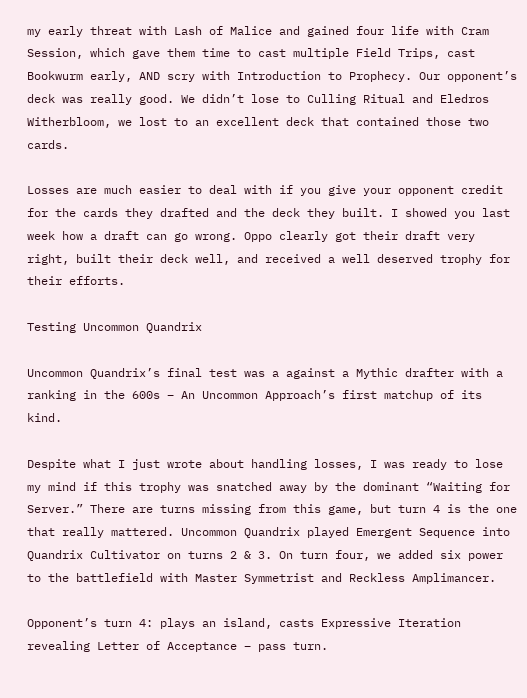my early threat with Lash of Malice and gained four life with Cram Session, which gave them time to cast multiple Field Trips, cast Bookwurm early, AND scry with Introduction to Prophecy. Our opponent’s deck was really good. We didn’t lose to Culling Ritual and Eledros Witherbloom, we lost to an excellent deck that contained those two cards.

Losses are much easier to deal with if you give your opponent credit for the cards they drafted and the deck they built. I showed you last week how a draft can go wrong. Oppo clearly got their draft very right, built their deck well, and received a well deserved trophy for their efforts.

Testing Uncommon Quandrix

Uncommon Quandrix’s final test was a against a Mythic drafter with a ranking in the 600s – An Uncommon Approach’s first matchup of its kind.

Despite what I just wrote about handling losses, I was ready to lose my mind if this trophy was snatched away by the dominant “Waiting for Server.” There are turns missing from this game, but turn 4 is the one that really mattered. Uncommon Quandrix played Emergent Sequence into Quandrix Cultivator on turns 2 & 3. On turn four, we added six power to the battlefield with Master Symmetrist and Reckless Amplimancer.

Opponent’s turn 4: plays an island, casts Expressive Iteration revealing Letter of Acceptance – pass turn.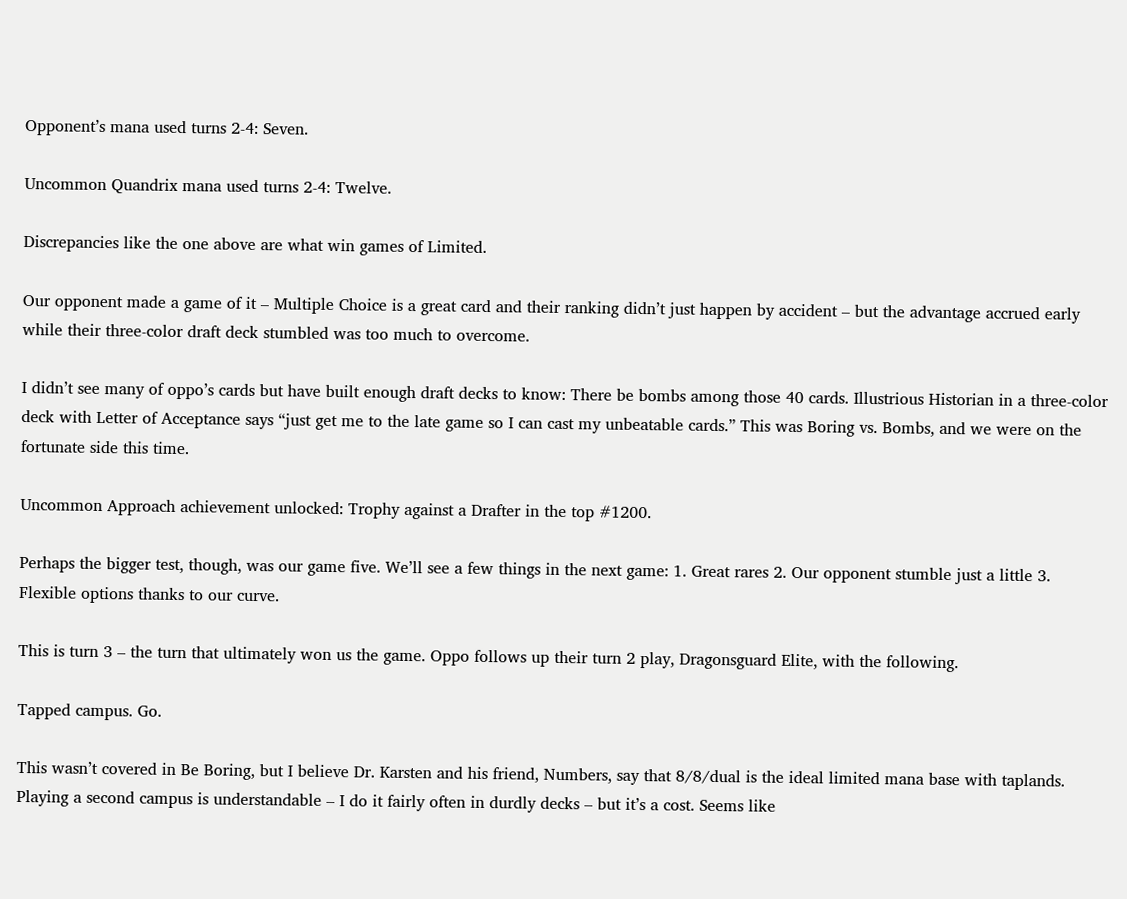Opponent’s mana used turns 2-4: Seven.

Uncommon Quandrix mana used turns 2-4: Twelve.

Discrepancies like the one above are what win games of Limited.

Our opponent made a game of it – Multiple Choice is a great card and their ranking didn’t just happen by accident – but the advantage accrued early while their three-color draft deck stumbled was too much to overcome.

I didn’t see many of oppo’s cards but have built enough draft decks to know: There be bombs among those 40 cards. Illustrious Historian in a three-color deck with Letter of Acceptance says “just get me to the late game so I can cast my unbeatable cards.” This was Boring vs. Bombs, and we were on the fortunate side this time.

Uncommon Approach achievement unlocked: Trophy against a Drafter in the top #1200.

Perhaps the bigger test, though, was our game five. We’ll see a few things in the next game: 1. Great rares 2. Our opponent stumble just a little 3. Flexible options thanks to our curve.

This is turn 3 – the turn that ultimately won us the game. Oppo follows up their turn 2 play, Dragonsguard Elite, with the following.

Tapped campus. Go.

This wasn’t covered in Be Boring, but I believe Dr. Karsten and his friend, Numbers, say that 8/8/dual is the ideal limited mana base with taplands. Playing a second campus is understandable – I do it fairly often in durdly decks – but it’s a cost. Seems like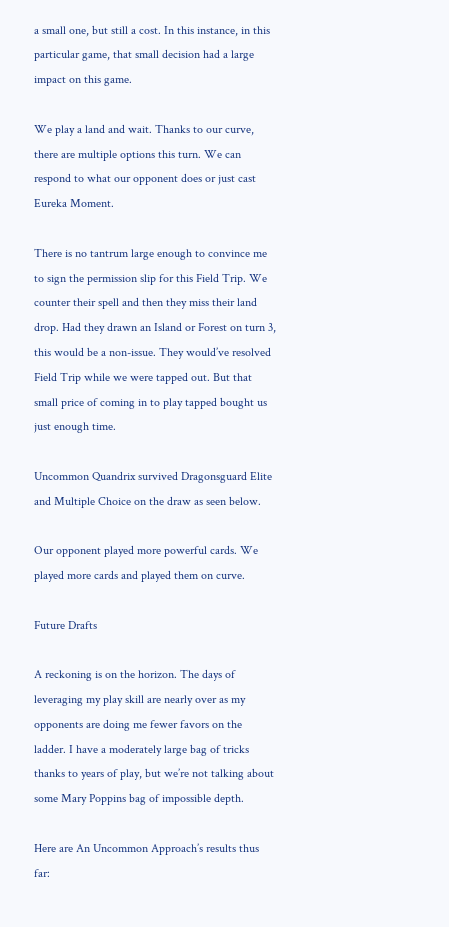a small one, but still a cost. In this instance, in this particular game, that small decision had a large impact on this game.

We play a land and wait. Thanks to our curve, there are multiple options this turn. We can respond to what our opponent does or just cast Eureka Moment.

There is no tantrum large enough to convince me to sign the permission slip for this Field Trip. We counter their spell and then they miss their land drop. Had they drawn an Island or Forest on turn 3, this would be a non-issue. They would’ve resolved Field Trip while we were tapped out. But that small price of coming in to play tapped bought us just enough time.

Uncommon Quandrix survived Dragonsguard Elite and Multiple Choice on the draw as seen below.

Our opponent played more powerful cards. We played more cards and played them on curve.

Future Drafts

A reckoning is on the horizon. The days of leveraging my play skill are nearly over as my opponents are doing me fewer favors on the ladder. I have a moderately large bag of tricks thanks to years of play, but we’re not talking about some Mary Poppins bag of impossible depth.

Here are An Uncommon Approach’s results thus far: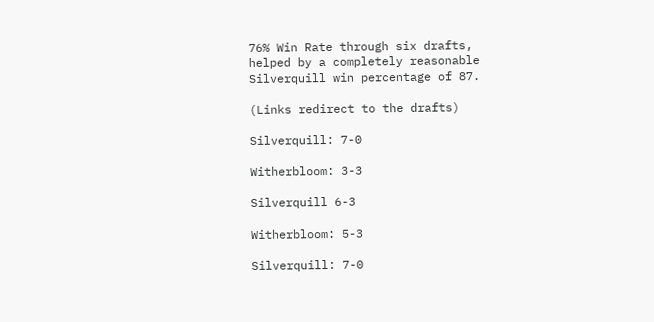76% Win Rate through six drafts, helped by a completely reasonable Silverquill win percentage of 87.

(Links redirect to the drafts)

Silverquill: 7-0

Witherbloom: 3-3

Silverquill 6-3

Witherbloom: 5-3

Silverquill: 7-0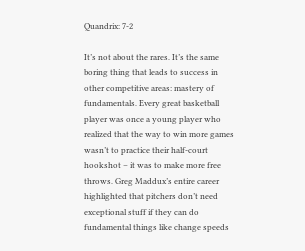Quandrix: 7-2

It’s not about the rares. It’s the same boring thing that leads to success in other competitive areas: mastery of fundamentals. Every great basketball player was once a young player who realized that the way to win more games wasn’t to practice their half-court hookshot – it was to make more free throws. Greg Maddux’s entire career highlighted that pitchers don’t need exceptional stuff if they can do fundamental things like change speeds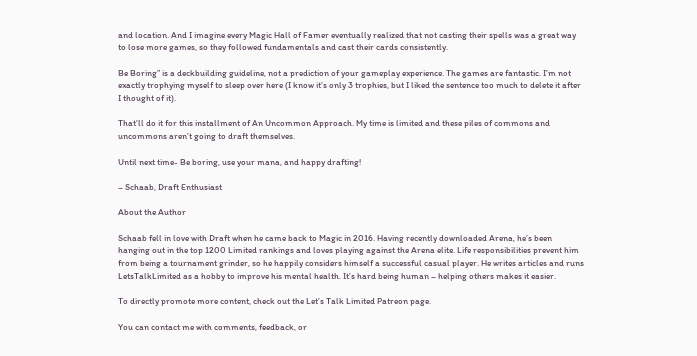and location. And I imagine every Magic Hall of Famer eventually realized that not casting their spells was a great way to lose more games, so they followed fundamentals and cast their cards consistently.

Be Boring” is a deckbuilding guideline, not a prediction of your gameplay experience. The games are fantastic. I’m not exactly trophying myself to sleep over here (I know it’s only 3 trophies, but I liked the sentence too much to delete it after I thought of it).

That’ll do it for this installment of An Uncommon Approach. My time is limited and these piles of commons and uncommons aren’t going to draft themselves.

Until next time- Be boring, use your mana, and happy drafting!

– Schaab, Draft Enthusiast

About the Author

Schaab fell in love with Draft when he came back to Magic in 2016. Having recently downloaded Arena, he’s been hanging out in the top 1200 Limited rankings and loves playing against the Arena elite. Life responsibilities prevent him from being a tournament grinder, so he happily considers himself a successful casual player. He writes articles and runs LetsTalkLimited as a hobby to improve his mental health. It’s hard being human – helping others makes it easier.

To directly promote more content, check out the Let’s Talk Limited Patreon page.

You can contact me with comments, feedback, or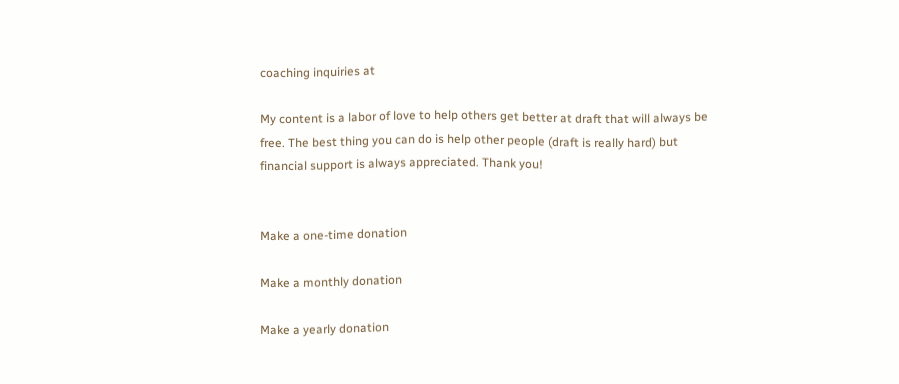coaching inquiries at

My content is a labor of love to help others get better at draft that will always be free. The best thing you can do is help other people (draft is really hard) but financial support is always appreciated. Thank you!


Make a one-time donation

Make a monthly donation

Make a yearly donation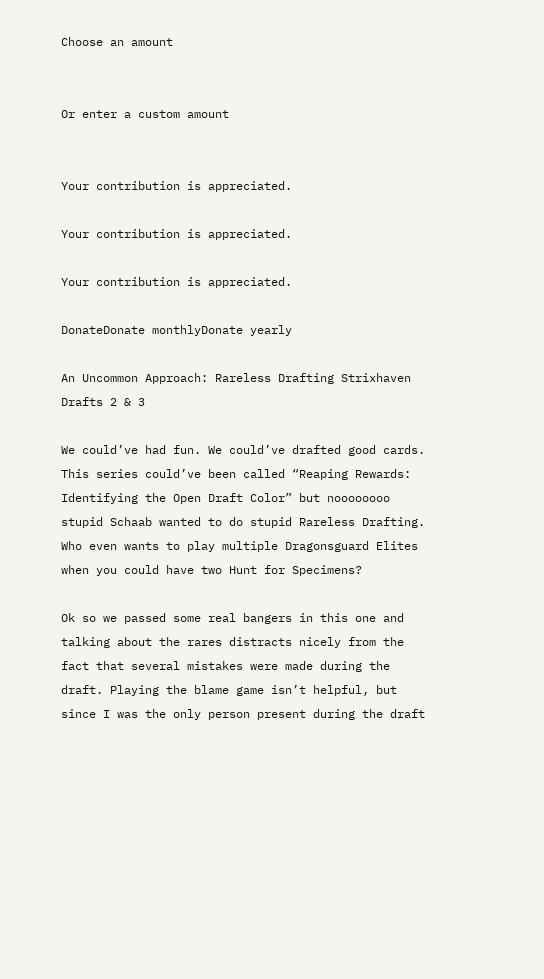Choose an amount


Or enter a custom amount


Your contribution is appreciated.

Your contribution is appreciated.

Your contribution is appreciated.

DonateDonate monthlyDonate yearly

An Uncommon Approach: Rareless Drafting Strixhaven Drafts 2 & 3

We could’ve had fun. We could’ve drafted good cards. This series could’ve been called “Reaping Rewards: Identifying the Open Draft Color” but noooooooo stupid Schaab wanted to do stupid Rareless Drafting. Who even wants to play multiple Dragonsguard Elites when you could have two Hunt for Specimens?

Ok so we passed some real bangers in this one and talking about the rares distracts nicely from the fact that several mistakes were made during the draft. Playing the blame game isn’t helpful, but since I was the only person present during the draft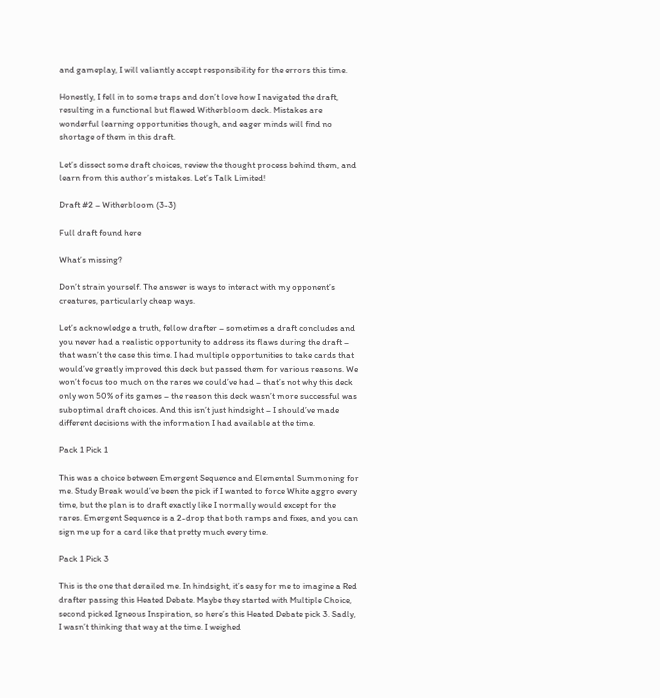and gameplay, I will valiantly accept responsibility for the errors this time.

Honestly, I fell in to some traps and don’t love how I navigated the draft, resulting in a functional but flawed Witherbloom deck. Mistakes are wonderful learning opportunities though, and eager minds will find no shortage of them in this draft.

Let’s dissect some draft choices, review the thought process behind them, and learn from this author’s mistakes. Let’s Talk Limited!

Draft #2 – Witherbloom (3-3)

Full draft found here

What’s missing?

Don’t strain yourself. The answer is ways to interact with my opponent’s creatures, particularly cheap ways.

Let’s acknowledge a truth, fellow drafter – sometimes a draft concludes and you never had a realistic opportunity to address its flaws during the draft – that wasn’t the case this time. I had multiple opportunities to take cards that would’ve greatly improved this deck but passed them for various reasons. We won’t focus too much on the rares we could’ve had – that’s not why this deck only won 50% of its games – the reason this deck wasn’t more successful was suboptimal draft choices. And this isn’t just hindsight – I should’ve made different decisions with the information I had available at the time.

Pack 1 Pick 1

This was a choice between Emergent Sequence and Elemental Summoning for me. Study Break would’ve been the pick if I wanted to force White aggro every time, but the plan is to draft exactly like I normally would except for the rares. Emergent Sequence is a 2-drop that both ramps and fixes, and you can sign me up for a card like that pretty much every time.

Pack 1 Pick 3

This is the one that derailed me. In hindsight, it’s easy for me to imagine a Red drafter passing this Heated Debate. Maybe they started with Multiple Choice, second picked Igneous Inspiration, so here’s this Heated Debate pick 3. Sadly, I wasn’t thinking that way at the time. I weighed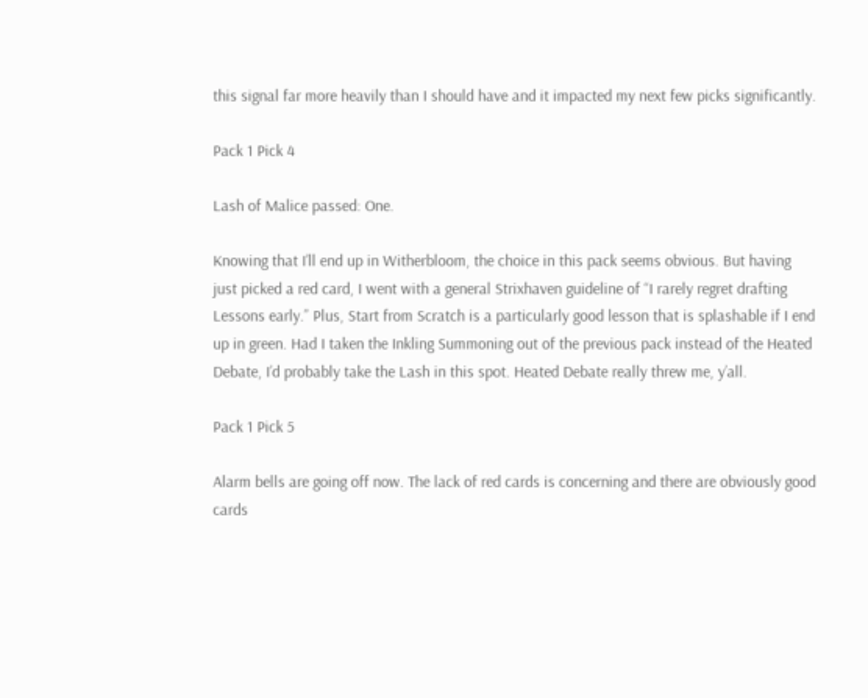this signal far more heavily than I should have and it impacted my next few picks significantly.

Pack 1 Pick 4

Lash of Malice passed: One.

Knowing that I’ll end up in Witherbloom, the choice in this pack seems obvious. But having just picked a red card, I went with a general Strixhaven guideline of “I rarely regret drafting Lessons early.” Plus, Start from Scratch is a particularly good lesson that is splashable if I end up in green. Had I taken the Inkling Summoning out of the previous pack instead of the Heated Debate, I’d probably take the Lash in this spot. Heated Debate really threw me, y’all.

Pack 1 Pick 5

Alarm bells are going off now. The lack of red cards is concerning and there are obviously good cards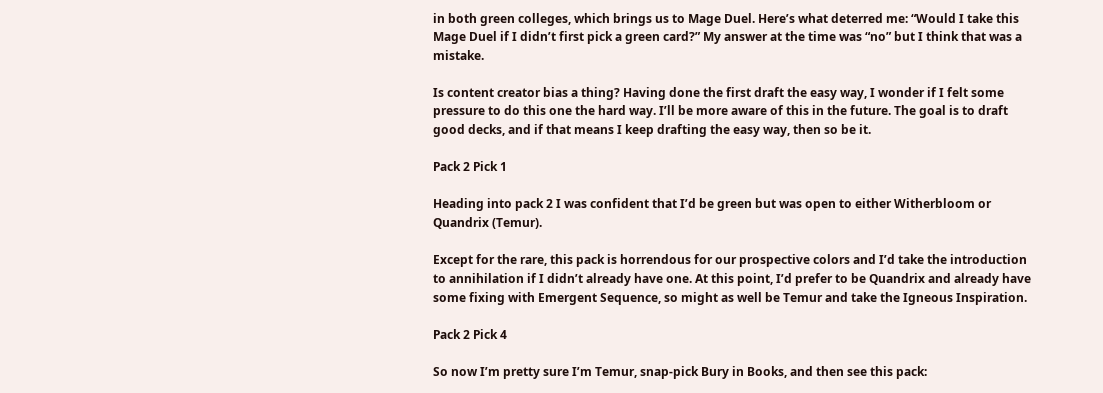in both green colleges, which brings us to Mage Duel. Here’s what deterred me: “Would I take this Mage Duel if I didn’t first pick a green card?” My answer at the time was “no” but I think that was a mistake.

Is content creator bias a thing? Having done the first draft the easy way, I wonder if I felt some pressure to do this one the hard way. I’ll be more aware of this in the future. The goal is to draft good decks, and if that means I keep drafting the easy way, then so be it.

Pack 2 Pick 1

Heading into pack 2 I was confident that I’d be green but was open to either Witherbloom or Quandrix (Temur).

Except for the rare, this pack is horrendous for our prospective colors and I’d take the introduction to annihilation if I didn’t already have one. At this point, I’d prefer to be Quandrix and already have some fixing with Emergent Sequence, so might as well be Temur and take the Igneous Inspiration.

Pack 2 Pick 4

So now I’m pretty sure I’m Temur, snap-pick Bury in Books, and then see this pack: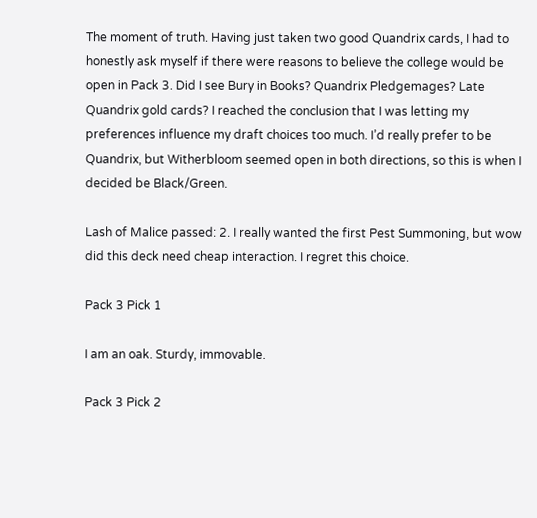The moment of truth. Having just taken two good Quandrix cards, I had to honestly ask myself if there were reasons to believe the college would be open in Pack 3. Did I see Bury in Books? Quandrix Pledgemages? Late Quandrix gold cards? I reached the conclusion that I was letting my preferences influence my draft choices too much. I’d really prefer to be Quandrix, but Witherbloom seemed open in both directions, so this is when I decided be Black/Green.

Lash of Malice passed: 2. I really wanted the first Pest Summoning, but wow did this deck need cheap interaction. I regret this choice.

Pack 3 Pick 1

I am an oak. Sturdy, immovable.

Pack 3 Pick 2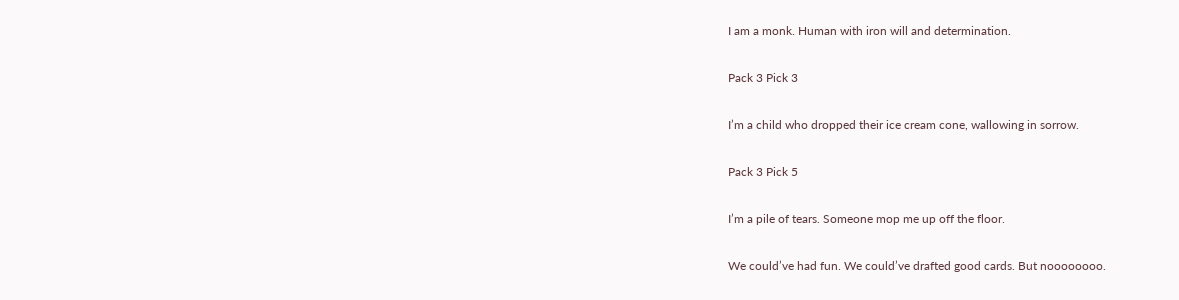I am a monk. Human with iron will and determination.

Pack 3 Pick 3

I’m a child who dropped their ice cream cone, wallowing in sorrow.

Pack 3 Pick 5

I’m a pile of tears. Someone mop me up off the floor.

We could’ve had fun. We could’ve drafted good cards. But noooooooo.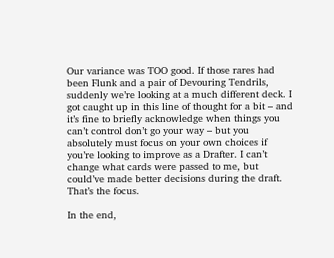Our variance was TOO good. If those rares had been Flunk and a pair of Devouring Tendrils, suddenly we’re looking at a much different deck. I got caught up in this line of thought for a bit – and it’s fine to briefly acknowledge when things you can’t control don’t go your way – but you absolutely must focus on your own choices if you’re looking to improve as a Drafter. I can’t change what cards were passed to me, but could’ve made better decisions during the draft. That’s the focus.

In the end,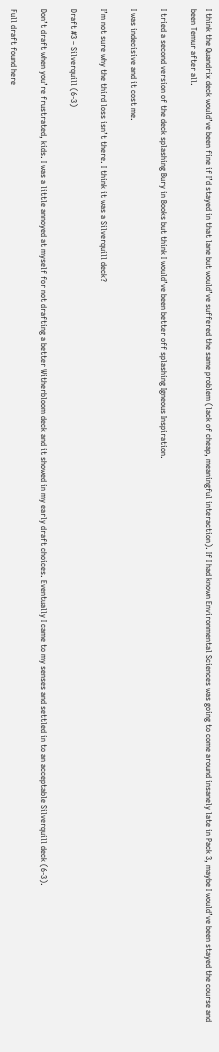I think the Quandrix deck would’ve been fine if I’d stayed in that lane but would’ve suffered the same problem (lack of cheap, meaningful interaction). If I had known Environmental Sciences was going to come around insanely late in Pack 3, maybe I would’ve been stayed the course and been Temur after all.

I tried a second version of the deck splashing Bury in Books but think I would’ve been better off splashing Igneous Inspiration.

I was indecisive and it cost me.

I’m not sure why the third loss isn’t there. I think it was a Silverquill deck?

Draft #3 – Silverquill (6-3)

Don’t draft when you’re frustrated, kids. I was a little annoyed at myself for not drafting a better Witherbloom deck and it showed in my early draft choices. Eventually I came to my senses and settled in to an acceptable Silverquill deck (6-3).

Full draft found here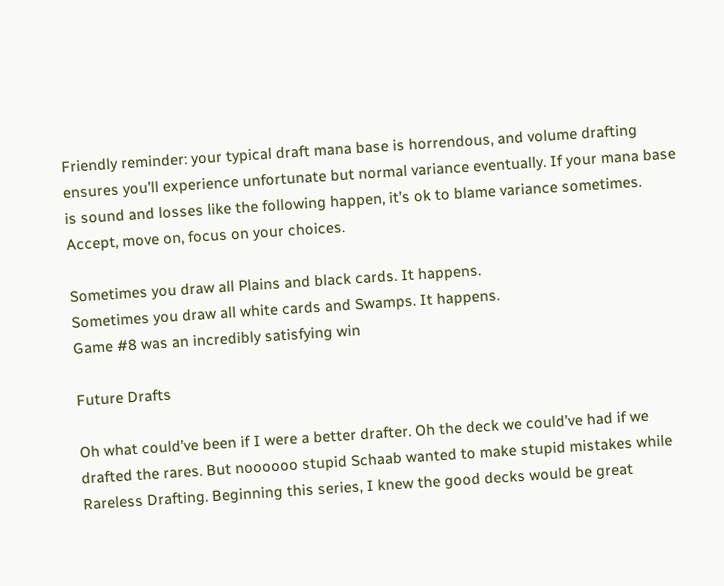Friendly reminder: your typical draft mana base is horrendous, and volume drafting ensures you’ll experience unfortunate but normal variance eventually. If your mana base is sound and losses like the following happen, it’s ok to blame variance sometimes. Accept, move on, focus on your choices.

Sometimes you draw all Plains and black cards. It happens.
Sometimes you draw all white cards and Swamps. It happens.
Game #8 was an incredibly satisfying win

Future Drafts

Oh what could’ve been if I were a better drafter. Oh the deck we could’ve had if we drafted the rares. But noooooo stupid Schaab wanted to make stupid mistakes while Rareless Drafting. Beginning this series, I knew the good decks would be great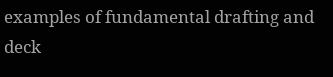examples of fundamental drafting and deck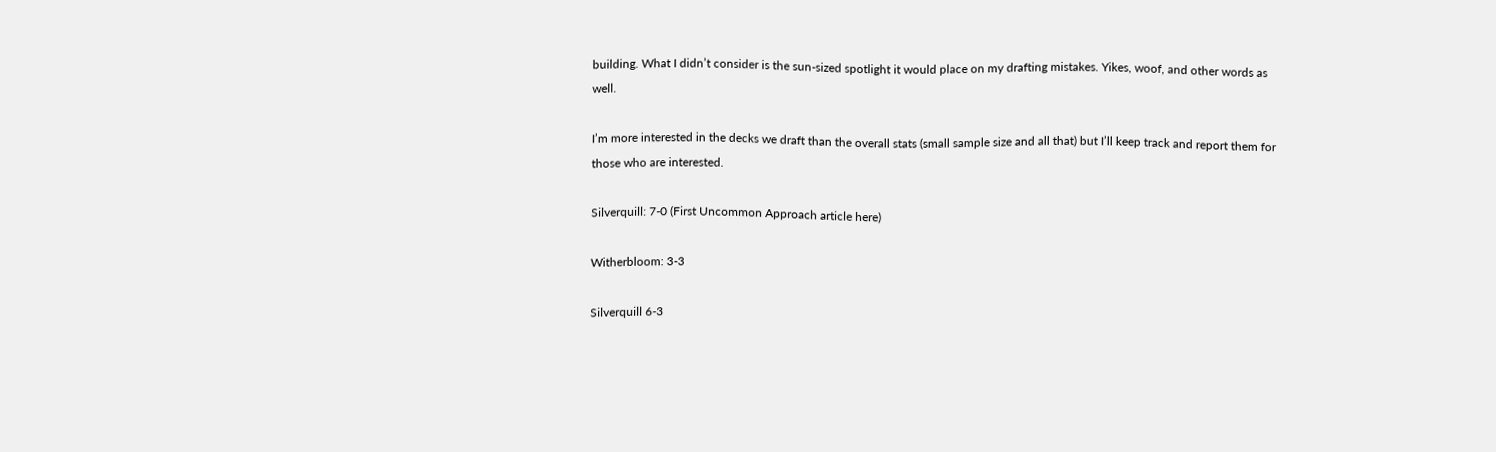building. What I didn’t consider is the sun-sized spotlight it would place on my drafting mistakes. Yikes, woof, and other words as well.

I’m more interested in the decks we draft than the overall stats (small sample size and all that) but I’ll keep track and report them for those who are interested.

Silverquill: 7-0 (First Uncommon Approach article here)

Witherbloom: 3-3

Silverquill 6-3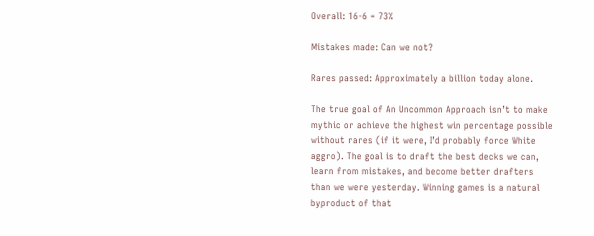Overall: 16-6 = 73%

Mistakes made: Can we not?

Rares passed: Approximately a billion today alone.

The true goal of An Uncommon Approach isn’t to make mythic or achieve the highest win percentage possible without rares (if it were, I’d probably force White aggro). The goal is to draft the best decks we can, learn from mistakes, and become better drafters than we were yesterday. Winning games is a natural byproduct of that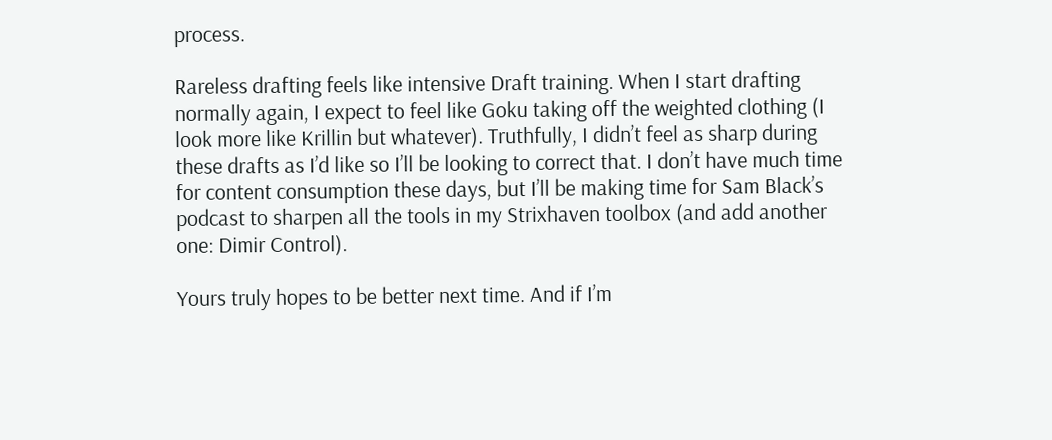process.

Rareless drafting feels like intensive Draft training. When I start drafting normally again, I expect to feel like Goku taking off the weighted clothing (I look more like Krillin but whatever). Truthfully, I didn’t feel as sharp during these drafts as I’d like so I’ll be looking to correct that. I don’t have much time for content consumption these days, but I’ll be making time for Sam Black’s podcast to sharpen all the tools in my Strixhaven toolbox (and add another one: Dimir Control).

Yours truly hopes to be better next time. And if I’m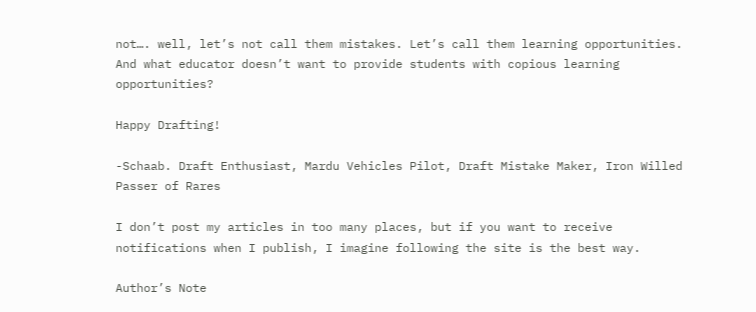not…. well, let’s not call them mistakes. Let’s call them learning opportunities. And what educator doesn’t want to provide students with copious learning opportunities?

Happy Drafting!

-Schaab. Draft Enthusiast, Mardu Vehicles Pilot, Draft Mistake Maker, Iron Willed Passer of Rares

I don’t post my articles in too many places, but if you want to receive notifications when I publish, I imagine following the site is the best way.

Author’s Note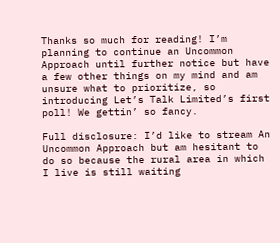Thanks so much for reading! I’m planning to continue an Uncommon Approach until further notice but have a few other things on my mind and am unsure what to prioritize, so introducing Let’s Talk Limited’s first poll! We gettin’ so fancy.

Full disclosure: I’d like to stream An Uncommon Approach but am hesitant to do so because the rural area in which I live is still waiting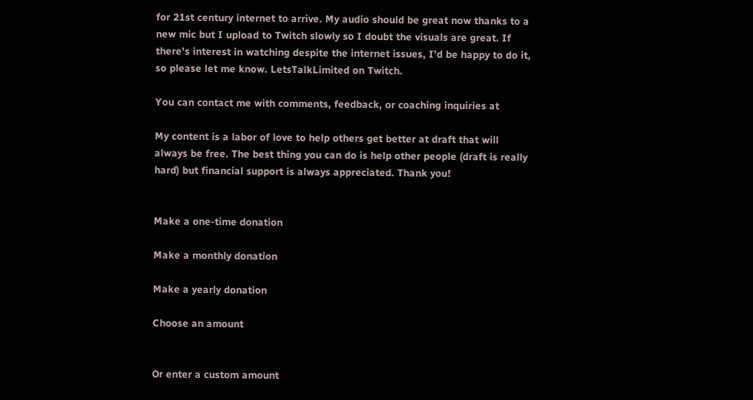for 21st century internet to arrive. My audio should be great now thanks to a new mic but I upload to Twitch slowly so I doubt the visuals are great. If there’s interest in watching despite the internet issues, I’d be happy to do it, so please let me know. LetsTalkLimited on Twitch.

You can contact me with comments, feedback, or coaching inquiries at

My content is a labor of love to help others get better at draft that will always be free. The best thing you can do is help other people (draft is really hard) but financial support is always appreciated. Thank you!


Make a one-time donation

Make a monthly donation

Make a yearly donation

Choose an amount


Or enter a custom amount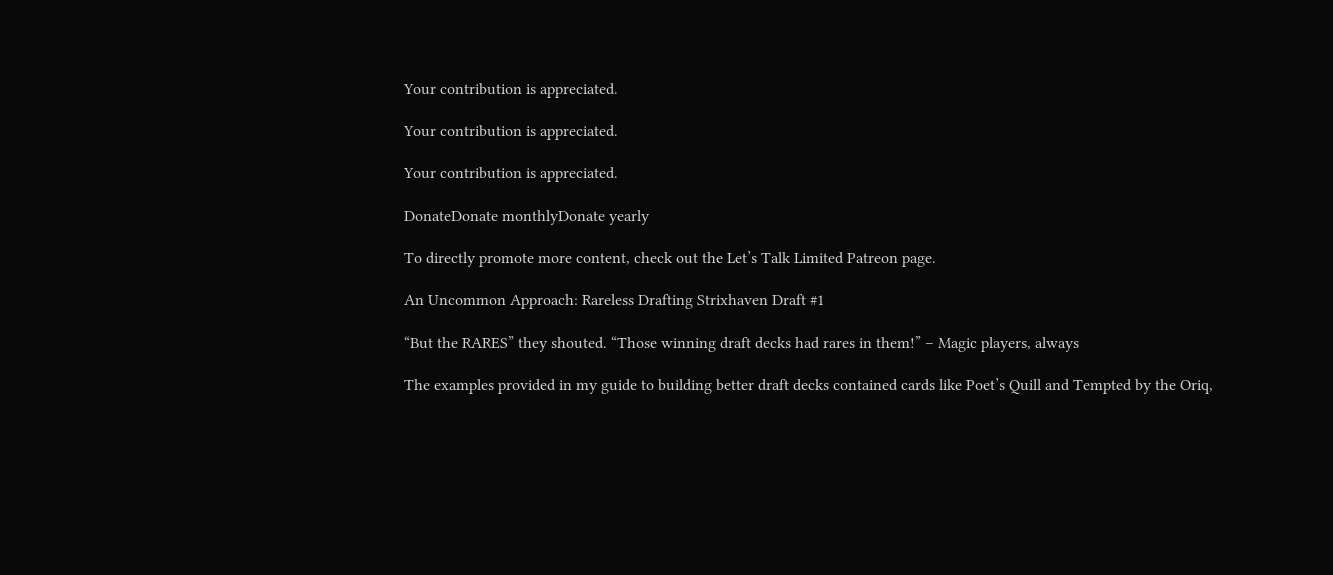Your contribution is appreciated.

Your contribution is appreciated.

Your contribution is appreciated.

DonateDonate monthlyDonate yearly

To directly promote more content, check out the Let’s Talk Limited Patreon page.

An Uncommon Approach: Rareless Drafting Strixhaven Draft #1

“But the RARES” they shouted. “Those winning draft decks had rares in them!” – Magic players, always

The examples provided in my guide to building better draft decks contained cards like Poet’s Quill and Tempted by the Oriq,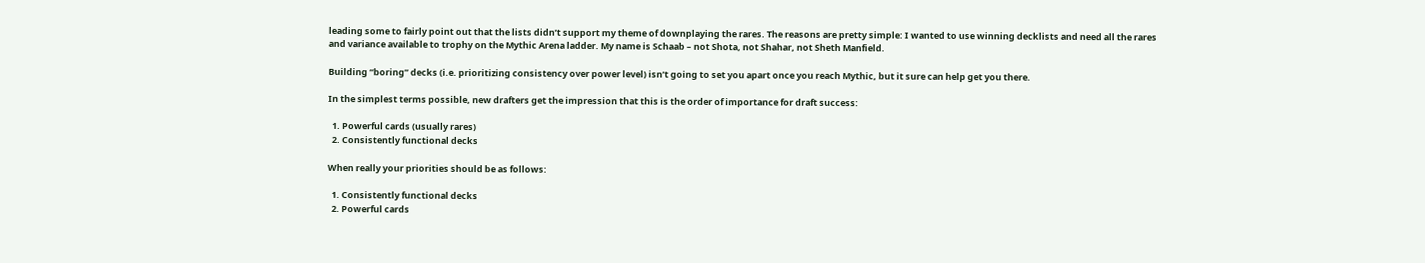leading some to fairly point out that the lists didn’t support my theme of downplaying the rares. The reasons are pretty simple: I wanted to use winning decklists and need all the rares and variance available to trophy on the Mythic Arena ladder. My name is Schaab – not Shota, not Shahar, not Sheth Manfield.

Building “boring” decks (i.e. prioritizing consistency over power level) isn’t going to set you apart once you reach Mythic, but it sure can help get you there.

In the simplest terms possible, new drafters get the impression that this is the order of importance for draft success:

  1. Powerful cards (usually rares)
  2. Consistently functional decks

When really your priorities should be as follows:

  1. Consistently functional decks
  2. Powerful cards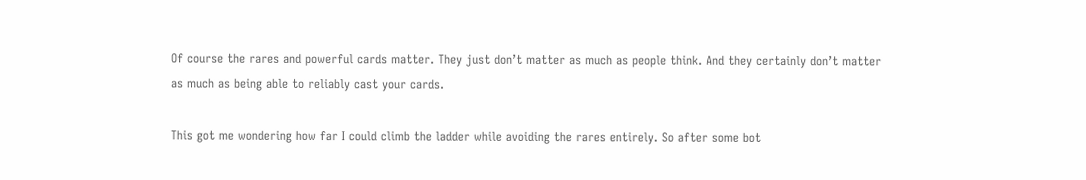Of course the rares and powerful cards matter. They just don’t matter as much as people think. And they certainly don’t matter as much as being able to reliably cast your cards.

This got me wondering how far I could climb the ladder while avoiding the rares entirely. So after some bot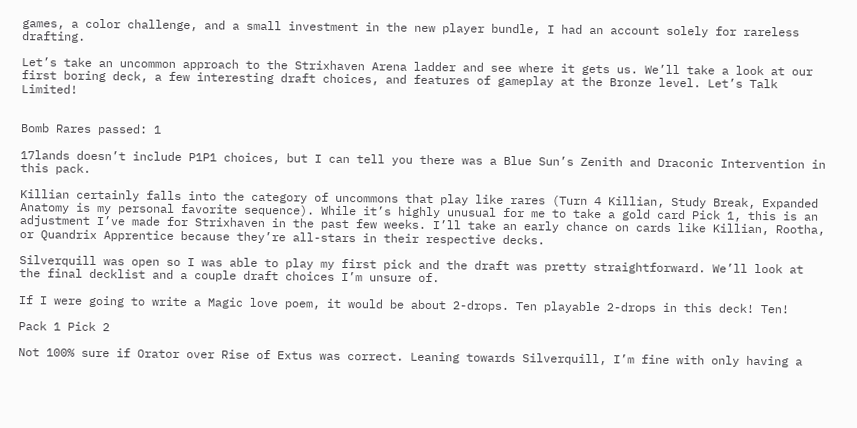games, a color challenge, and a small investment in the new player bundle, I had an account solely for rareless drafting.

Let’s take an uncommon approach to the Strixhaven Arena ladder and see where it gets us. We’ll take a look at our first boring deck, a few interesting draft choices, and features of gameplay at the Bronze level. Let’s Talk Limited!


Bomb Rares passed: 1

17lands doesn’t include P1P1 choices, but I can tell you there was a Blue Sun’s Zenith and Draconic Intervention in this pack.

Killian certainly falls into the category of uncommons that play like rares (Turn 4 Killian, Study Break, Expanded Anatomy is my personal favorite sequence). While it’s highly unusual for me to take a gold card Pick 1, this is an adjustment I’ve made for Strixhaven in the past few weeks. I’ll take an early chance on cards like Killian, Rootha, or Quandrix Apprentice because they’re all-stars in their respective decks.

Silverquill was open so I was able to play my first pick and the draft was pretty straightforward. We’ll look at the final decklist and a couple draft choices I’m unsure of.

If I were going to write a Magic love poem, it would be about 2-drops. Ten playable 2-drops in this deck! Ten!

Pack 1 Pick 2

Not 100% sure if Orator over Rise of Extus was correct. Leaning towards Silverquill, I’m fine with only having a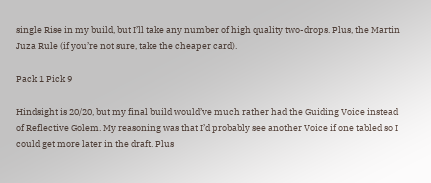single Rise in my build, but I’ll take any number of high quality two-drops. Plus, the Martin Juza Rule (if you’re not sure, take the cheaper card).

Pack 1 Pick 9

Hindsight is 20/20, but my final build would’ve much rather had the Guiding Voice instead of Reflective Golem. My reasoning was that I’d probably see another Voice if one tabled so I could get more later in the draft. Plus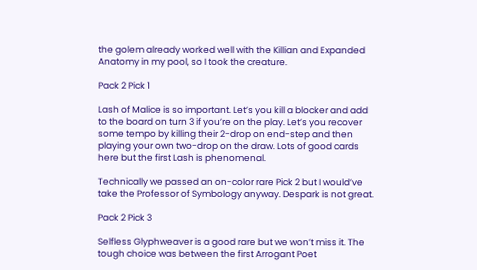the golem already worked well with the Killian and Expanded Anatomy in my pool, so I took the creature.

Pack 2 Pick 1

Lash of Malice is so important. Let’s you kill a blocker and add to the board on turn 3 if you’re on the play. Let’s you recover some tempo by killing their 2-drop on end-step and then playing your own two-drop on the draw. Lots of good cards here but the first Lash is phenomenal.

Technically we passed an on-color rare Pick 2 but I would’ve take the Professor of Symbology anyway. Despark is not great.

Pack 2 Pick 3

Selfless Glyphweaver is a good rare but we won’t miss it. The tough choice was between the first Arrogant Poet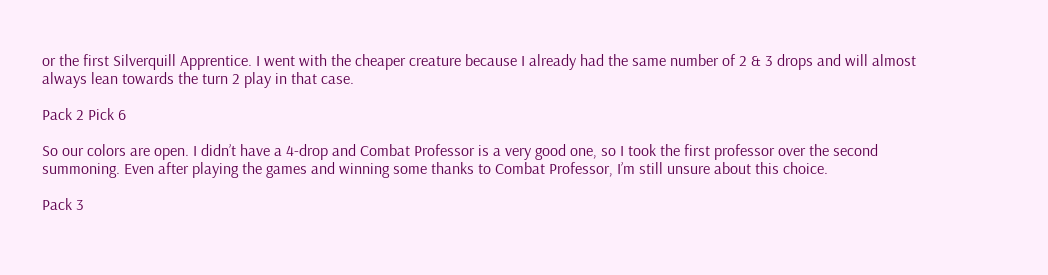or the first Silverquill Apprentice. I went with the cheaper creature because I already had the same number of 2 & 3 drops and will almost always lean towards the turn 2 play in that case.

Pack 2 Pick 6

So our colors are open. I didn’t have a 4-drop and Combat Professor is a very good one, so I took the first professor over the second summoning. Even after playing the games and winning some thanks to Combat Professor, I’m still unsure about this choice.

Pack 3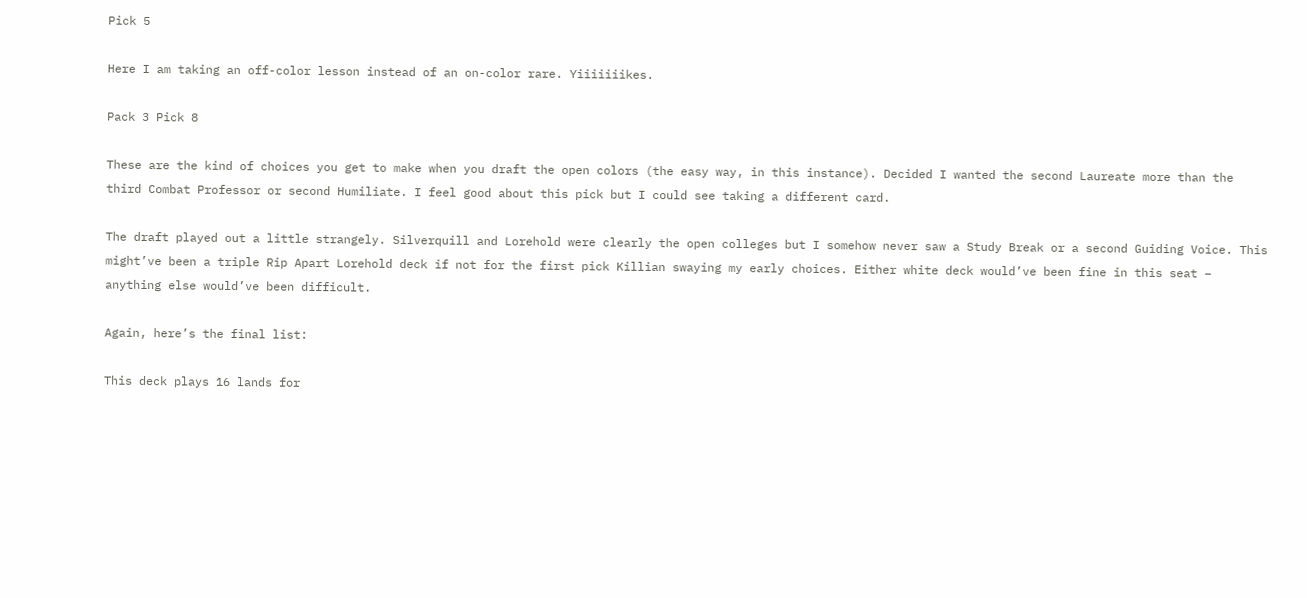Pick 5

Here I am taking an off-color lesson instead of an on-color rare. Yiiiiiiikes.

Pack 3 Pick 8

These are the kind of choices you get to make when you draft the open colors (the easy way, in this instance). Decided I wanted the second Laureate more than the third Combat Professor or second Humiliate. I feel good about this pick but I could see taking a different card.

The draft played out a little strangely. Silverquill and Lorehold were clearly the open colleges but I somehow never saw a Study Break or a second Guiding Voice. This might’ve been a triple Rip Apart Lorehold deck if not for the first pick Killian swaying my early choices. Either white deck would’ve been fine in this seat – anything else would’ve been difficult.

Again, here’s the final list:

This deck plays 16 lands for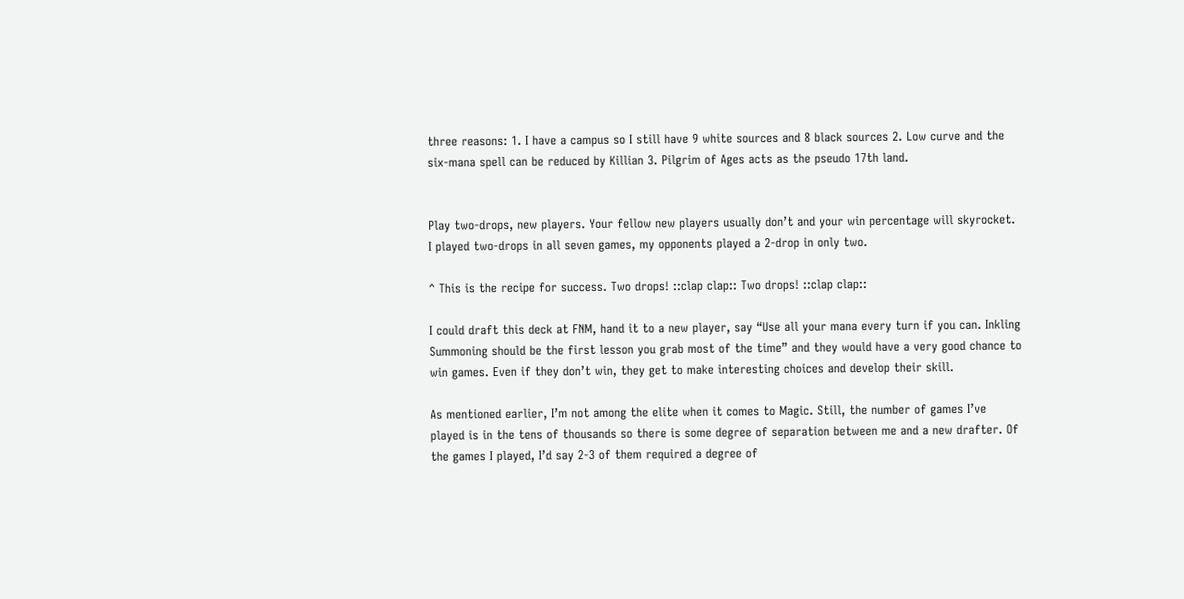three reasons: 1. I have a campus so I still have 9 white sources and 8 black sources 2. Low curve and the six-mana spell can be reduced by Killian 3. Pilgrim of Ages acts as the pseudo 17th land.


Play two-drops, new players. Your fellow new players usually don’t and your win percentage will skyrocket. I played two-drops in all seven games, my opponents played a 2-drop in only two.

^ This is the recipe for success. Two drops! ::clap clap:: Two drops! ::clap clap::

I could draft this deck at FNM, hand it to a new player, say “Use all your mana every turn if you can. Inkling Summoning should be the first lesson you grab most of the time” and they would have a very good chance to win games. Even if they don’t win, they get to make interesting choices and develop their skill.

As mentioned earlier, I’m not among the elite when it comes to Magic. Still, the number of games I’ve played is in the tens of thousands so there is some degree of separation between me and a new drafter. Of the games I played, I’d say 2-3 of them required a degree of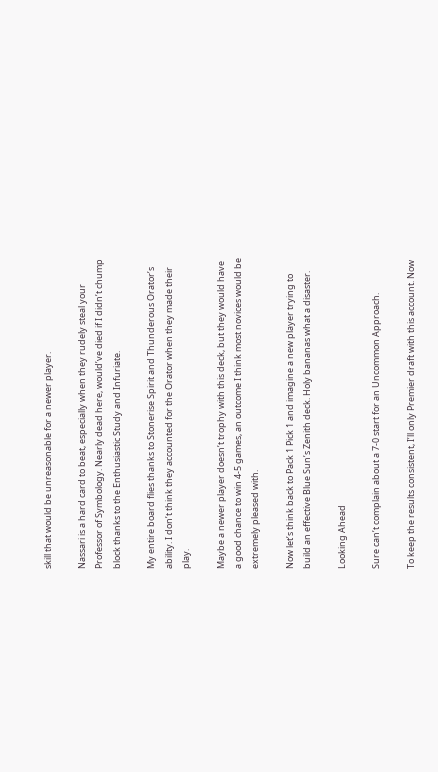skill that would be unreasonable for a newer player.

Nassari is a hard card to beat, especially when they rudely steal your Professor of Symbology. Nearly dead here, would’ve died if I didn’t chump block thanks to the Enthusiastic Study and Infuriate.

My entire board flies thanks to Stonerise Spirit and Thunderous Orator’s ability. I don’t think they accounted for the Orator when they made their play.

Maybe a newer player doesn’t trophy with this deck, but they would have a good chance to win 4-5 games, an outcome I think most novices would be extremely pleased with.

Now let’s think back to Pack 1 Pick 1 and imagine a new player trying to build an effective Blue Sun’s Zenith deck. Holy bananas what a disaster.

Looking Ahead

Sure can’t complain about a 7-0 start for an Uncommon Approach.

To keep the results consistent, I’ll only Premier draft with this account. Now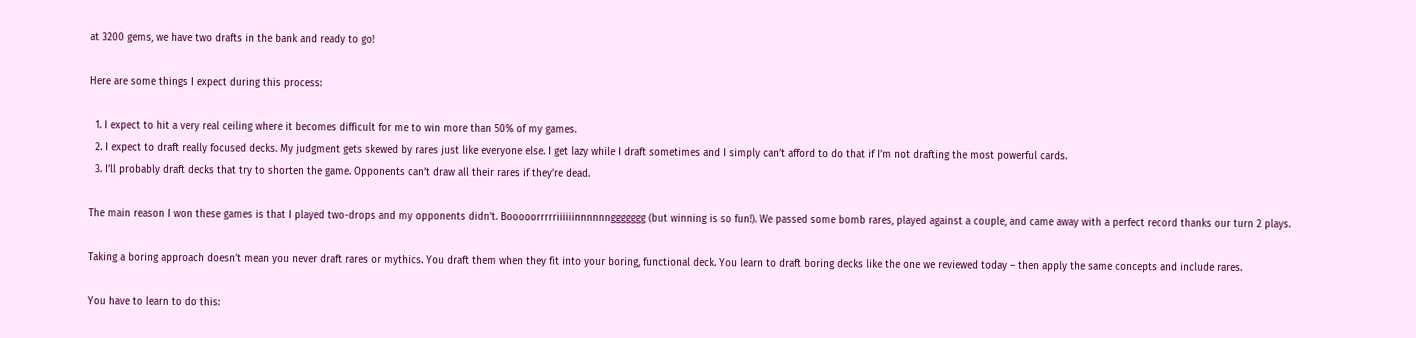at 3200 gems, we have two drafts in the bank and ready to go!

Here are some things I expect during this process:

  1. I expect to hit a very real ceiling where it becomes difficult for me to win more than 50% of my games.
  2. I expect to draft really focused decks. My judgment gets skewed by rares just like everyone else. I get lazy while I draft sometimes and I simply can’t afford to do that if I’m not drafting the most powerful cards.
  3. I’ll probably draft decks that try to shorten the game. Opponents can’t draw all their rares if they’re dead.

The main reason I won these games is that I played two-drops and my opponents didn’t. Booooorrrrriiiiiinnnnnnggggggg (but winning is so fun!). We passed some bomb rares, played against a couple, and came away with a perfect record thanks our turn 2 plays.

Taking a boring approach doesn’t mean you never draft rares or mythics. You draft them when they fit into your boring, functional deck. You learn to draft boring decks like the one we reviewed today – then apply the same concepts and include rares.

You have to learn to do this: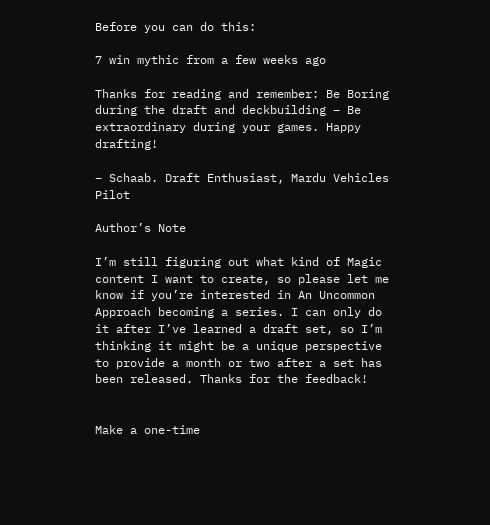Before you can do this:

7 win mythic from a few weeks ago

Thanks for reading and remember: Be Boring during the draft and deckbuilding – Be extraordinary during your games. Happy drafting!

– Schaab. Draft Enthusiast, Mardu Vehicles Pilot

Author’s Note

I’m still figuring out what kind of Magic content I want to create, so please let me know if you’re interested in An Uncommon Approach becoming a series. I can only do it after I’ve learned a draft set, so I’m thinking it might be a unique perspective to provide a month or two after a set has been released. Thanks for the feedback!


Make a one-time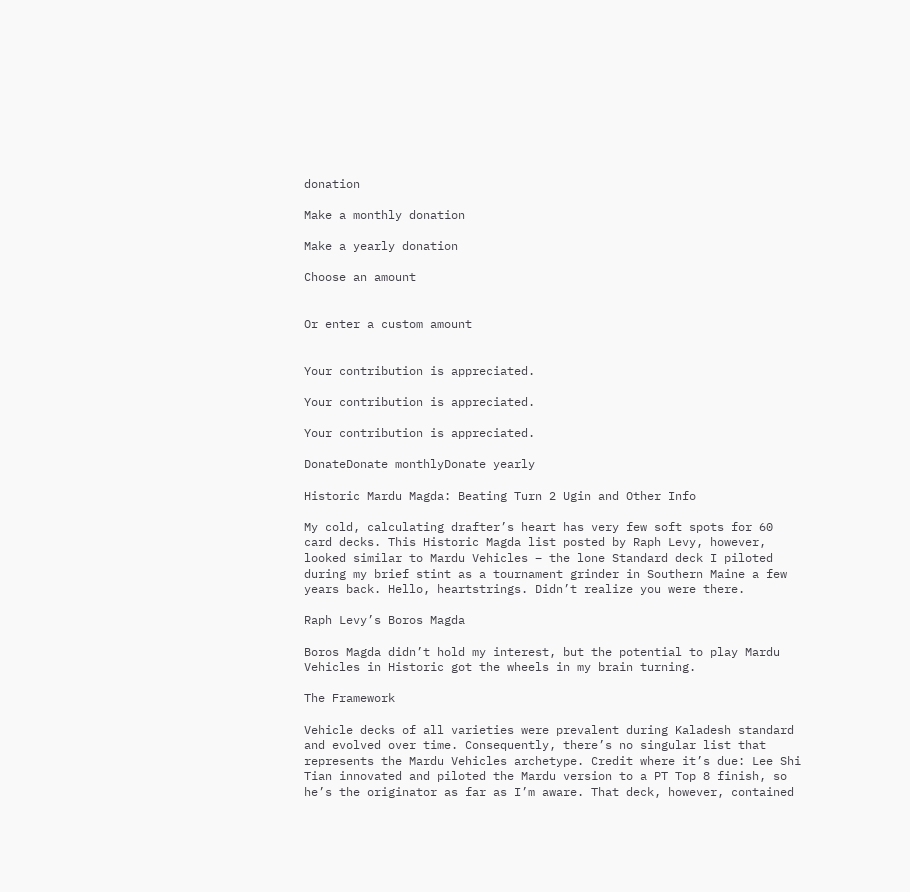donation

Make a monthly donation

Make a yearly donation

Choose an amount


Or enter a custom amount


Your contribution is appreciated.

Your contribution is appreciated.

Your contribution is appreciated.

DonateDonate monthlyDonate yearly

Historic Mardu Magda: Beating Turn 2 Ugin and Other Info

My cold, calculating drafter’s heart has very few soft spots for 60 card decks. This Historic Magda list posted by Raph Levy, however, looked similar to Mardu Vehicles – the lone Standard deck I piloted during my brief stint as a tournament grinder in Southern Maine a few years back. Hello, heartstrings. Didn’t realize you were there.

Raph Levy’s Boros Magda

Boros Magda didn’t hold my interest, but the potential to play Mardu Vehicles in Historic got the wheels in my brain turning.

The Framework

Vehicle decks of all varieties were prevalent during Kaladesh standard and evolved over time. Consequently, there’s no singular list that represents the Mardu Vehicles archetype. Credit where it’s due: Lee Shi Tian innovated and piloted the Mardu version to a PT Top 8 finish, so he’s the originator as far as I’m aware. That deck, however, contained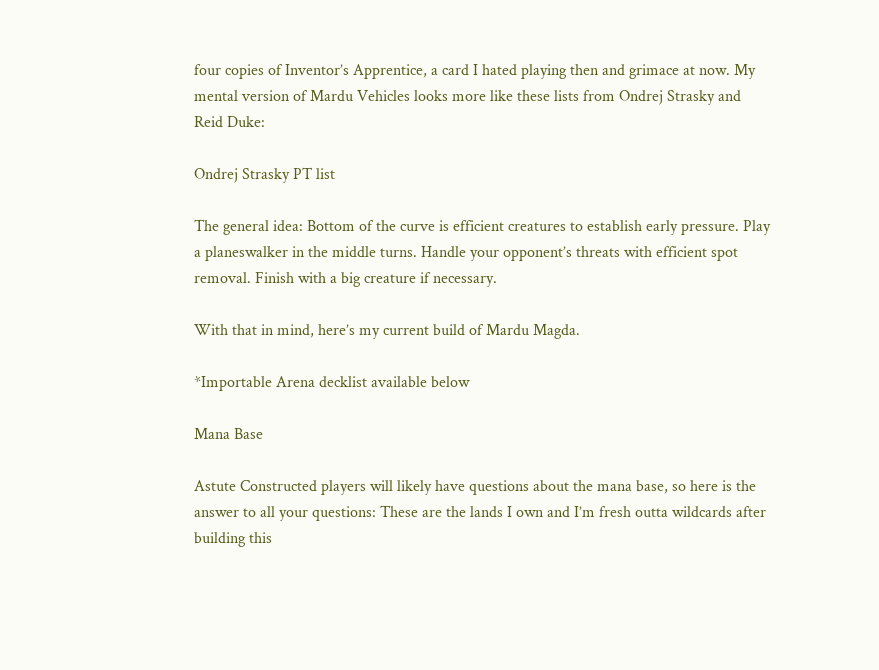four copies of Inventor’s Apprentice, a card I hated playing then and grimace at now. My mental version of Mardu Vehicles looks more like these lists from Ondrej Strasky and Reid Duke:

Ondrej Strasky PT list

The general idea: Bottom of the curve is efficient creatures to establish early pressure. Play a planeswalker in the middle turns. Handle your opponent’s threats with efficient spot removal. Finish with a big creature if necessary.

With that in mind, here’s my current build of Mardu Magda.

*Importable Arena decklist available below

Mana Base

Astute Constructed players will likely have questions about the mana base, so here is the answer to all your questions: These are the lands I own and I’m fresh outta wildcards after building this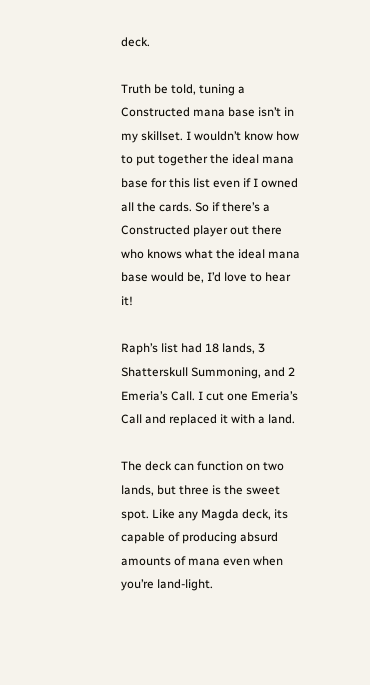deck.

Truth be told, tuning a Constructed mana base isn’t in my skillset. I wouldn’t know how to put together the ideal mana base for this list even if I owned all the cards. So if there’s a Constructed player out there who knows what the ideal mana base would be, I’d love to hear it!

Raph’s list had 18 lands, 3 Shatterskull Summoning, and 2 Emeria’s Call. I cut one Emeria’s Call and replaced it with a land.

The deck can function on two lands, but three is the sweet spot. Like any Magda deck, its capable of producing absurd amounts of mana even when you’re land-light.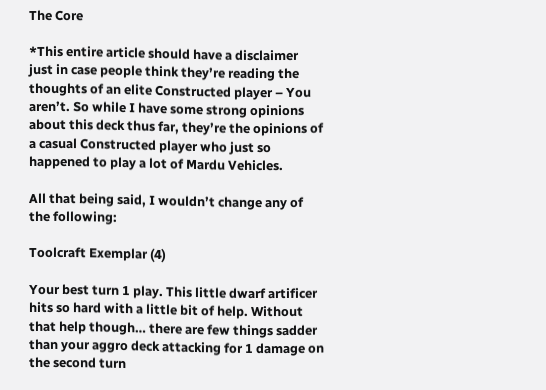The Core

*This entire article should have a disclaimer just in case people think they’re reading the thoughts of an elite Constructed player – You aren’t. So while I have some strong opinions about this deck thus far, they’re the opinions of a casual Constructed player who just so happened to play a lot of Mardu Vehicles.

All that being said, I wouldn’t change any of the following:

Toolcraft Exemplar (4)

Your best turn 1 play. This little dwarf artificer hits so hard with a little bit of help. Without that help though… there are few things sadder than your aggro deck attacking for 1 damage on the second turn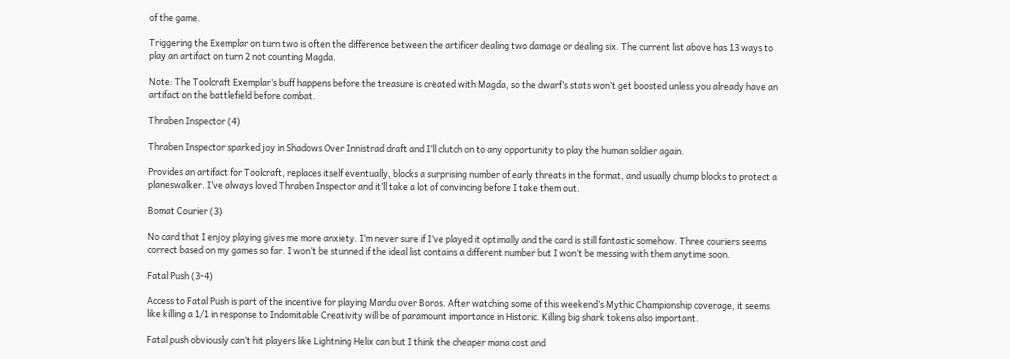of the game.

Triggering the Exemplar on turn two is often the difference between the artificer dealing two damage or dealing six. The current list above has 13 ways to play an artifact on turn 2 not counting Magda.

Note: The Toolcraft Exemplar’s buff happens before the treasure is created with Magda, so the dwarf’s stats won’t get boosted unless you already have an artifact on the battlefield before combat.

Thraben Inspector (4)

Thraben Inspector sparked joy in Shadows Over Innistrad draft and I’ll clutch on to any opportunity to play the human soldier again.

Provides an artifact for Toolcraft, replaces itself eventually, blocks a surprising number of early threats in the format, and usually chump blocks to protect a planeswalker. I’ve always loved Thraben Inspector and it’ll take a lot of convincing before I take them out.

Bomat Courier (3)

No card that I enjoy playing gives me more anxiety. I’m never sure if I’ve played it optimally and the card is still fantastic somehow. Three couriers seems correct based on my games so far. I won’t be stunned if the ideal list contains a different number but I won’t be messing with them anytime soon.

Fatal Push (3-4)

Access to Fatal Push is part of the incentive for playing Mardu over Boros. After watching some of this weekend’s Mythic Championship coverage, it seems like killing a 1/1 in response to Indomitable Creativity will be of paramount importance in Historic. Killing big shark tokens also important.

Fatal push obviously can’t hit players like Lightning Helix can but I think the cheaper mana cost and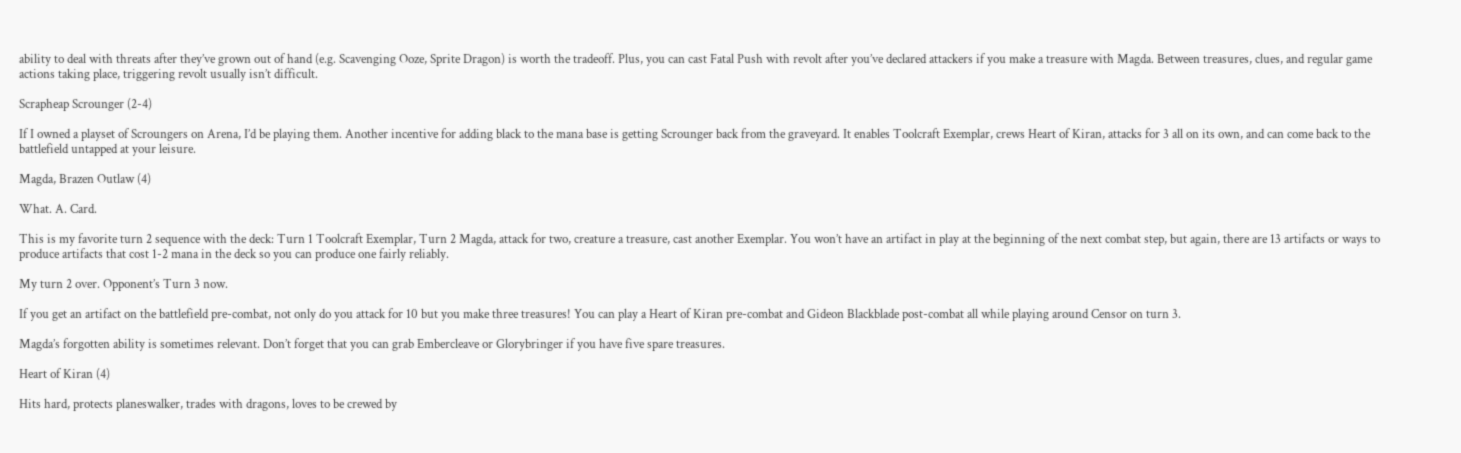ability to deal with threats after they’ve grown out of hand (e.g. Scavenging Ooze, Sprite Dragon) is worth the tradeoff. Plus, you can cast Fatal Push with revolt after you’ve declared attackers if you make a treasure with Magda. Between treasures, clues, and regular game actions taking place, triggering revolt usually isn’t difficult.

Scrapheap Scrounger (2-4)

If I owned a playset of Scroungers on Arena, I’d be playing them. Another incentive for adding black to the mana base is getting Scrounger back from the graveyard. It enables Toolcraft Exemplar, crews Heart of Kiran, attacks for 3 all on its own, and can come back to the battlefield untapped at your leisure.

Magda, Brazen Outlaw (4)

What. A. Card.

This is my favorite turn 2 sequence with the deck: Turn 1 Toolcraft Exemplar, Turn 2 Magda, attack for two, creature a treasure, cast another Exemplar. You won’t have an artifact in play at the beginning of the next combat step, but again, there are 13 artifacts or ways to produce artifacts that cost 1-2 mana in the deck so you can produce one fairly reliably.

My turn 2 over. Opponent’s Turn 3 now.

If you get an artifact on the battlefield pre-combat, not only do you attack for 10 but you make three treasures! You can play a Heart of Kiran pre-combat and Gideon Blackblade post-combat all while playing around Censor on turn 3.

Magda’s forgotten ability is sometimes relevant. Don’t forget that you can grab Embercleave or Glorybringer if you have five spare treasures.

Heart of Kiran (4)

Hits hard, protects planeswalker, trades with dragons, loves to be crewed by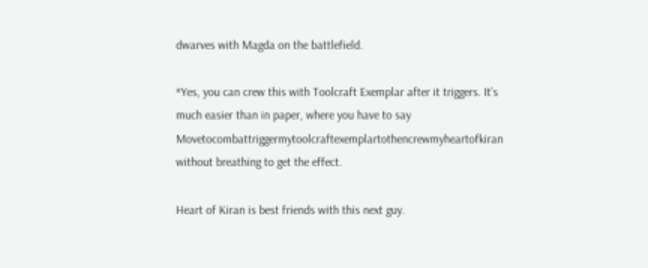dwarves with Magda on the battlefield.

*Yes, you can crew this with Toolcraft Exemplar after it triggers. It’s much easier than in paper, where you have to say Movetocombattriggermytoolcraftexemplartothencrewmyheartofkiran without breathing to get the effect.

Heart of Kiran is best friends with this next guy.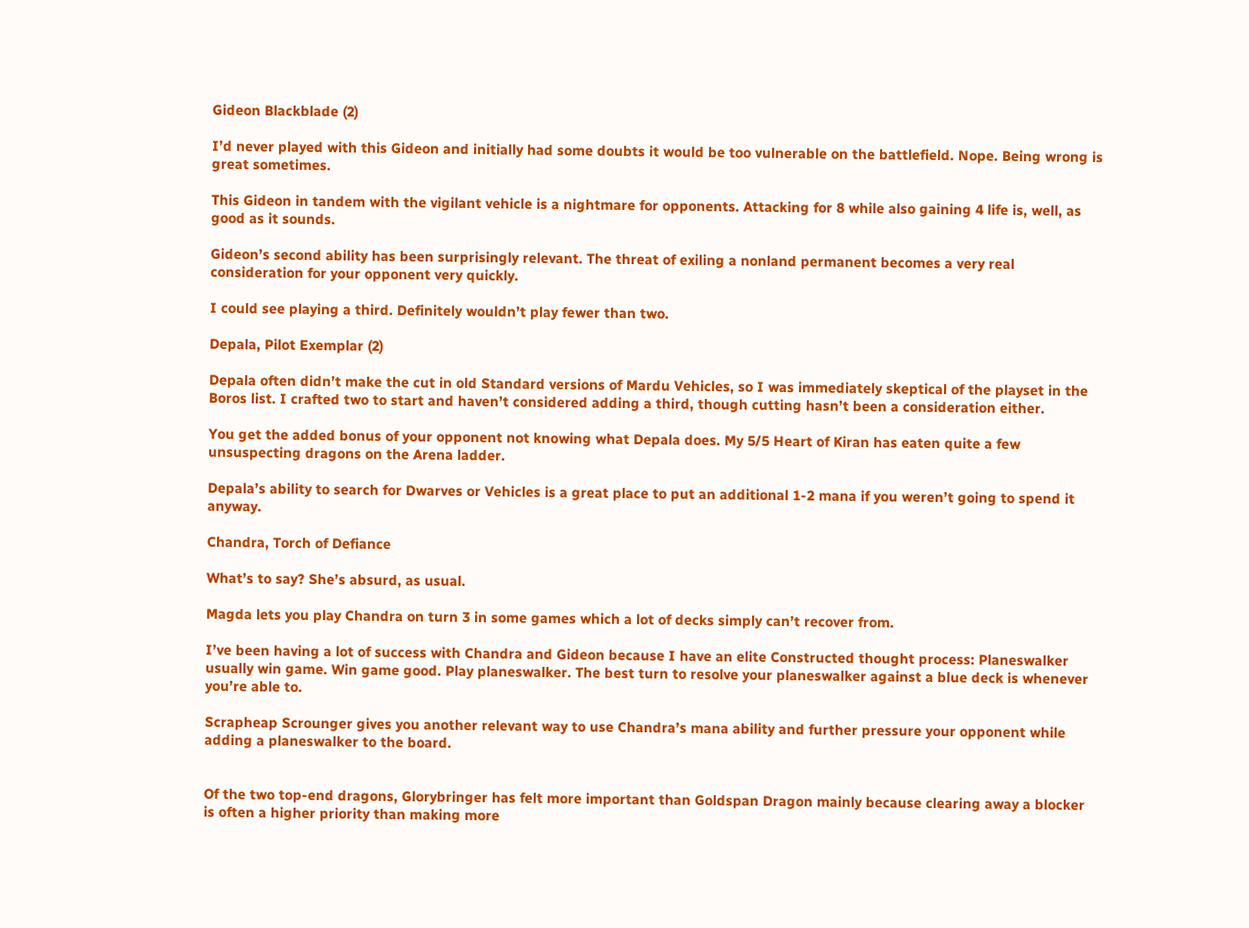Gideon Blackblade (2)

I’d never played with this Gideon and initially had some doubts it would be too vulnerable on the battlefield. Nope. Being wrong is great sometimes.

This Gideon in tandem with the vigilant vehicle is a nightmare for opponents. Attacking for 8 while also gaining 4 life is, well, as good as it sounds.

Gideon’s second ability has been surprisingly relevant. The threat of exiling a nonland permanent becomes a very real consideration for your opponent very quickly.

I could see playing a third. Definitely wouldn’t play fewer than two.

Depala, Pilot Exemplar (2)

Depala often didn’t make the cut in old Standard versions of Mardu Vehicles, so I was immediately skeptical of the playset in the Boros list. I crafted two to start and haven’t considered adding a third, though cutting hasn’t been a consideration either.

You get the added bonus of your opponent not knowing what Depala does. My 5/5 Heart of Kiran has eaten quite a few unsuspecting dragons on the Arena ladder.

Depala’s ability to search for Dwarves or Vehicles is a great place to put an additional 1-2 mana if you weren’t going to spend it anyway.

Chandra, Torch of Defiance

What’s to say? She’s absurd, as usual.

Magda lets you play Chandra on turn 3 in some games which a lot of decks simply can’t recover from.

I’ve been having a lot of success with Chandra and Gideon because I have an elite Constructed thought process: Planeswalker usually win game. Win game good. Play planeswalker. The best turn to resolve your planeswalker against a blue deck is whenever you’re able to.

Scrapheap Scrounger gives you another relevant way to use Chandra’s mana ability and further pressure your opponent while adding a planeswalker to the board.


Of the two top-end dragons, Glorybringer has felt more important than Goldspan Dragon mainly because clearing away a blocker is often a higher priority than making more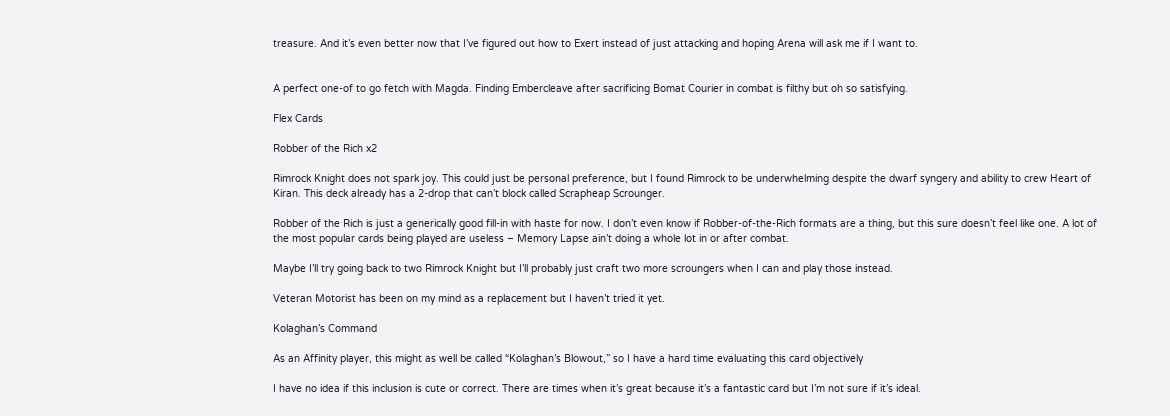treasure. And it’s even better now that I’ve figured out how to Exert instead of just attacking and hoping Arena will ask me if I want to.


A perfect one-of to go fetch with Magda. Finding Embercleave after sacrificing Bomat Courier in combat is filthy but oh so satisfying.

Flex Cards

Robber of the Rich x2

Rimrock Knight does not spark joy. This could just be personal preference, but I found Rimrock to be underwhelming despite the dwarf syngery and ability to crew Heart of Kiran. This deck already has a 2-drop that can’t block called Scrapheap Scrounger.

Robber of the Rich is just a generically good fill-in with haste for now. I don’t even know if Robber-of-the-Rich formats are a thing, but this sure doesn’t feel like one. A lot of the most popular cards being played are useless – Memory Lapse ain’t doing a whole lot in or after combat.

Maybe I’ll try going back to two Rimrock Knight but I’ll probably just craft two more scroungers when I can and play those instead.

Veteran Motorist has been on my mind as a replacement but I haven’t tried it yet.

Kolaghan’s Command

As an Affinity player, this might as well be called “Kolaghan’s Blowout,” so I have a hard time evaluating this card objectively

I have no idea if this inclusion is cute or correct. There are times when it’s great because it’s a fantastic card but I’m not sure if it’s ideal.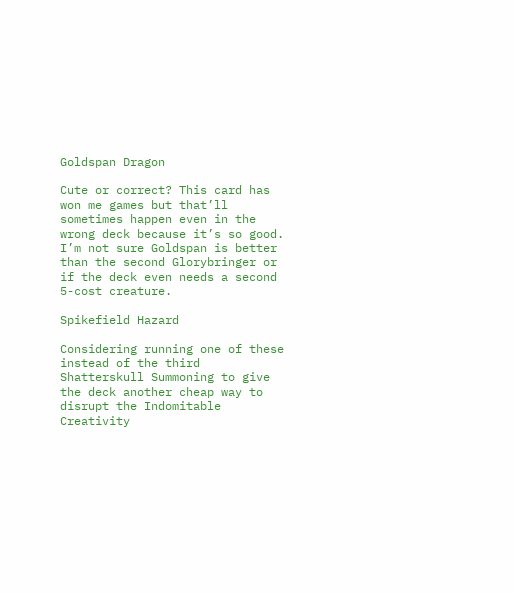Goldspan Dragon

Cute or correct? This card has won me games but that’ll sometimes happen even in the wrong deck because it’s so good. I’m not sure Goldspan is better than the second Glorybringer or if the deck even needs a second 5-cost creature.

Spikefield Hazard

Considering running one of these instead of the third Shatterskull Summoning to give the deck another cheap way to disrupt the Indomitable Creativity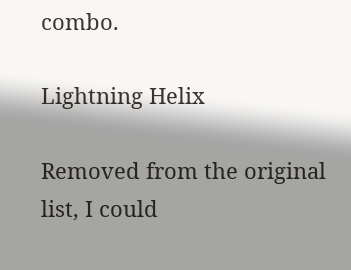combo.

Lightning Helix

Removed from the original list, I could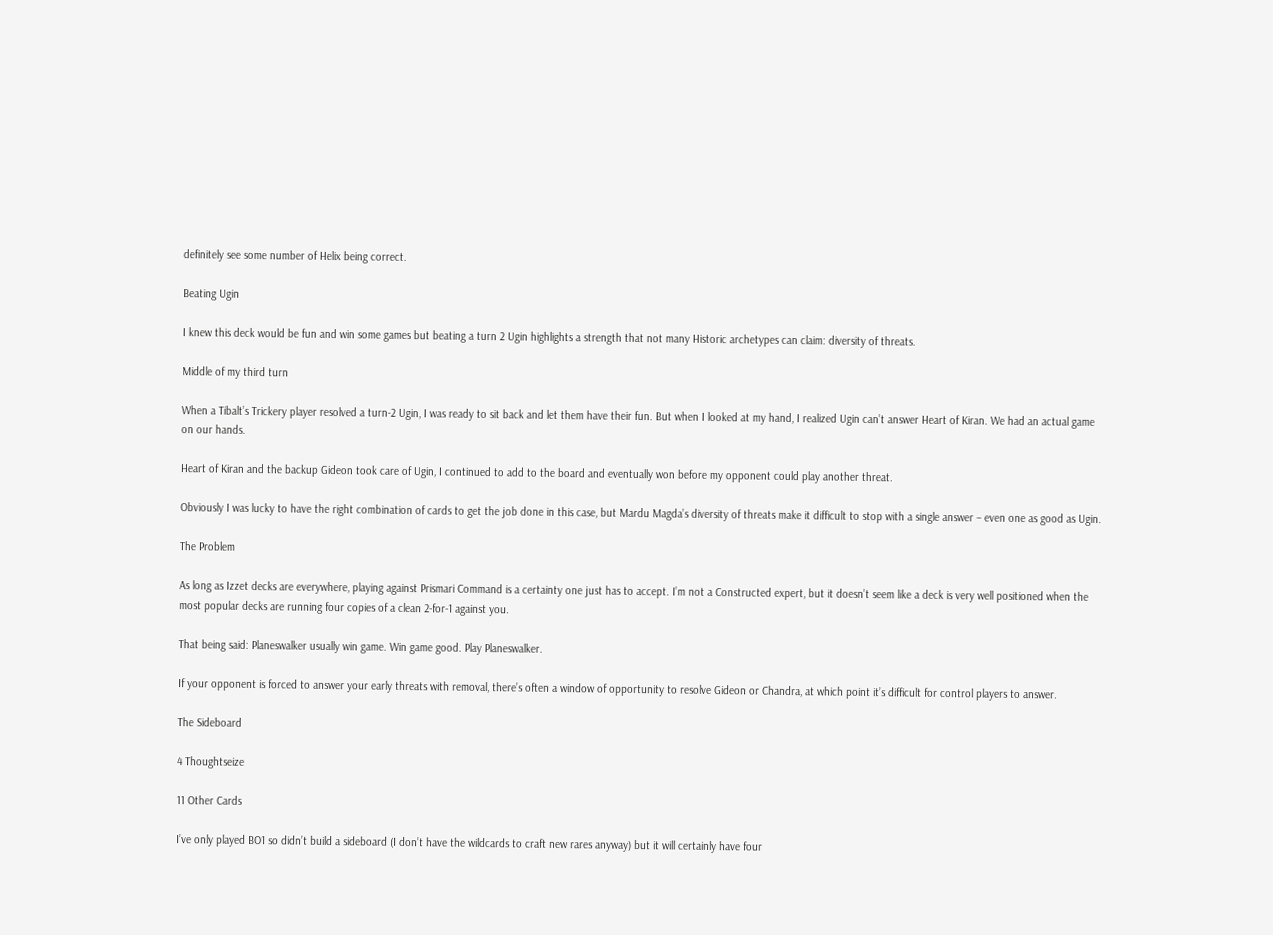definitely see some number of Helix being correct.

Beating Ugin

I knew this deck would be fun and win some games but beating a turn 2 Ugin highlights a strength that not many Historic archetypes can claim: diversity of threats.

Middle of my third turn

When a Tibalt’s Trickery player resolved a turn-2 Ugin, I was ready to sit back and let them have their fun. But when I looked at my hand, I realized Ugin can’t answer Heart of Kiran. We had an actual game on our hands.

Heart of Kiran and the backup Gideon took care of Ugin, I continued to add to the board and eventually won before my opponent could play another threat.

Obviously I was lucky to have the right combination of cards to get the job done in this case, but Mardu Magda’s diversity of threats make it difficult to stop with a single answer – even one as good as Ugin.

The Problem

As long as Izzet decks are everywhere, playing against Prismari Command is a certainty one just has to accept. I’m not a Constructed expert, but it doesn’t seem like a deck is very well positioned when the most popular decks are running four copies of a clean 2-for-1 against you.

That being said: Planeswalker usually win game. Win game good. Play Planeswalker.

If your opponent is forced to answer your early threats with removal, there’s often a window of opportunity to resolve Gideon or Chandra, at which point it’s difficult for control players to answer.

The Sideboard

4 Thoughtseize

11 Other Cards

I’ve only played BO1 so didn’t build a sideboard (I don’t have the wildcards to craft new rares anyway) but it will certainly have four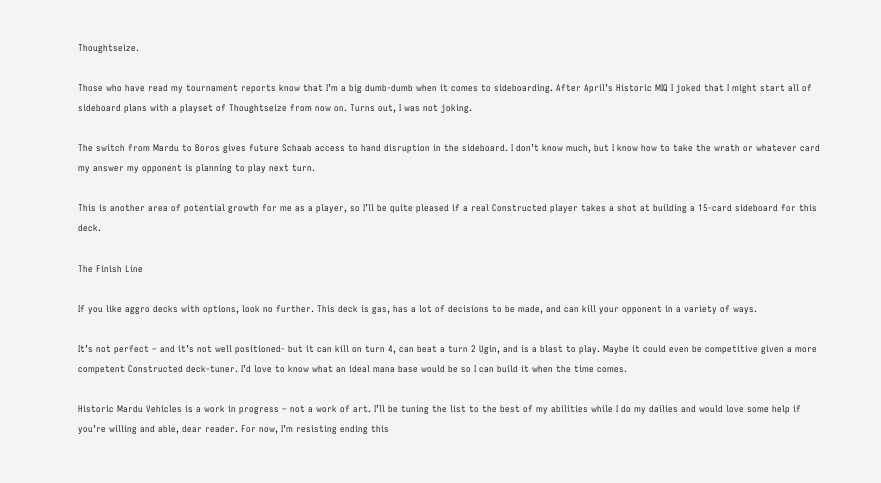Thoughtseize.

Those who have read my tournament reports know that I’m a big dumb-dumb when it comes to sideboarding. After April’s Historic MIQ I joked that I might start all of sideboard plans with a playset of Thoughtseize from now on. Turns out, I was not joking.

The switch from Mardu to Boros gives future Schaab access to hand disruption in the sideboard. I don’t know much, but I know how to take the wrath or whatever card my answer my opponent is planning to play next turn.

This is another area of potential growth for me as a player, so I’ll be quite pleased if a real Constructed player takes a shot at building a 15-card sideboard for this deck.

The Finish Line

If you like aggro decks with options, look no further. This deck is gas, has a lot of decisions to be made, and can kill your opponent in a variety of ways.

It’s not perfect – and it’s not well positioned- but it can kill on turn 4, can beat a turn 2 Ugin, and is a blast to play. Maybe it could even be competitive given a more competent Constructed deck-tuner. I’d love to know what an ideal mana base would be so I can build it when the time comes.

Historic Mardu Vehicles is a work in progress – not a work of art. I’ll be tuning the list to the best of my abilities while I do my dailies and would love some help if you’re willing and able, dear reader. For now, I’m resisting ending this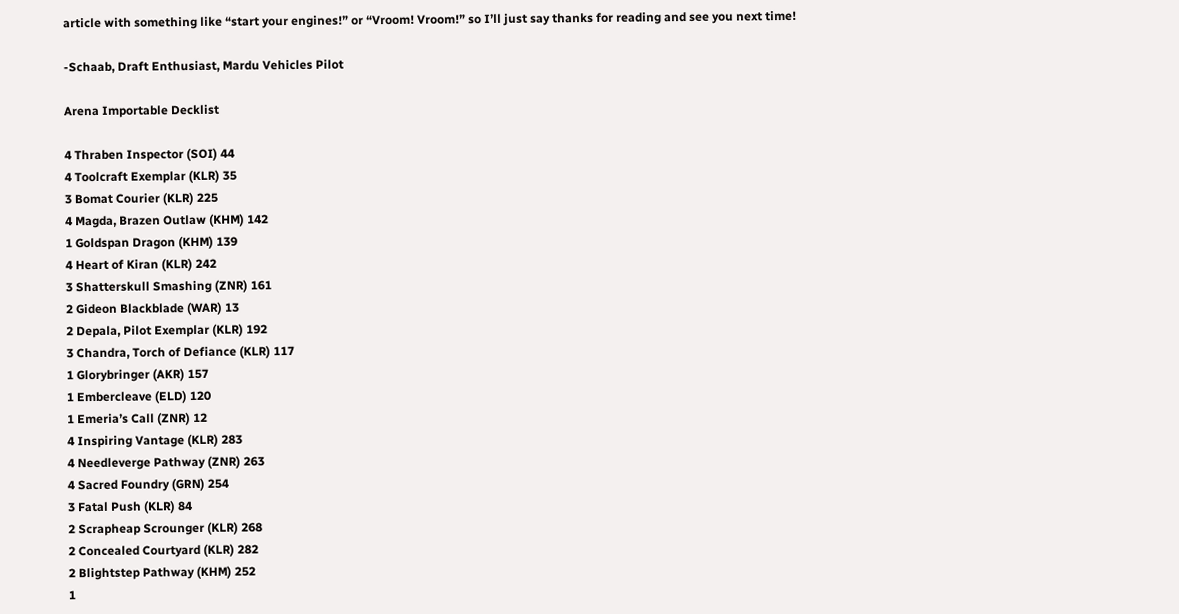article with something like “start your engines!” or “Vroom! Vroom!” so I’ll just say thanks for reading and see you next time!

-Schaab, Draft Enthusiast, Mardu Vehicles Pilot

Arena Importable Decklist

4 Thraben Inspector (SOI) 44
4 Toolcraft Exemplar (KLR) 35
3 Bomat Courier (KLR) 225
4 Magda, Brazen Outlaw (KHM) 142
1 Goldspan Dragon (KHM) 139
4 Heart of Kiran (KLR) 242
3 Shatterskull Smashing (ZNR) 161
2 Gideon Blackblade (WAR) 13
2 Depala, Pilot Exemplar (KLR) 192
3 Chandra, Torch of Defiance (KLR) 117
1 Glorybringer (AKR) 157
1 Embercleave (ELD) 120
1 Emeria’s Call (ZNR) 12
4 Inspiring Vantage (KLR) 283
4 Needleverge Pathway (ZNR) 263
4 Sacred Foundry (GRN) 254
3 Fatal Push (KLR) 84
2 Scrapheap Scrounger (KLR) 268
2 Concealed Courtyard (KLR) 282
2 Blightstep Pathway (KHM) 252
1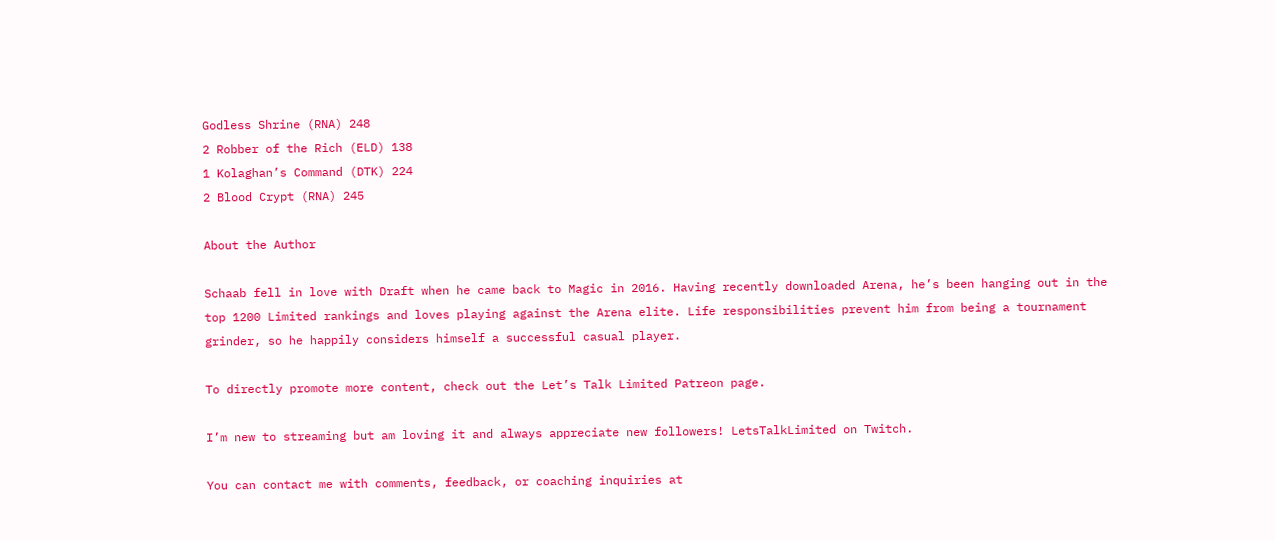Godless Shrine (RNA) 248
2 Robber of the Rich (ELD) 138
1 Kolaghan’s Command (DTK) 224
2 Blood Crypt (RNA) 245

About the Author

Schaab fell in love with Draft when he came back to Magic in 2016. Having recently downloaded Arena, he’s been hanging out in the top 1200 Limited rankings and loves playing against the Arena elite. Life responsibilities prevent him from being a tournament grinder, so he happily considers himself a successful casual player.

To directly promote more content, check out the Let’s Talk Limited Patreon page.

I’m new to streaming but am loving it and always appreciate new followers! LetsTalkLimited on Twitch.

You can contact me with comments, feedback, or coaching inquiries at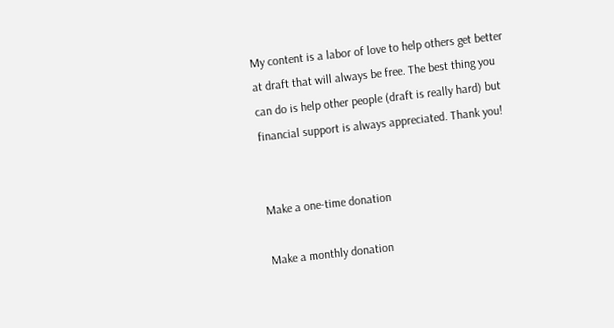My content is a labor of love to help others get better at draft that will always be free. The best thing you can do is help other people (draft is really hard) but financial support is always appreciated. Thank you!


Make a one-time donation

Make a monthly donation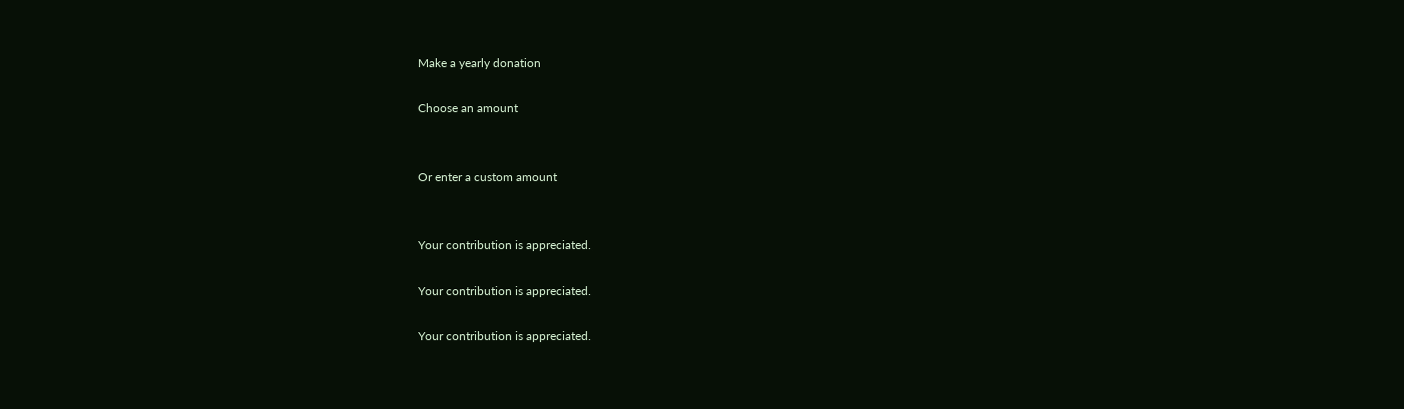Make a yearly donation

Choose an amount


Or enter a custom amount


Your contribution is appreciated.

Your contribution is appreciated.

Your contribution is appreciated.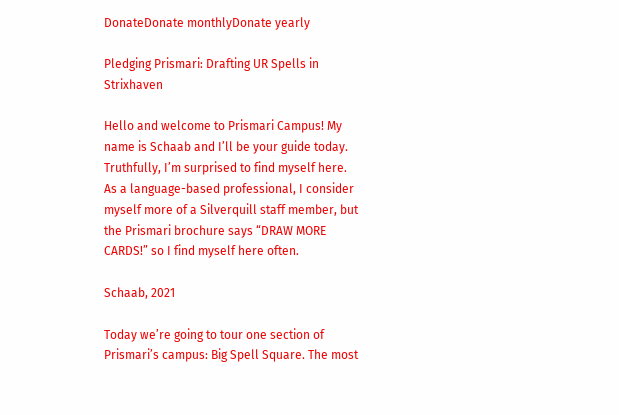DonateDonate monthlyDonate yearly

Pledging Prismari: Drafting UR Spells in Strixhaven

Hello and welcome to Prismari Campus! My name is Schaab and I’ll be your guide today. Truthfully, I’m surprised to find myself here. As a language-based professional, I consider myself more of a Silverquill staff member, but the Prismari brochure says “DRAW MORE CARDS!” so I find myself here often.

Schaab, 2021

Today we’re going to tour one section of Prismari’s campus: Big Spell Square. The most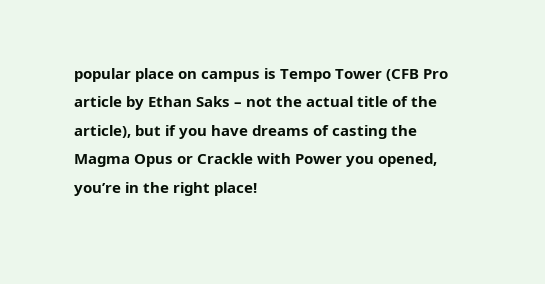popular place on campus is Tempo Tower (CFB Pro article by Ethan Saks – not the actual title of the article), but if you have dreams of casting the Magma Opus or Crackle with Power you opened, you’re in the right place!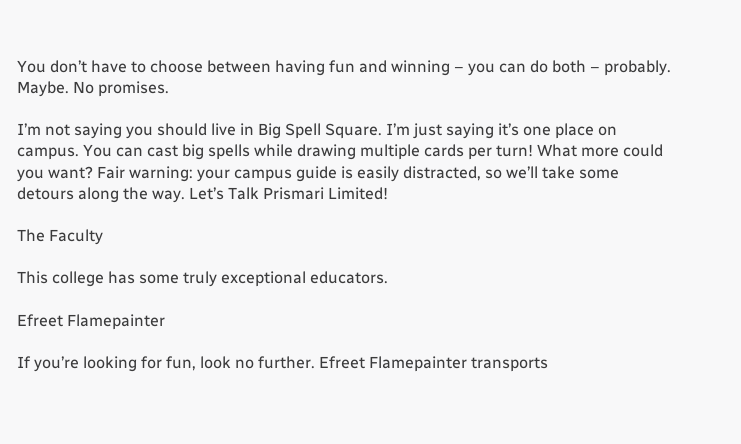You don’t have to choose between having fun and winning – you can do both – probably. Maybe. No promises.

I’m not saying you should live in Big Spell Square. I’m just saying it’s one place on campus. You can cast big spells while drawing multiple cards per turn! What more could you want? Fair warning: your campus guide is easily distracted, so we’ll take some detours along the way. Let’s Talk Prismari Limited!

The Faculty

This college has some truly exceptional educators.

Efreet Flamepainter

If you’re looking for fun, look no further. Efreet Flamepainter transports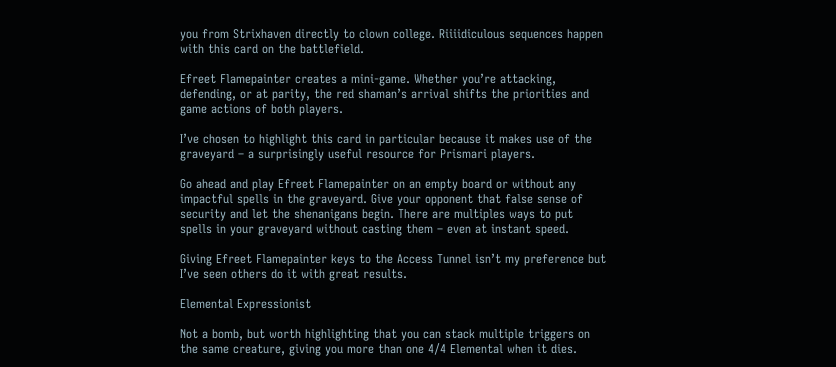you from Strixhaven directly to clown college. Riiiidiculous sequences happen with this card on the battlefield.

Efreet Flamepainter creates a mini-game. Whether you’re attacking, defending, or at parity, the red shaman’s arrival shifts the priorities and game actions of both players.

I’ve chosen to highlight this card in particular because it makes use of the graveyard – a surprisingly useful resource for Prismari players.

Go ahead and play Efreet Flamepainter on an empty board or without any impactful spells in the graveyard. Give your opponent that false sense of security and let the shenanigans begin. There are multiples ways to put spells in your graveyard without casting them – even at instant speed.

Giving Efreet Flamepainter keys to the Access Tunnel isn’t my preference but I’ve seen others do it with great results.

Elemental Expressionist

Not a bomb, but worth highlighting that you can stack multiple triggers on the same creature, giving you more than one 4/4 Elemental when it dies.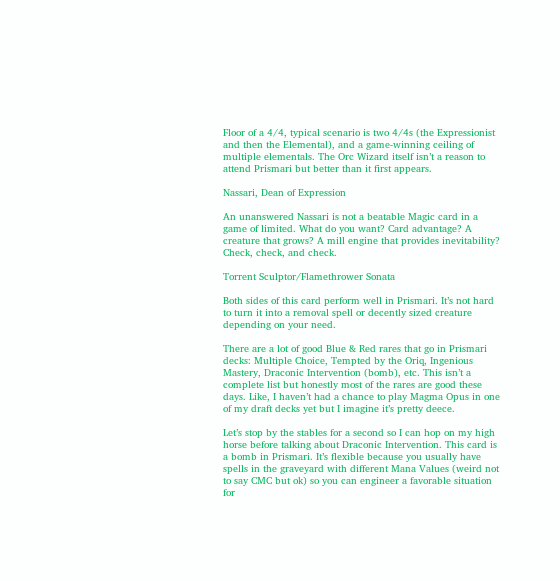Floor of a 4/4, typical scenario is two 4/4s (the Expressionist and then the Elemental), and a game-winning ceiling of multiple elementals. The Orc Wizard itself isn’t a reason to attend Prismari but better than it first appears.

Nassari, Dean of Expression

An unanswered Nassari is not a beatable Magic card in a game of limited. What do you want? Card advantage? A creature that grows? A mill engine that provides inevitability? Check, check, and check.

Torrent Sculptor/Flamethrower Sonata

Both sides of this card perform well in Prismari. It’s not hard to turn it into a removal spell or decently sized creature depending on your need.

There are a lot of good Blue & Red rares that go in Prismari decks: Multiple Choice, Tempted by the Oriq, Ingenious Mastery, Draconic Intervention (bomb), etc. This isn’t a complete list but honestly most of the rares are good these days. Like, I haven’t had a chance to play Magma Opus in one of my draft decks yet but I imagine it’s pretty deece.

Let’s stop by the stables for a second so I can hop on my high horse before talking about Draconic Intervention. This card is a bomb in Prismari. It’s flexible because you usually have spells in the graveyard with different Mana Values (weird not to say CMC but ok) so you can engineer a favorable situation for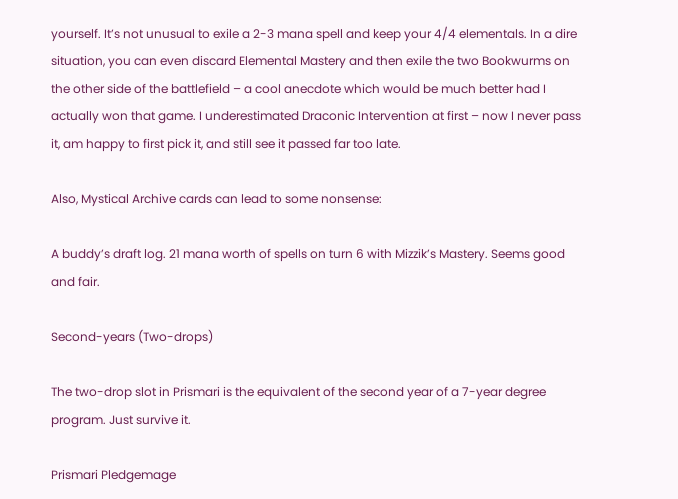yourself. It’s not unusual to exile a 2-3 mana spell and keep your 4/4 elementals. In a dire situation, you can even discard Elemental Mastery and then exile the two Bookwurms on the other side of the battlefield – a cool anecdote which would be much better had I actually won that game. I underestimated Draconic Intervention at first – now I never pass it, am happy to first pick it, and still see it passed far too late.

Also, Mystical Archive cards can lead to some nonsense:

A buddy’s draft log. 21 mana worth of spells on turn 6 with Mizzik’s Mastery. Seems good and fair.

Second-years (Two-drops)

The two-drop slot in Prismari is the equivalent of the second year of a 7-year degree program. Just survive it.

Prismari Pledgemage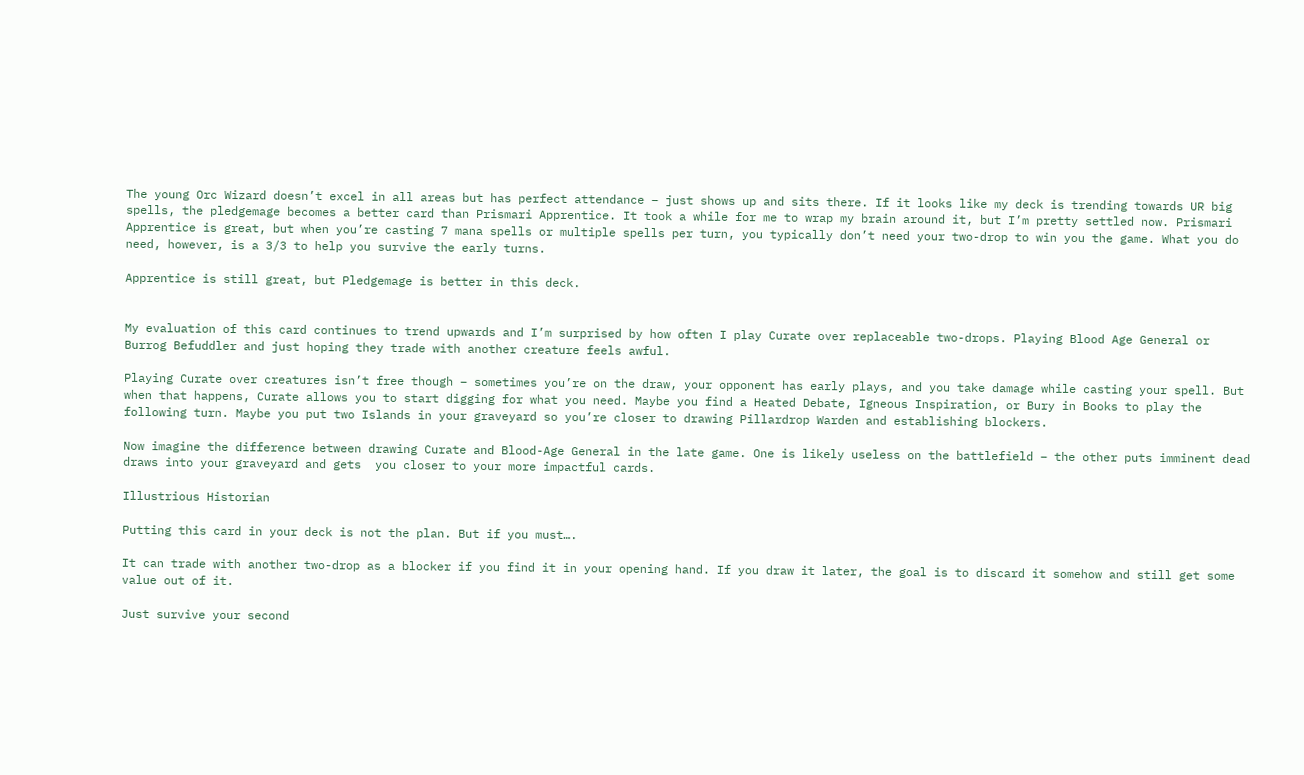The young Orc Wizard doesn’t excel in all areas but has perfect attendance – just shows up and sits there. If it looks like my deck is trending towards UR big spells, the pledgemage becomes a better card than Prismari Apprentice. It took a while for me to wrap my brain around it, but I’m pretty settled now. Prismari Apprentice is great, but when you’re casting 7 mana spells or multiple spells per turn, you typically don’t need your two-drop to win you the game. What you do need, however, is a 3/3 to help you survive the early turns.

Apprentice is still great, but Pledgemage is better in this deck.


My evaluation of this card continues to trend upwards and I’m surprised by how often I play Curate over replaceable two-drops. Playing Blood Age General or Burrog Befuddler and just hoping they trade with another creature feels awful.

Playing Curate over creatures isn’t free though – sometimes you’re on the draw, your opponent has early plays, and you take damage while casting your spell. But when that happens, Curate allows you to start digging for what you need. Maybe you find a Heated Debate, Igneous Inspiration, or Bury in Books to play the following turn. Maybe you put two Islands in your graveyard so you’re closer to drawing Pillardrop Warden and establishing blockers.

Now imagine the difference between drawing Curate and Blood-Age General in the late game. One is likely useless on the battlefield – the other puts imminent dead draws into your graveyard and gets  you closer to your more impactful cards.

Illustrious Historian

Putting this card in your deck is not the plan. But if you must….

It can trade with another two-drop as a blocker if you find it in your opening hand. If you draw it later, the goal is to discard it somehow and still get some value out of it.

Just survive your second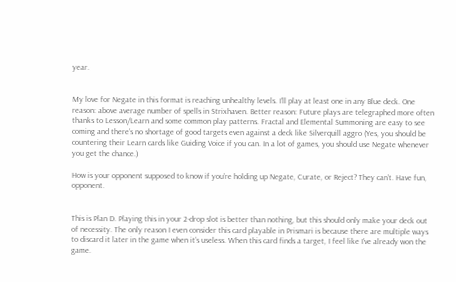year.


My love for Negate in this format is reaching unhealthy levels. I’ll play at least one in any Blue deck. One reason: above average number of spells in Strixhaven. Better reason: Future plays are telegraphed more often thanks to Lesson/Learn and some common play patterns. Fractal and Elemental Summoning are easy to see coming and there’s no shortage of good targets even against a deck like Silverquill aggro (Yes, you should be countering their Learn cards like Guiding Voice if you can. In a lot of games, you should use Negate whenever you get the chance.)

How is your opponent supposed to know if you’re holding up Negate, Curate, or Reject? They can’t. Have fun, opponent.


This is Plan D. Playing this in your 2-drop slot is better than nothing, but this should only make your deck out of necessity. The only reason I even consider this card playable in Prismari is because there are multiple ways to discard it later in the game when it’s useless. When this card finds a target, I feel like I’ve already won the game.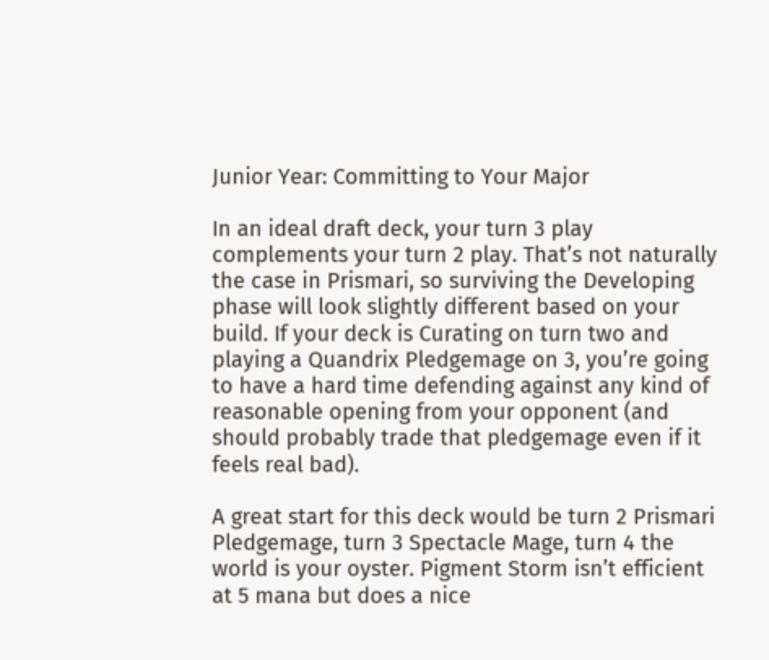Junior Year: Committing to Your Major

In an ideal draft deck, your turn 3 play complements your turn 2 play. That’s not naturally the case in Prismari, so surviving the Developing phase will look slightly different based on your build. If your deck is Curating on turn two and playing a Quandrix Pledgemage on 3, you’re going to have a hard time defending against any kind of reasonable opening from your opponent (and should probably trade that pledgemage even if it feels real bad).

A great start for this deck would be turn 2 Prismari Pledgemage, turn 3 Spectacle Mage, turn 4 the world is your oyster. Pigment Storm isn’t efficient at 5 mana but does a nice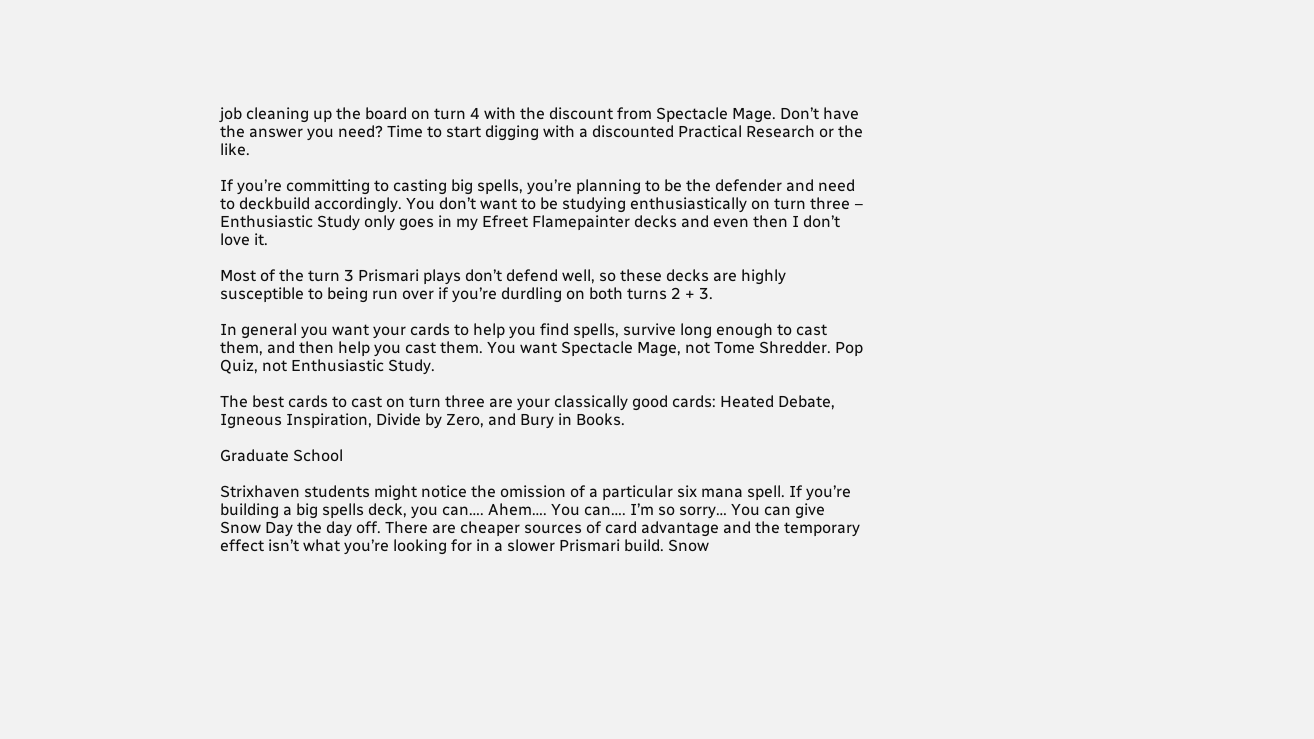job cleaning up the board on turn 4 with the discount from Spectacle Mage. Don’t have the answer you need? Time to start digging with a discounted Practical Research or the like.

If you’re committing to casting big spells, you’re planning to be the defender and need to deckbuild accordingly. You don’t want to be studying enthusiastically on turn three – Enthusiastic Study only goes in my Efreet Flamepainter decks and even then I don’t love it.

Most of the turn 3 Prismari plays don’t defend well, so these decks are highly susceptible to being run over if you’re durdling on both turns 2 + 3.

In general you want your cards to help you find spells, survive long enough to cast them, and then help you cast them. You want Spectacle Mage, not Tome Shredder. Pop Quiz, not Enthusiastic Study.

The best cards to cast on turn three are your classically good cards: Heated Debate, Igneous Inspiration, Divide by Zero, and Bury in Books.

Graduate School

Strixhaven students might notice the omission of a particular six mana spell. If you’re building a big spells deck, you can…. Ahem…. You can…. I’m so sorry… You can give Snow Day the day off. There are cheaper sources of card advantage and the temporary effect isn’t what you’re looking for in a slower Prismari build. Snow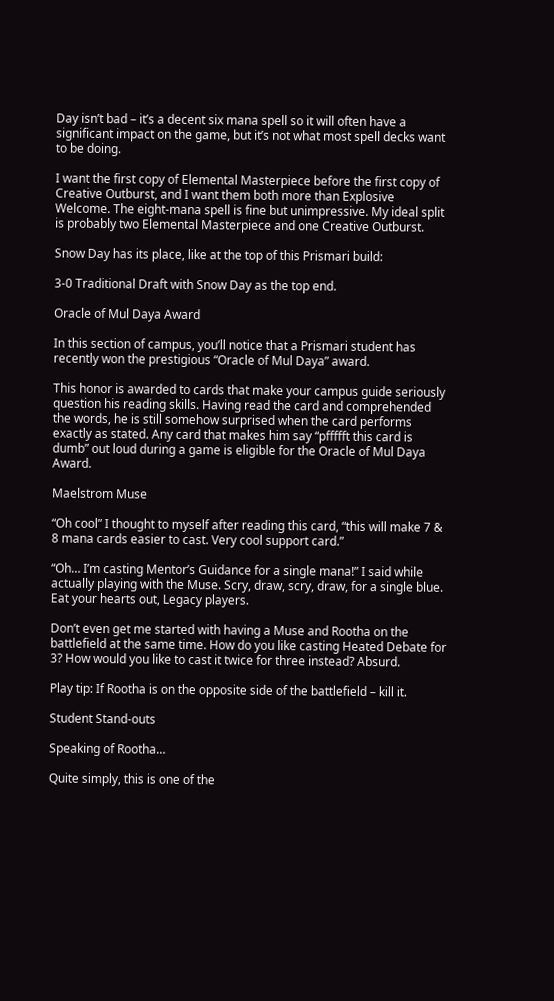Day isn’t bad – it’s a decent six mana spell so it will often have a significant impact on the game, but it’s not what most spell decks want to be doing.

I want the first copy of Elemental Masterpiece before the first copy of Creative Outburst, and I want them both more than Explosive Welcome. The eight-mana spell is fine but unimpressive. My ideal split is probably two Elemental Masterpiece and one Creative Outburst.

Snow Day has its place, like at the top of this Prismari build:

3-0 Traditional Draft with Snow Day as the top end.

Oracle of Mul Daya Award

In this section of campus, you’ll notice that a Prismari student has recently won the prestigious “Oracle of Mul Daya” award.

This honor is awarded to cards that make your campus guide seriously question his reading skills. Having read the card and comprehended the words, he is still somehow surprised when the card performs exactly as stated. Any card that makes him say “pffffft this card is dumb” out loud during a game is eligible for the Oracle of Mul Daya Award.

Maelstrom Muse

“Oh cool” I thought to myself after reading this card, “this will make 7 & 8 mana cards easier to cast. Very cool support card.”

“Oh… I’m casting Mentor’s Guidance for a single mana!” I said while actually playing with the Muse. Scry, draw, scry, draw, for a single blue. Eat your hearts out, Legacy players.

Don’t even get me started with having a Muse and Rootha on the battlefield at the same time. How do you like casting Heated Debate for 3? How would you like to cast it twice for three instead? Absurd.

Play tip: If Rootha is on the opposite side of the battlefield – kill it.

Student Stand-outs

Speaking of Rootha…

Quite simply, this is one of the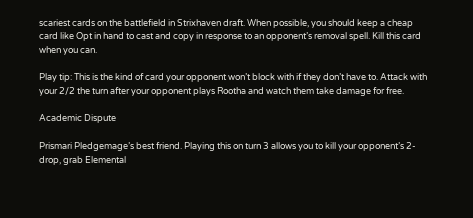scariest cards on the battlefield in Strixhaven draft. When possible, you should keep a cheap card like Opt in hand to cast and copy in response to an opponent’s removal spell. Kill this card when you can.

Play tip: This is the kind of card your opponent won’t block with if they don’t have to. Attack with your 2/2 the turn after your opponent plays Rootha and watch them take damage for free.

Academic Dispute

Prismari Pledgemage’s best friend. Playing this on turn 3 allows you to kill your opponent’s 2-drop, grab Elemental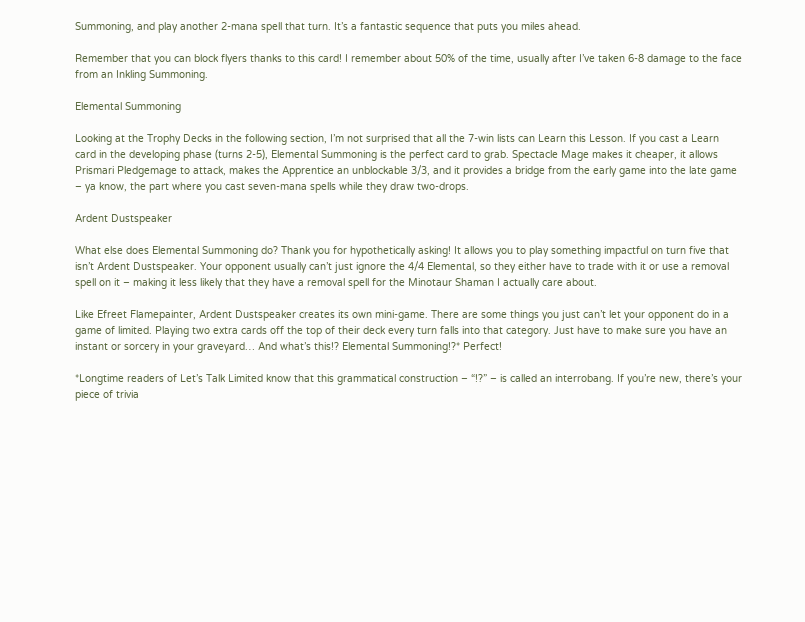Summoning, and play another 2-mana spell that turn. It’s a fantastic sequence that puts you miles ahead.

Remember that you can block flyers thanks to this card! I remember about 50% of the time, usually after I’ve taken 6-8 damage to the face from an Inkling Summoning.

Elemental Summoning

Looking at the Trophy Decks in the following section, I’m not surprised that all the 7-win lists can Learn this Lesson. If you cast a Learn card in the developing phase (turns 2-5), Elemental Summoning is the perfect card to grab. Spectacle Mage makes it cheaper, it allows Prismari Pledgemage to attack, makes the Apprentice an unblockable 3/3, and it provides a bridge from the early game into the late game – ya know, the part where you cast seven-mana spells while they draw two-drops.

Ardent Dustspeaker

What else does Elemental Summoning do? Thank you for hypothetically asking! It allows you to play something impactful on turn five that isn’t Ardent Dustspeaker. Your opponent usually can’t just ignore the 4/4 Elemental, so they either have to trade with it or use a removal spell on it – making it less likely that they have a removal spell for the Minotaur Shaman I actually care about.

Like Efreet Flamepainter, Ardent Dustspeaker creates its own mini-game. There are some things you just can’t let your opponent do in a game of limited. Playing two extra cards off the top of their deck every turn falls into that category. Just have to make sure you have an instant or sorcery in your graveyard… And what’s this!? Elemental Summoning!?* Perfect!

*Longtime readers of Let’s Talk Limited know that this grammatical construction – “!?” – is called an interrobang. If you’re new, there’s your piece of trivia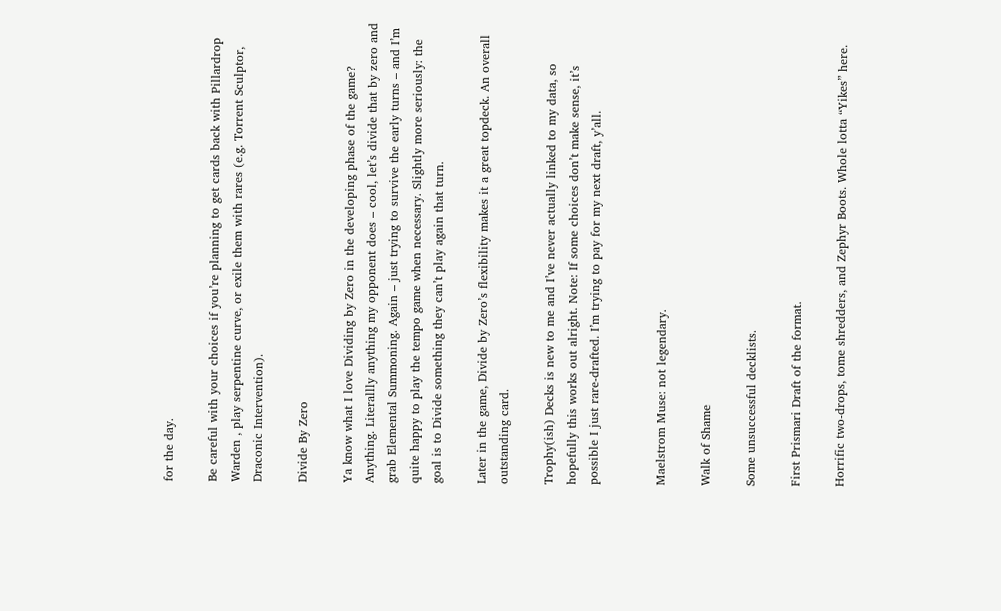for the day.

Be careful with your choices if you’re planning to get cards back with Pillardrop Warden , play serpentine curve, or exile them with rares (e.g. Torrent Sculptor, Draconic Intervention).

Divide By Zero

Ya know what I love Dividing by Zero in the developing phase of the game? Anything. Literallly anything my opponent does – cool, let’s divide that by zero and grab Elemental Summoning. Again – just trying to survive the early turns – and I’m quite happy to play the tempo game when necessary. Slightly more seriously: the goal is to Divide something they can’t play again that turn.

Later in the game, Divide by Zero’s flexibility makes it a great topdeck. An overall outstanding card.

Trophy(ish) Decks is new to me and I’ve never actually linked to my data, so hopefully this works out alright. Note: If some choices don’t make sense, it’s possible I just rare-drafted. I’m trying to pay for my next draft, y’all.


Maelstrom Muse: not legendary.

Walk of Shame

Some unsuccessful decklists.

First Prismari Draft of the format.

Horrific two-drops, tome shredders, and Zephyr Boots. Whole lotta “Yikes” here.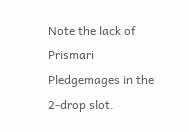Note the lack of Prismari Pledgemages in the 2-drop slot.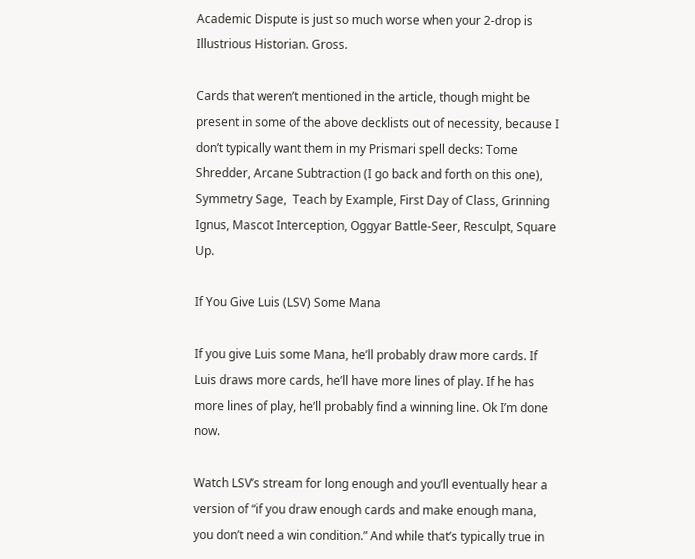Academic Dispute is just so much worse when your 2-drop is Illustrious Historian. Gross.

Cards that weren’t mentioned in the article, though might be present in some of the above decklists out of necessity, because I don’t typically want them in my Prismari spell decks: Tome Shredder, Arcane Subtraction (I go back and forth on this one), Symmetry Sage,  Teach by Example, First Day of Class, Grinning Ignus, Mascot Interception, Oggyar Battle-Seer, Resculpt, Square Up.

If You Give Luis (LSV) Some Mana

If you give Luis some Mana, he’ll probably draw more cards. If Luis draws more cards, he’ll have more lines of play. If he has more lines of play, he’ll probably find a winning line. Ok I’m done now.

Watch LSV’s stream for long enough and you’ll eventually hear a version of “if you draw enough cards and make enough mana, you don’t need a win condition.” And while that’s typically true in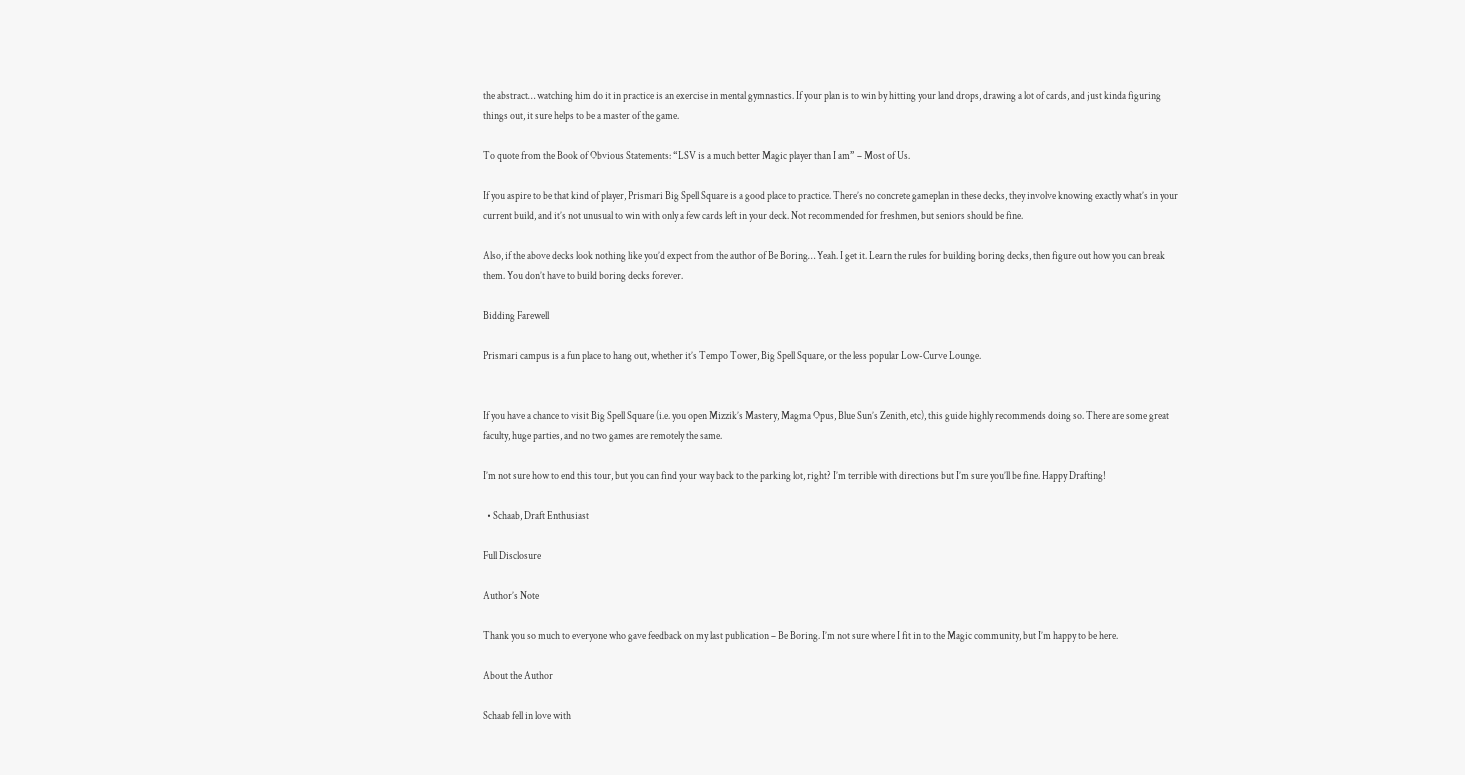the abstract… watching him do it in practice is an exercise in mental gymnastics. If your plan is to win by hitting your land drops, drawing a lot of cards, and just kinda figuring things out, it sure helps to be a master of the game.

To quote from the Book of Obvious Statements: “LSV is a much better Magic player than I am” – Most of Us.

If you aspire to be that kind of player, Prismari Big Spell Square is a good place to practice. There’s no concrete gameplan in these decks, they involve knowing exactly what’s in your current build, and it’s not unusual to win with only a few cards left in your deck. Not recommended for freshmen, but seniors should be fine.

Also, if the above decks look nothing like you’d expect from the author of Be Boring… Yeah. I get it. Learn the rules for building boring decks, then figure out how you can break them. You don’t have to build boring decks forever.

Bidding Farewell

Prismari campus is a fun place to hang out, whether it’s Tempo Tower, Big Spell Square, or the less popular Low-Curve Lounge.


If you have a chance to visit Big Spell Square (i.e. you open Mizzik’s Mastery, Magma Opus, Blue Sun’s Zenith, etc), this guide highly recommends doing so. There are some great faculty, huge parties, and no two games are remotely the same.

I’m not sure how to end this tour, but you can find your way back to the parking lot, right? I’m terrible with directions but I’m sure you’ll be fine. Happy Drafting!

  • Schaab, Draft Enthusiast

Full Disclosure

Author’s Note

Thank you so much to everyone who gave feedback on my last publication – Be Boring. I’m not sure where I fit in to the Magic community, but I’m happy to be here.

About the Author

Schaab fell in love with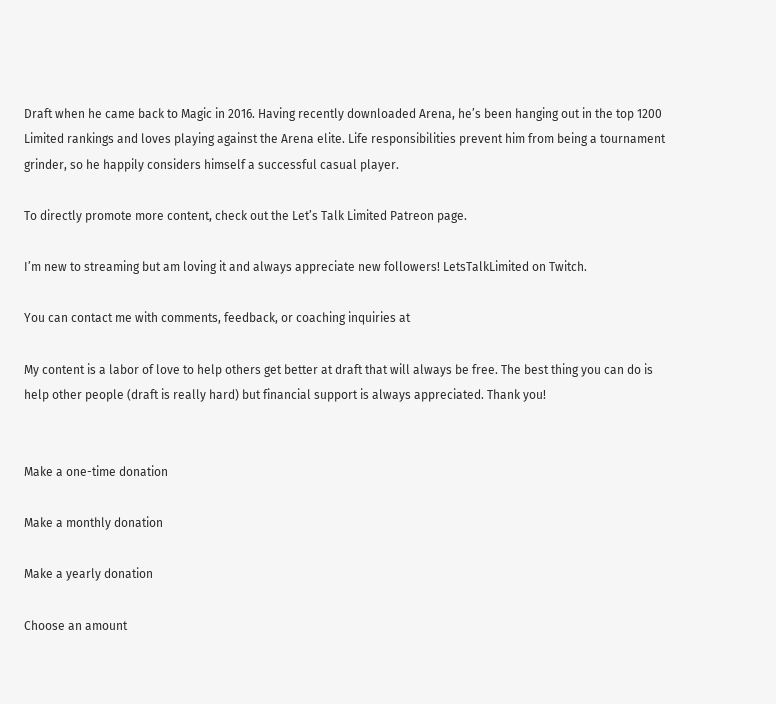Draft when he came back to Magic in 2016. Having recently downloaded Arena, he’s been hanging out in the top 1200 Limited rankings and loves playing against the Arena elite. Life responsibilities prevent him from being a tournament grinder, so he happily considers himself a successful casual player.

To directly promote more content, check out the Let’s Talk Limited Patreon page.

I’m new to streaming but am loving it and always appreciate new followers! LetsTalkLimited on Twitch.

You can contact me with comments, feedback, or coaching inquiries at

My content is a labor of love to help others get better at draft that will always be free. The best thing you can do is help other people (draft is really hard) but financial support is always appreciated. Thank you!


Make a one-time donation

Make a monthly donation

Make a yearly donation

Choose an amount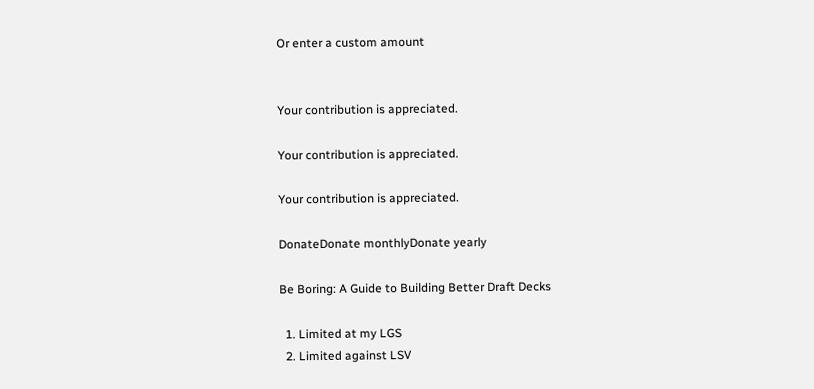Or enter a custom amount


Your contribution is appreciated.

Your contribution is appreciated.

Your contribution is appreciated.

DonateDonate monthlyDonate yearly

Be Boring: A Guide to Building Better Draft Decks

  1. Limited at my LGS
  2. Limited against LSV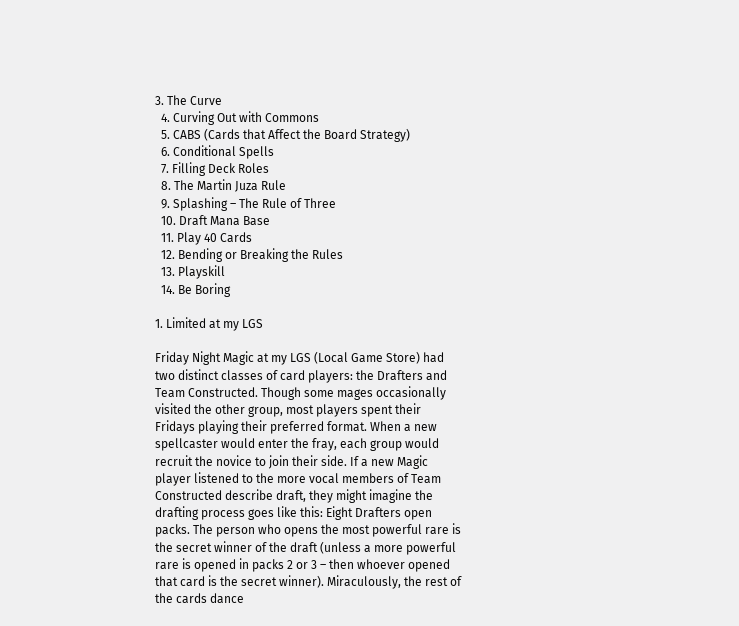3. The Curve
  4. Curving Out with Commons
  5. CABS (Cards that Affect the Board Strategy)
  6. Conditional Spells
  7. Filling Deck Roles
  8. The Martin Juza Rule
  9. Splashing – The Rule of Three
  10. Draft Mana Base
  11. Play 40 Cards
  12. Bending or Breaking the Rules
  13. Playskill
  14. Be Boring

1. Limited at my LGS

Friday Night Magic at my LGS (Local Game Store) had two distinct classes of card players: the Drafters and Team Constructed. Though some mages occasionally visited the other group, most players spent their Fridays playing their preferred format. When a new spellcaster would enter the fray, each group would recruit the novice to join their side. If a new Magic player listened to the more vocal members of Team Constructed describe draft, they might imagine the drafting process goes like this: Eight Drafters open packs. The person who opens the most powerful rare is the secret winner of the draft (unless a more powerful rare is opened in packs 2 or 3 – then whoever opened that card is the secret winner). Miraculously, the rest of the cards dance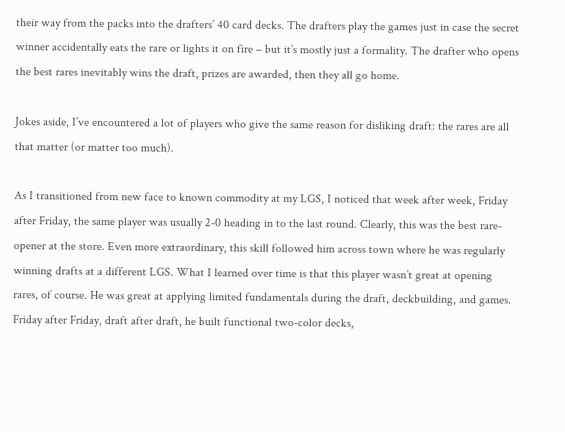their way from the packs into the drafters’ 40 card decks. The drafters play the games just in case the secret winner accidentally eats the rare or lights it on fire – but it’s mostly just a formality. The drafter who opens the best rares inevitably wins the draft, prizes are awarded, then they all go home.

Jokes aside, I’ve encountered a lot of players who give the same reason for disliking draft: the rares are all that matter (or matter too much).

As I transitioned from new face to known commodity at my LGS, I noticed that week after week, Friday after Friday, the same player was usually 2-0 heading in to the last round. Clearly, this was the best rare-opener at the store. Even more extraordinary, this skill followed him across town where he was regularly winning drafts at a different LGS. What I learned over time is that this player wasn’t great at opening rares, of course. He was great at applying limited fundamentals during the draft, deckbuilding, and games. Friday after Friday, draft after draft, he built functional two-color decks,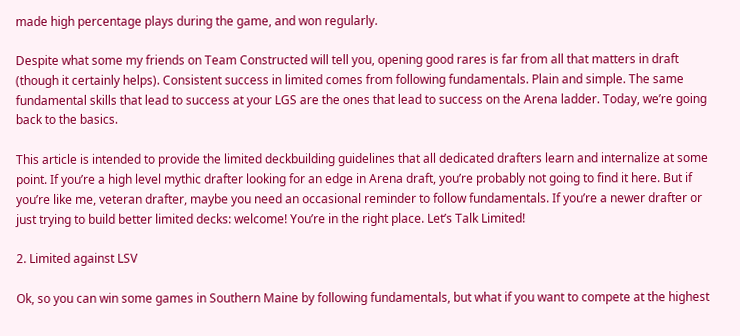made high percentage plays during the game, and won regularly.

Despite what some my friends on Team Constructed will tell you, opening good rares is far from all that matters in draft (though it certainly helps). Consistent success in limited comes from following fundamentals. Plain and simple. The same fundamental skills that lead to success at your LGS are the ones that lead to success on the Arena ladder. Today, we’re going back to the basics.

This article is intended to provide the limited deckbuilding guidelines that all dedicated drafters learn and internalize at some point. If you’re a high level mythic drafter looking for an edge in Arena draft, you’re probably not going to find it here. But if you’re like me, veteran drafter, maybe you need an occasional reminder to follow fundamentals. If you’re a newer drafter or just trying to build better limited decks: welcome! You’re in the right place. Let’s Talk Limited!

2. Limited against LSV

Ok, so you can win some games in Southern Maine by following fundamentals, but what if you want to compete at the highest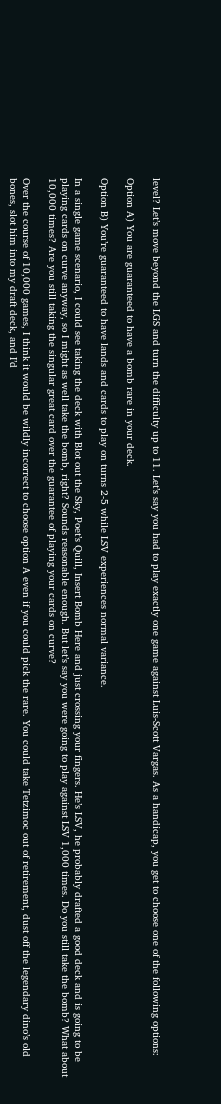level? Let’s move beyond the LGS and turn the difficulty up to 11. Let’s say you had to play exactly one game against Luis-Scott Vargas. As a handicap, you get to choose one of the following options:

Option A) You are guaranteed to have a bomb rare in your deck.

Option B) You’re guaranteed to have lands and cards to play on turns 2-5 while LSV experiences normal variance.

In a single game scenario, I could see taking the deck with Blot out the Sky, Poet’s Quill, Insert Bomb Here and just crossing your fingers. He’s LSV, he probably drafted a good deck and is going to be playing cards on curve anyway, so I might as well take the bomb, right? Sounds reasonable enough. But let’s say you were going to play against LSV 1,000 times. Do you still take the bomb? What about 10,000 times? Are you still taking the singular great card over the guarantee of playing your cards on curve?

Over the course of 10,000 games, I think it would be wildly incorrect to choose option A even if you could pick the rare. You could take Tetzimoc out of retirement, dust off the legendary dino’s old bones, slot him into my draft deck, and I’d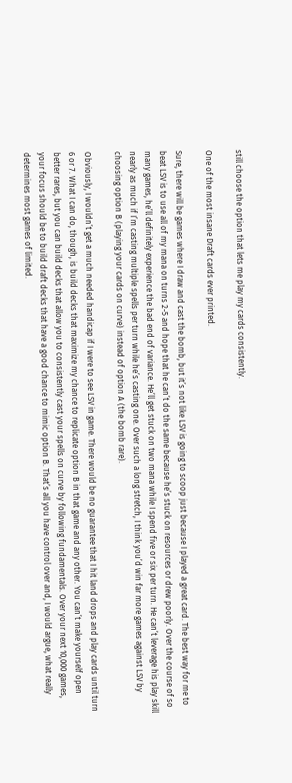still choose the option that lets me play my cards consistently.

One of the most insane Draft cards ever printed.

Sure, there will be games where I draw and cast the bomb, but it’s not like LSV is going to scoop just because I played a great card. The best way for me to beat LSV is to use all of my mana on turns 2-5 and hope that he can’t do the same because he’s stuck on resources or drew poorly. Over the course of so many games, he’ll definitely experience the bad end of variance. He’ll get stuck on two mana while I spend five or six per turn. He can’t leverage his play skill nearly as much if I’m casting multiple spells per turn while he’s casting one. Over such a long stretch, I think you’d win far more games against LSV by choosing option B (playing your cards on curve) instead of option A (the bomb rare).

Obviously, I wouldn’t get a much needed handicap if I were to see LSV in game. There would be no guarantee that I hit land drops and play cards until turn 6 or 7. What I can do, though, is build decks that maximize my chance to replicate option B in that game and any other. You can’t make yourself open better rares, but you can build decks that allow you to consistently cast your spells on curve by following fundamentals. Over your next 10,000 games, your focus should be to build draft decks that have a good chance to mimic option B. That’s all you have control over and, I would argue, what really determines most games of limited.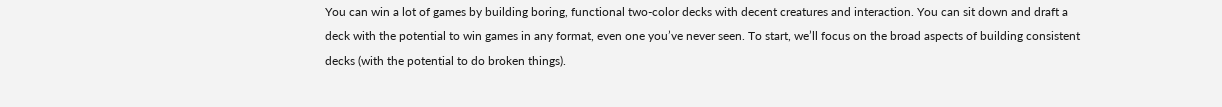You can win a lot of games by building boring, functional two-color decks with decent creatures and interaction. You can sit down and draft a deck with the potential to win games in any format, even one you’ve never seen. To start, we’ll focus on the broad aspects of building consistent decks (with the potential to do broken things).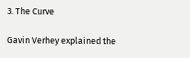3. The Curve

Gavin Verhey explained the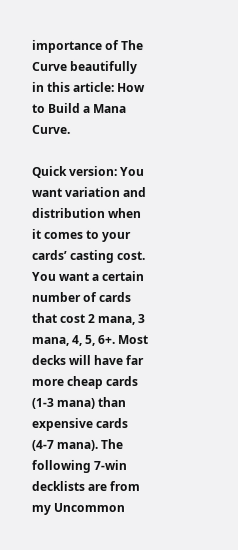importance of The Curve beautifully in this article: How to Build a Mana Curve.

Quick version: You want variation and distribution when it comes to your cards’ casting cost. You want a certain number of cards that cost 2 mana, 3 mana, 4, 5, 6+. Most decks will have far more cheap cards (1-3 mana) than expensive cards (4-7 mana). The following 7-win decklists are from my Uncommon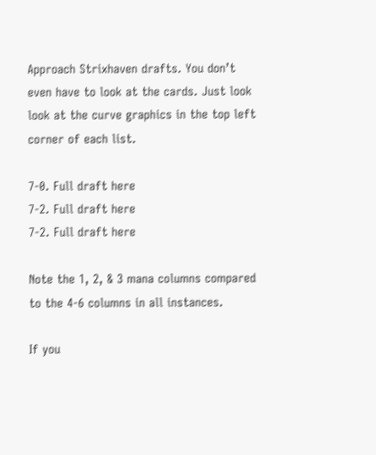Approach Strixhaven drafts. You don’t even have to look at the cards. Just look look at the curve graphics in the top left corner of each list.

7-0. Full draft here
7-2. Full draft here
7-2. Full draft here

Note the 1, 2, & 3 mana columns compared to the 4-6 columns in all instances.

If you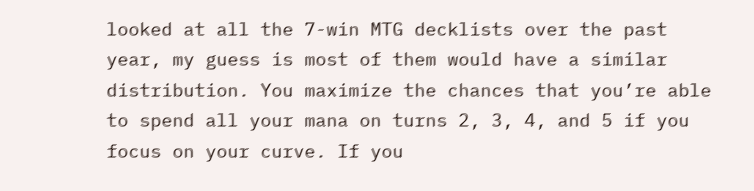looked at all the 7-win MTG decklists over the past year, my guess is most of them would have a similar distribution. You maximize the chances that you’re able to spend all your mana on turns 2, 3, 4, and 5 if you focus on your curve. If you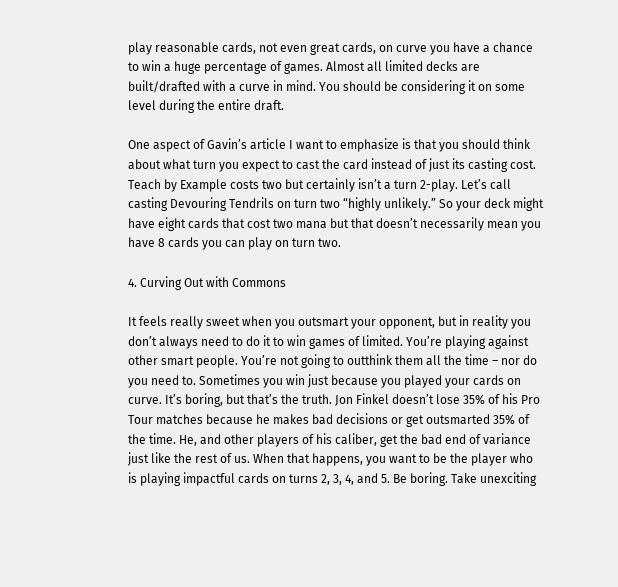play reasonable cards, not even great cards, on curve you have a chance to win a huge percentage of games. Almost all limited decks are built/drafted with a curve in mind. You should be considering it on some level during the entire draft.

One aspect of Gavin’s article I want to emphasize is that you should think about what turn you expect to cast the card instead of just its casting cost. Teach by Example costs two but certainly isn’t a turn 2-play. Let’s call casting Devouring Tendrils on turn two “highly unlikely.” So your deck might have eight cards that cost two mana but that doesn’t necessarily mean you have 8 cards you can play on turn two.

4. Curving Out with Commons

It feels really sweet when you outsmart your opponent, but in reality you don’t always need to do it to win games of limited. You’re playing against other smart people. You’re not going to outthink them all the time – nor do you need to. Sometimes you win just because you played your cards on curve. It’s boring, but that’s the truth. Jon Finkel doesn’t lose 35% of his Pro Tour matches because he makes bad decisions or get outsmarted 35% of the time. He, and other players of his caliber, get the bad end of variance just like the rest of us. When that happens, you want to be the player who is playing impactful cards on turns 2, 3, 4, and 5. Be boring. Take unexciting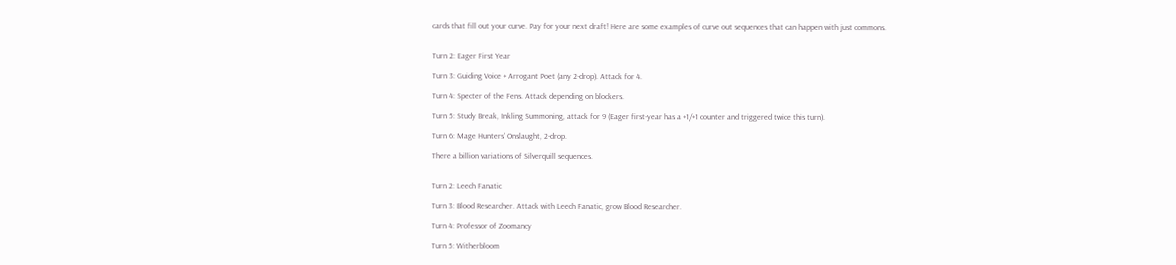cards that fill out your curve. Pay for your next draft! Here are some examples of curve out sequences that can happen with just commons.


Turn 2: Eager First Year

Turn 3: Guiding Voice + Arrogant Poet (any 2-drop). Attack for 4.

Turn 4: Specter of the Fens. Attack depending on blockers.

Turn 5: Study Break, Inkling Summoning, attack for 9 (Eager first-year has a +1/+1 counter and triggered twice this turn).

Turn 6: Mage Hunters’ Onslaught, 2-drop.

There a billion variations of Silverquill sequences.


Turn 2: Leech Fanatic

Turn 3: Blood Researcher. Attack with Leech Fanatic, grow Blood Researcher.

Turn 4: Professor of Zoomancy

Turn 5: Witherbloom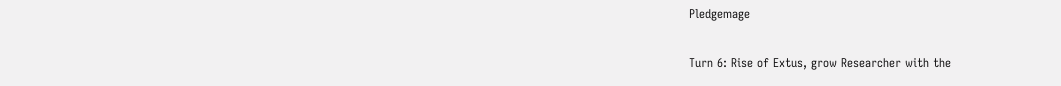Pledgemage

Turn 6: Rise of Extus, grow Researcher with the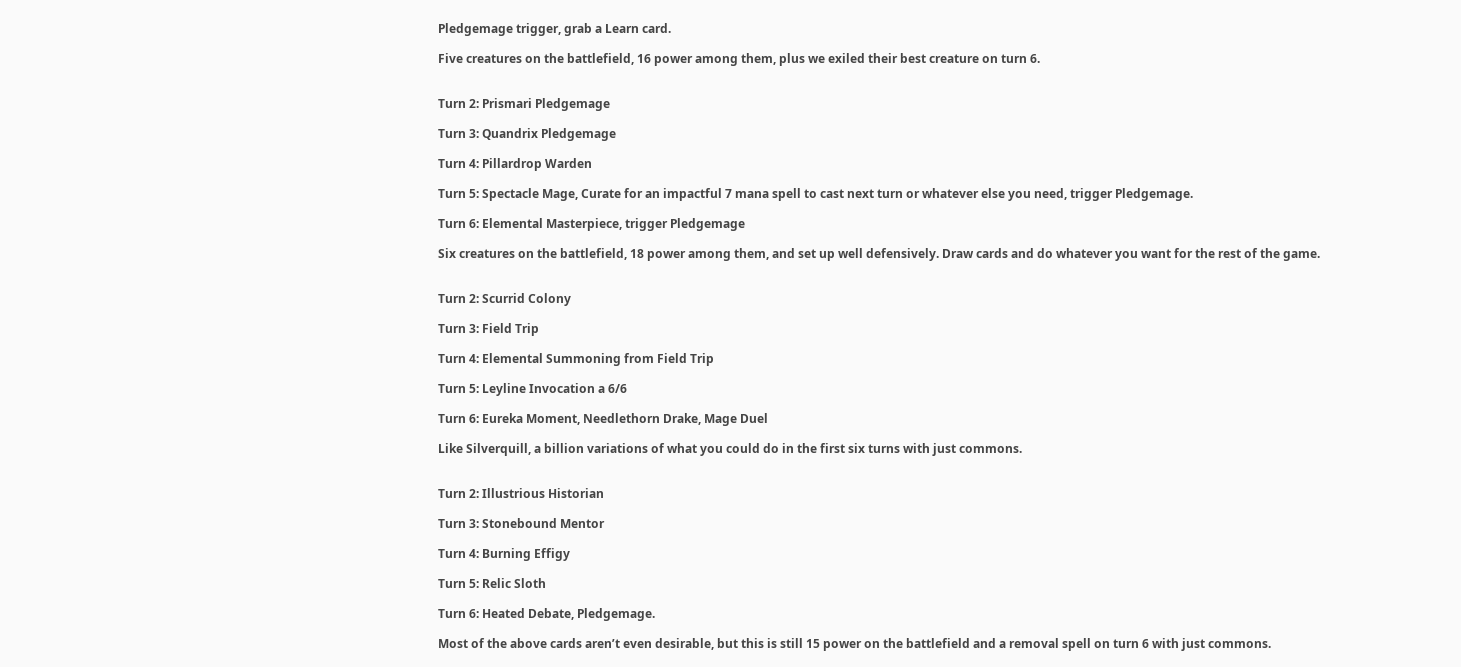Pledgemage trigger, grab a Learn card.

Five creatures on the battlefield, 16 power among them, plus we exiled their best creature on turn 6.


Turn 2: Prismari Pledgemage

Turn 3: Quandrix Pledgemage

Turn 4: Pillardrop Warden

Turn 5: Spectacle Mage, Curate for an impactful 7 mana spell to cast next turn or whatever else you need, trigger Pledgemage.

Turn 6: Elemental Masterpiece, trigger Pledgemage

Six creatures on the battlefield, 18 power among them, and set up well defensively. Draw cards and do whatever you want for the rest of the game.


Turn 2: Scurrid Colony

Turn 3: Field Trip

Turn 4: Elemental Summoning from Field Trip

Turn 5: Leyline Invocation a 6/6

Turn 6: Eureka Moment, Needlethorn Drake, Mage Duel

Like Silverquill, a billion variations of what you could do in the first six turns with just commons.


Turn 2: Illustrious Historian

Turn 3: Stonebound Mentor

Turn 4: Burning Effigy

Turn 5: Relic Sloth

Turn 6: Heated Debate, Pledgemage.

Most of the above cards aren’t even desirable, but this is still 15 power on the battlefield and a removal spell on turn 6 with just commons.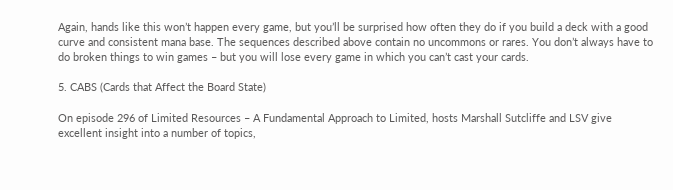Again, hands like this won’t happen every game, but you’ll be surprised how often they do if you build a deck with a good curve and consistent mana base. The sequences described above contain no uncommons or rares. You don’t always have to do broken things to win games – but you will lose every game in which you can’t cast your cards.

5. CABS (Cards that Affect the Board State)

On episode 296 of Limited Resources – A Fundamental Approach to Limited, hosts Marshall Sutcliffe and LSV give excellent insight into a number of topics,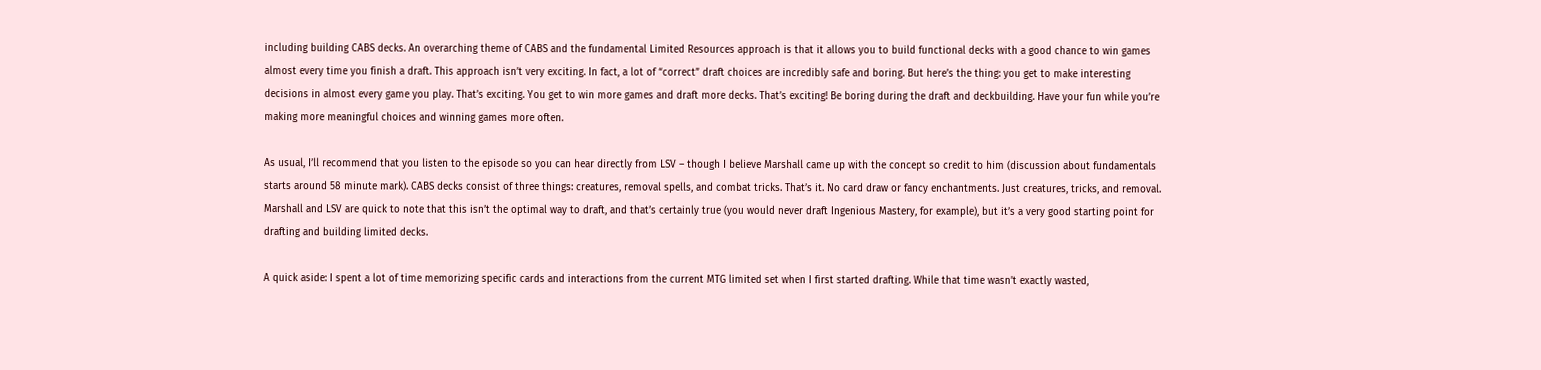including building CABS decks. An overarching theme of CABS and the fundamental Limited Resources approach is that it allows you to build functional decks with a good chance to win games almost every time you finish a draft. This approach isn’t very exciting. In fact, a lot of “correct” draft choices are incredibly safe and boring. But here’s the thing: you get to make interesting decisions in almost every game you play. That’s exciting. You get to win more games and draft more decks. That’s exciting! Be boring during the draft and deckbuilding. Have your fun while you’re making more meaningful choices and winning games more often.

As usual, I’ll recommend that you listen to the episode so you can hear directly from LSV – though I believe Marshall came up with the concept so credit to him (discussion about fundamentals starts around 58 minute mark). CABS decks consist of three things: creatures, removal spells, and combat tricks. That’s it. No card draw or fancy enchantments. Just creatures, tricks, and removal. Marshall and LSV are quick to note that this isn’t the optimal way to draft, and that’s certainly true (you would never draft Ingenious Mastery, for example), but it’s a very good starting point for drafting and building limited decks.

A quick aside: I spent a lot of time memorizing specific cards and interactions from the current MTG limited set when I first started drafting. While that time wasn’t exactly wasted,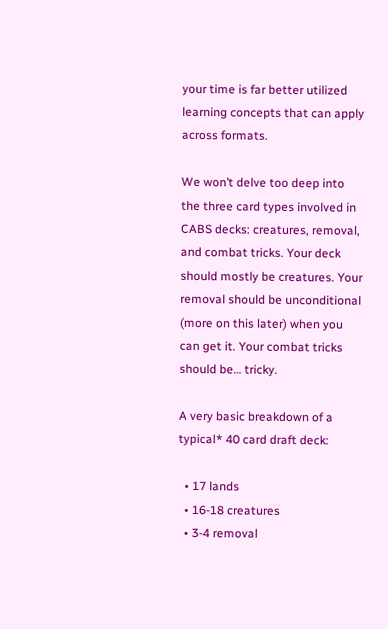your time is far better utilized learning concepts that can apply across formats.

We won’t delve too deep into the three card types involved in CABS decks: creatures, removal, and combat tricks. Your deck should mostly be creatures. Your removal should be unconditional (more on this later) when you can get it. Your combat tricks should be… tricky.

A very basic breakdown of a typical* 40 card draft deck:

  • 17 lands
  • 16-18 creatures
  • 3-4 removal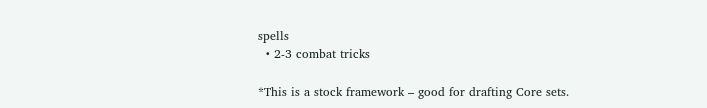spells
  • 2-3 combat tricks

*This is a stock framework – good for drafting Core sets.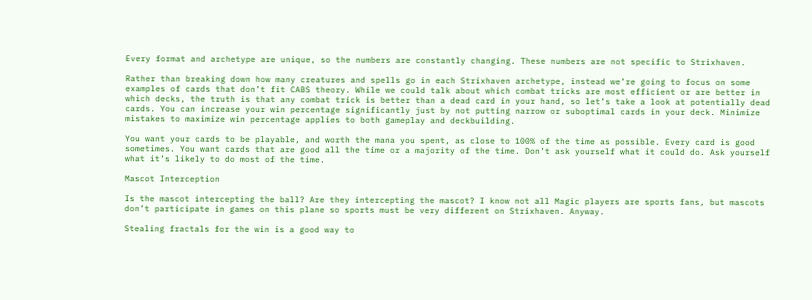Every format and archetype are unique, so the numbers are constantly changing. These numbers are not specific to Strixhaven.

Rather than breaking down how many creatures and spells go in each Strixhaven archetype, instead we’re going to focus on some examples of cards that don’t fit CABS theory. While we could talk about which combat tricks are most efficient or are better in which decks, the truth is that any combat trick is better than a dead card in your hand, so let’s take a look at potentially dead cards. You can increase your win percentage significantly just by not putting narrow or suboptimal cards in your deck. Minimize mistakes to maximize win percentage applies to both gameplay and deckbuilding.

You want your cards to be playable, and worth the mana you spent, as close to 100% of the time as possible. Every card is good sometimes. You want cards that are good all the time or a majority of the time. Don’t ask yourself what it could do. Ask yourself what it’s likely to do most of the time.

Mascot Interception

Is the mascot intercepting the ball? Are they intercepting the mascot? I know not all Magic players are sports fans, but mascots don’t participate in games on this plane so sports must be very different on Strixhaven. Anyway.

Stealing fractals for the win is a good way to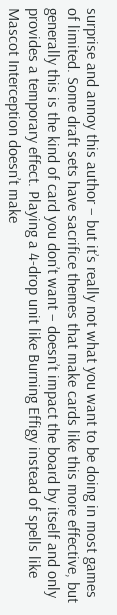surprise and annoy this author – but it’s really not what you want to be doing in most games of limited. Some draft sets have sacrifice themes that make cards like this more effective, but generally this is the kind of card you don’t want – doesn’t impact the board by itself and only provides a temporary effect. Playing a 4-drop unit like Burning Effigy instead of spells like Mascot Interception doesn’t make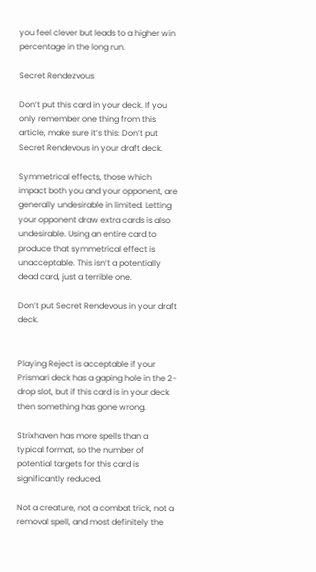you feel clever but leads to a higher win percentage in the long run.

Secret Rendezvous

Don’t put this card in your deck. If you only remember one thing from this article, make sure it’s this: Don’t put Secret Rendevous in your draft deck.

Symmetrical effects, those which impact both you and your opponent, are generally undesirable in limited. Letting your opponent draw extra cards is also undesirable. Using an entire card to produce that symmetrical effect is unacceptable. This isn’t a potentially dead card, just a terrible one.

Don’t put Secret Rendevous in your draft deck.


Playing Reject is acceptable if your Prismari deck has a gaping hole in the 2-drop slot, but if this card is in your deck then something has gone wrong.

Strixhaven has more spells than a typical format, so the number of potential targets for this card is significantly reduced.

Not a creature, not a combat trick, not a removal spell, and most definitely the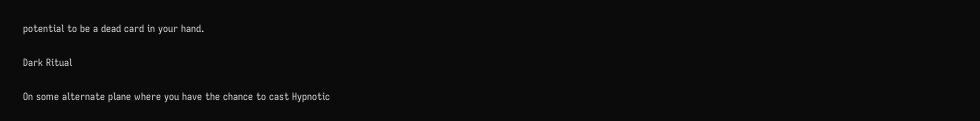potential to be a dead card in your hand.

Dark Ritual

On some alternate plane where you have the chance to cast Hypnotic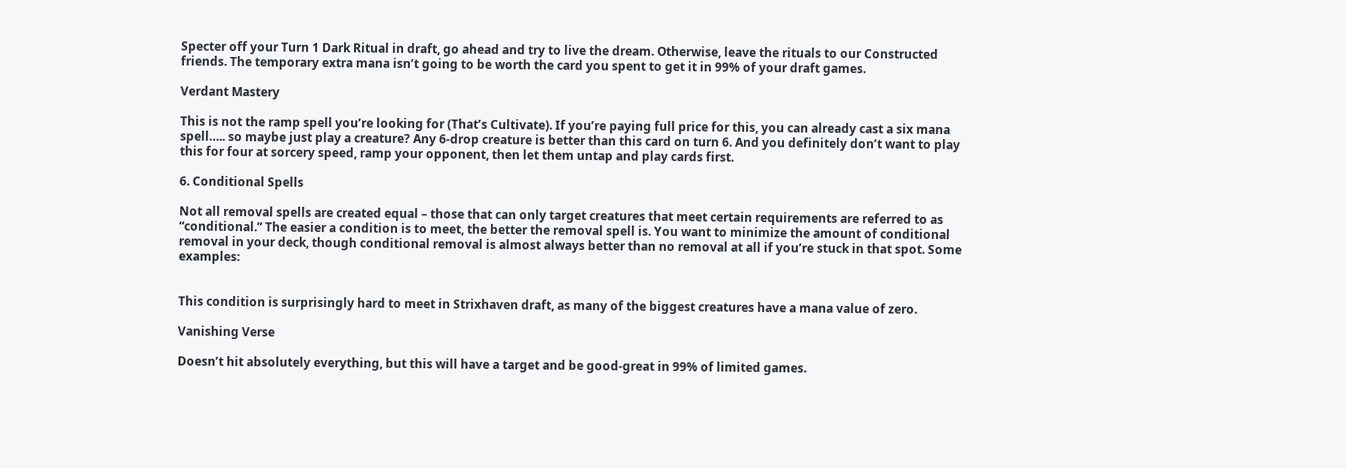Specter off your Turn 1 Dark Ritual in draft, go ahead and try to live the dream. Otherwise, leave the rituals to our Constructed friends. The temporary extra mana isn’t going to be worth the card you spent to get it in 99% of your draft games.

Verdant Mastery

This is not the ramp spell you’re looking for (That’s Cultivate). If you’re paying full price for this, you can already cast a six mana spell….. so maybe just play a creature? Any 6-drop creature is better than this card on turn 6. And you definitely don’t want to play this for four at sorcery speed, ramp your opponent, then let them untap and play cards first.

6. Conditional Spells

Not all removal spells are created equal – those that can only target creatures that meet certain requirements are referred to as “conditional.” The easier a condition is to meet, the better the removal spell is. You want to minimize the amount of conditional removal in your deck, though conditional removal is almost always better than no removal at all if you’re stuck in that spot. Some examples:


This condition is surprisingly hard to meet in Strixhaven draft, as many of the biggest creatures have a mana value of zero.

Vanishing Verse

Doesn’t hit absolutely everything, but this will have a target and be good-great in 99% of limited games.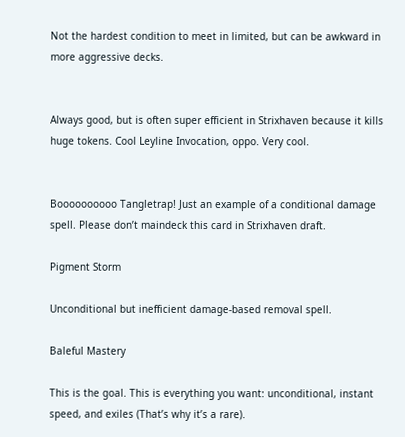Not the hardest condition to meet in limited, but can be awkward in more aggressive decks.


Always good, but is often super efficient in Strixhaven because it kills huge tokens. Cool Leyline Invocation, oppo. Very cool.


Boooooooooo Tangletrap! Just an example of a conditional damage spell. Please don’t maindeck this card in Strixhaven draft.

Pigment Storm

Unconditional but inefficient damage-based removal spell.

Baleful Mastery

This is the goal. This is everything you want: unconditional, instant speed, and exiles (That’s why it’s a rare).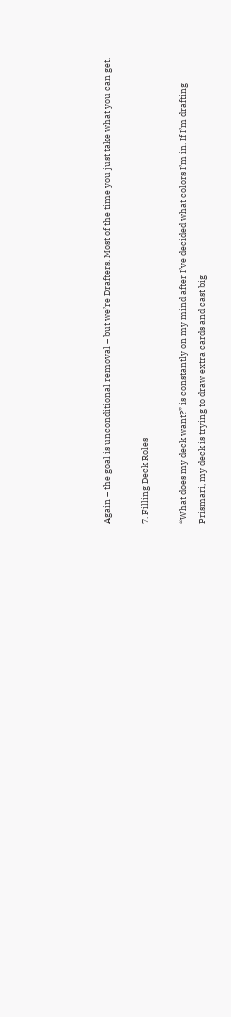Again – the goal is unconditional removal – but we’re Drafters. Most of the time you just take what you can get.

7. Filling Deck Roles

“What does my deck want?” is constantly on my mind after I’ve decided what colors I’m in. If I’m drafting Prismari, my deck is trying to draw extra cards and cast big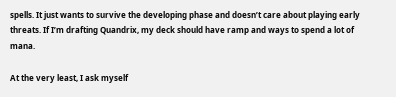spells. It just wants to survive the developing phase and doesn’t care about playing early threats. If I’m drafting Quandrix, my deck should have ramp and ways to spend a lot of mana.

At the very least, I ask myself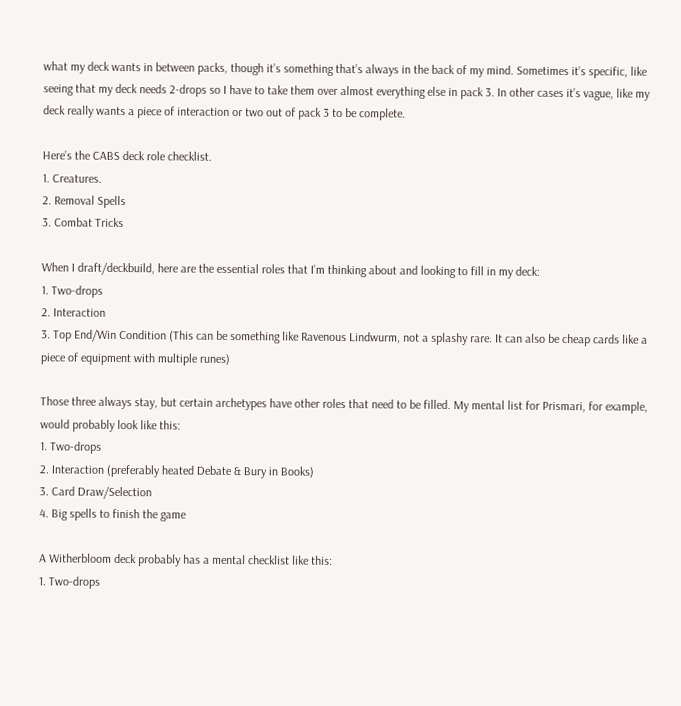what my deck wants in between packs, though it’s something that’s always in the back of my mind. Sometimes it’s specific, like seeing that my deck needs 2-drops so I have to take them over almost everything else in pack 3. In other cases it’s vague, like my deck really wants a piece of interaction or two out of pack 3 to be complete.

Here’s the CABS deck role checklist.
1. Creatures.
2. Removal Spells
3. Combat Tricks

When I draft/deckbuild, here are the essential roles that I’m thinking about and looking to fill in my deck:
1. Two-drops
2. Interaction
3. Top End/Win Condition (This can be something like Ravenous Lindwurm, not a splashy rare. It can also be cheap cards like a piece of equipment with multiple runes)

Those three always stay, but certain archetypes have other roles that need to be filled. My mental list for Prismari, for example, would probably look like this:
1. Two-drops
2. Interaction (preferably heated Debate & Bury in Books)
3. Card Draw/Selection
4. Big spells to finish the game

A Witherbloom deck probably has a mental checklist like this:
1. Two-drops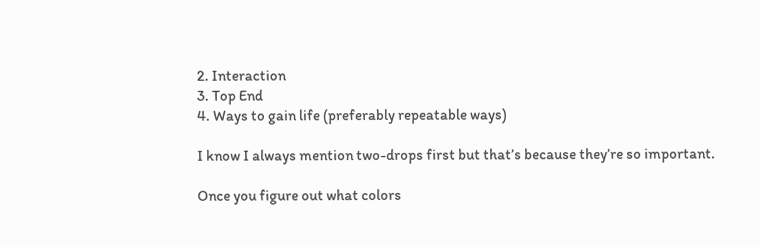2. Interaction
3. Top End
4. Ways to gain life (preferably repeatable ways)

I know I always mention two-drops first but that’s because they’re so important.

Once you figure out what colors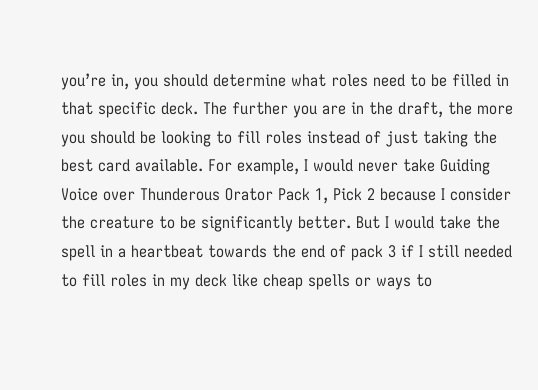you’re in, you should determine what roles need to be filled in that specific deck. The further you are in the draft, the more you should be looking to fill roles instead of just taking the best card available. For example, I would never take Guiding Voice over Thunderous Orator Pack 1, Pick 2 because I consider the creature to be significantly better. But I would take the spell in a heartbeat towards the end of pack 3 if I still needed to fill roles in my deck like cheap spells or ways to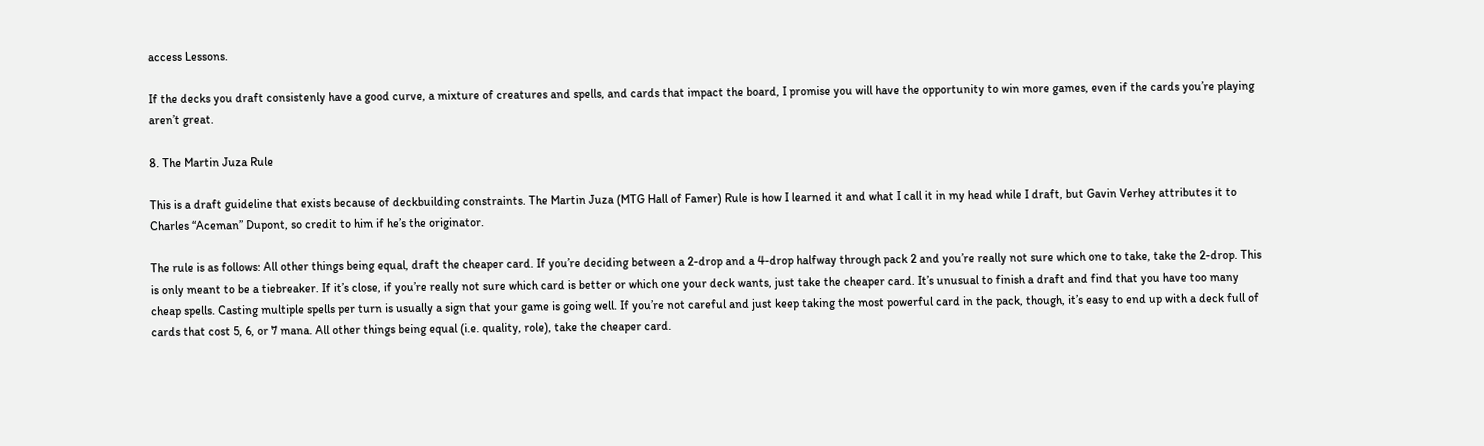access Lessons.

If the decks you draft consistenly have a good curve, a mixture of creatures and spells, and cards that impact the board, I promise you will have the opportunity to win more games, even if the cards you’re playing aren’t great.

8. The Martin Juza Rule

This is a draft guideline that exists because of deckbuilding constraints. The Martin Juza (MTG Hall of Famer) Rule is how I learned it and what I call it in my head while I draft, but Gavin Verhey attributes it to Charles “Aceman” Dupont, so credit to him if he’s the originator.

The rule is as follows: All other things being equal, draft the cheaper card. If you’re deciding between a 2-drop and a 4-drop halfway through pack 2 and you’re really not sure which one to take, take the 2-drop. This is only meant to be a tiebreaker. If it’s close, if you’re really not sure which card is better or which one your deck wants, just take the cheaper card. It’s unusual to finish a draft and find that you have too many cheap spells. Casting multiple spells per turn is usually a sign that your game is going well. If you’re not careful and just keep taking the most powerful card in the pack, though, it’s easy to end up with a deck full of cards that cost 5, 6, or 7 mana. All other things being equal (i.e. quality, role), take the cheaper card.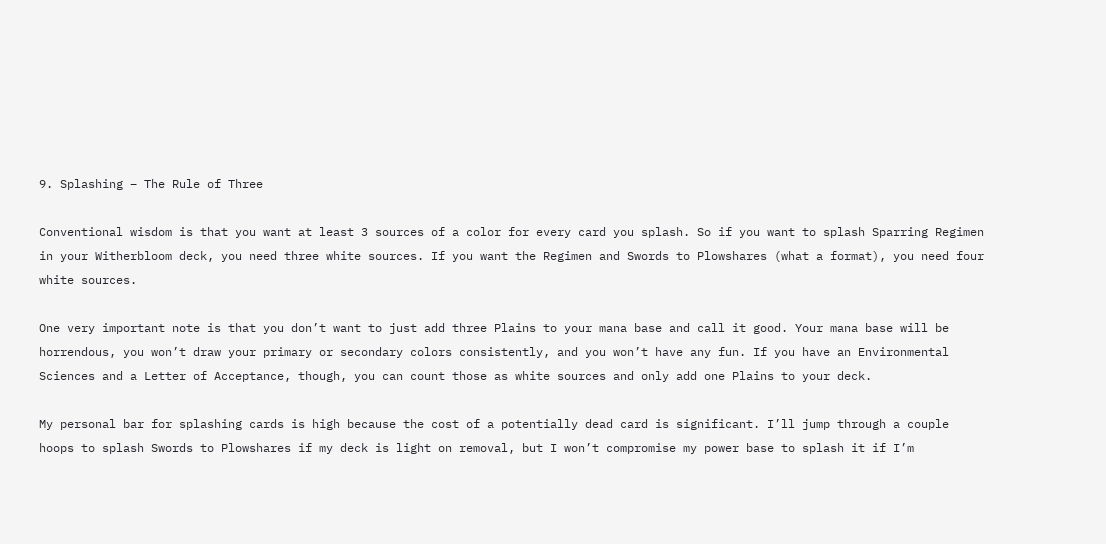9. Splashing – The Rule of Three

Conventional wisdom is that you want at least 3 sources of a color for every card you splash. So if you want to splash Sparring Regimen in your Witherbloom deck, you need three white sources. If you want the Regimen and Swords to Plowshares (what a format), you need four white sources.

One very important note is that you don’t want to just add three Plains to your mana base and call it good. Your mana base will be horrendous, you won’t draw your primary or secondary colors consistently, and you won’t have any fun. If you have an Environmental Sciences and a Letter of Acceptance, though, you can count those as white sources and only add one Plains to your deck.

My personal bar for splashing cards is high because the cost of a potentially dead card is significant. I’ll jump through a couple hoops to splash Swords to Plowshares if my deck is light on removal, but I won’t compromise my power base to splash it if I’m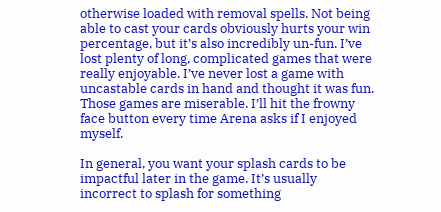otherwise loaded with removal spells. Not being able to cast your cards obviously hurts your win percentage, but it’s also incredibly un-fun. I’ve lost plenty of long, complicated games that were really enjoyable. I’ve never lost a game with uncastable cards in hand and thought it was fun. Those games are miserable. I’ll hit the frowny face button every time Arena asks if I enjoyed myself.

In general, you want your splash cards to be impactful later in the game. It’s usually incorrect to splash for something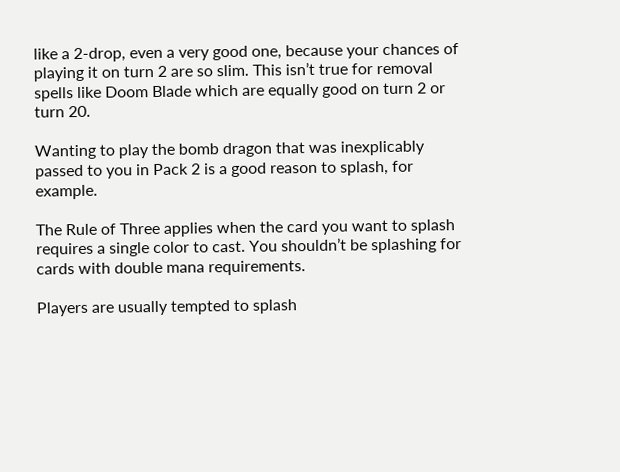like a 2-drop, even a very good one, because your chances of playing it on turn 2 are so slim. This isn’t true for removal spells like Doom Blade which are equally good on turn 2 or turn 20.

Wanting to play the bomb dragon that was inexplicably passed to you in Pack 2 is a good reason to splash, for example.

The Rule of Three applies when the card you want to splash requires a single color to cast. You shouldn’t be splashing for cards with double mana requirements.

Players are usually tempted to splash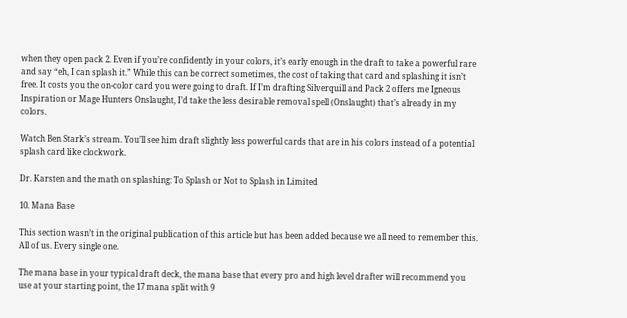when they open pack 2. Even if you’re confidently in your colors, it’s early enough in the draft to take a powerful rare and say “eh, I can splash it.” While this can be correct sometimes, the cost of taking that card and splashing it isn’t free. It costs you the on-color card you were going to draft. If I’m drafting Silverquill and Pack 2 offers me Igneous Inspiration or Mage Hunters Onslaught, I’d take the less desirable removal spell (Onslaught) that’s already in my colors.

Watch Ben Stark’s stream. You’ll see him draft slightly less powerful cards that are in his colors instead of a potential splash card like clockwork.

Dr. Karsten and the math on splashing: To Splash or Not to Splash in Limited

10. Mana Base

This section wasn’t in the original publication of this article but has been added because we all need to remember this. All of us. Every single one.

The mana base in your typical draft deck, the mana base that every pro and high level drafter will recommend you use at your starting point, the 17 mana split with 9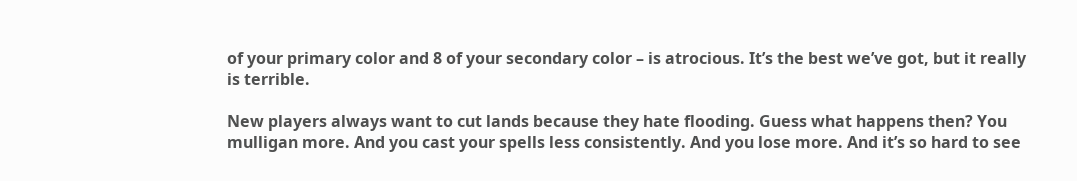of your primary color and 8 of your secondary color – is atrocious. It’s the best we’ve got, but it really is terrible.

New players always want to cut lands because they hate flooding. Guess what happens then? You mulligan more. And you cast your spells less consistently. And you lose more. And it’s so hard to see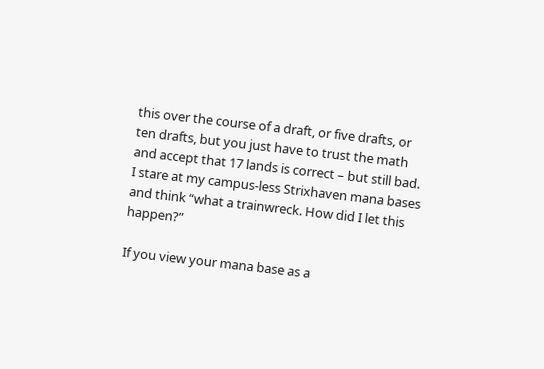this over the course of a draft, or five drafts, or ten drafts, but you just have to trust the math and accept that 17 lands is correct – but still bad. I stare at my campus-less Strixhaven mana bases and think “what a trainwreck. How did I let this happen?”

If you view your mana base as a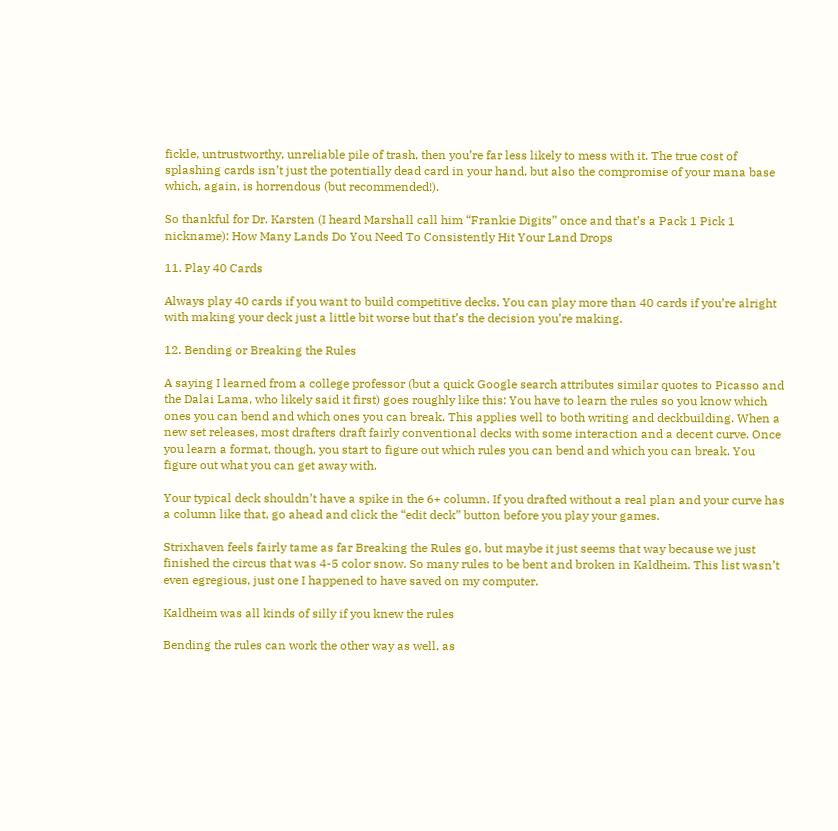fickle, untrustworthy, unreliable pile of trash, then you’re far less likely to mess with it. The true cost of splashing cards isn’t just the potentially dead card in your hand, but also the compromise of your mana base which, again, is horrendous (but recommended!).

So thankful for Dr. Karsten (I heard Marshall call him “Frankie Digits” once and that’s a Pack 1 Pick 1 nickname): How Many Lands Do You Need To Consistently Hit Your Land Drops

11. Play 40 Cards

Always play 40 cards if you want to build competitive decks. You can play more than 40 cards if you’re alright with making your deck just a little bit worse but that’s the decision you’re making.

12. Bending or Breaking the Rules

A saying I learned from a college professor (but a quick Google search attributes similar quotes to Picasso and the Dalai Lama, who likely said it first) goes roughly like this: You have to learn the rules so you know which ones you can bend and which ones you can break. This applies well to both writing and deckbuilding. When a new set releases, most drafters draft fairly conventional decks with some interaction and a decent curve. Once you learn a format, though, you start to figure out which rules you can bend and which you can break. You figure out what you can get away with.

Your typical deck shouldn’t have a spike in the 6+ column. If you drafted without a real plan and your curve has a column like that, go ahead and click the “edit deck” button before you play your games.

Strixhaven feels fairly tame as far Breaking the Rules go, but maybe it just seems that way because we just finished the circus that was 4-5 color snow. So many rules to be bent and broken in Kaldheim. This list wasn’t even egregious, just one I happened to have saved on my computer.

Kaldheim was all kinds of silly if you knew the rules

Bending the rules can work the other way as well, as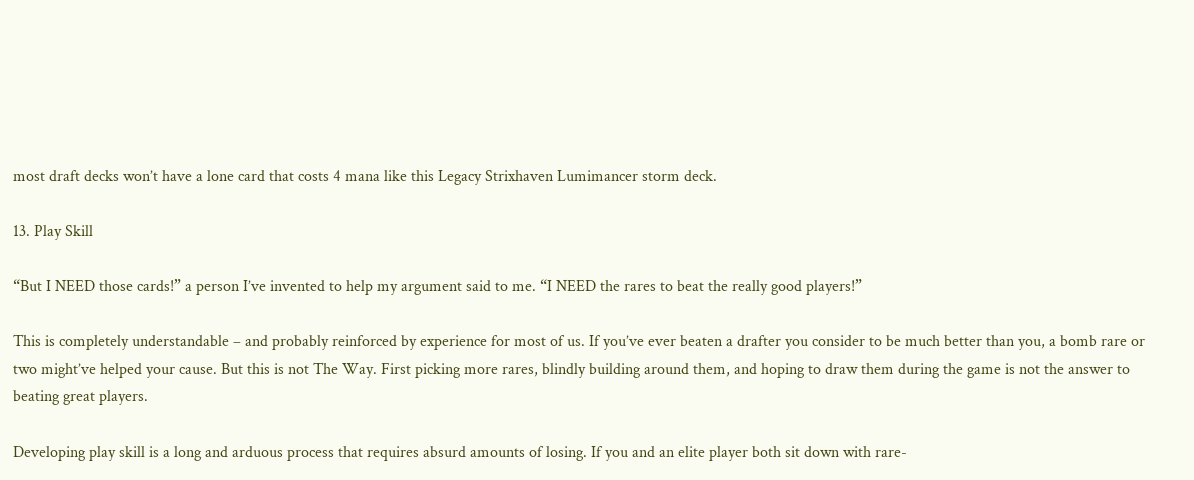most draft decks won’t have a lone card that costs 4 mana like this Legacy Strixhaven Lumimancer storm deck.

13. Play Skill

“But I NEED those cards!” a person I’ve invented to help my argument said to me. “I NEED the rares to beat the really good players!”

This is completely understandable – and probably reinforced by experience for most of us. If you’ve ever beaten a drafter you consider to be much better than you, a bomb rare or two might’ve helped your cause. But this is not The Way. First picking more rares, blindly building around them, and hoping to draw them during the game is not the answer to beating great players.

Developing play skill is a long and arduous process that requires absurd amounts of losing. If you and an elite player both sit down with rare-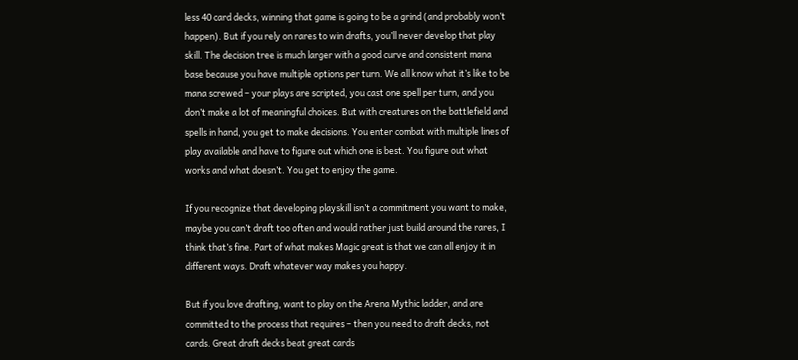less 40 card decks, winning that game is going to be a grind (and probably won’t happen). But if you rely on rares to win drafts, you’ll never develop that play skill. The decision tree is much larger with a good curve and consistent mana base because you have multiple options per turn. We all know what it’s like to be mana screwed – your plays are scripted, you cast one spell per turn, and you don’t make a lot of meaningful choices. But with creatures on the battlefield and spells in hand, you get to make decisions. You enter combat with multiple lines of play available and have to figure out which one is best. You figure out what works and what doesn’t. You get to enjoy the game.

If you recognize that developing playskill isn’t a commitment you want to make, maybe you can’t draft too often and would rather just build around the rares, I think that’s fine. Part of what makes Magic great is that we can all enjoy it in different ways. Draft whatever way makes you happy.

But if you love drafting, want to play on the Arena Mythic ladder, and are committed to the process that requires – then you need to draft decks, not cards. Great draft decks beat great cards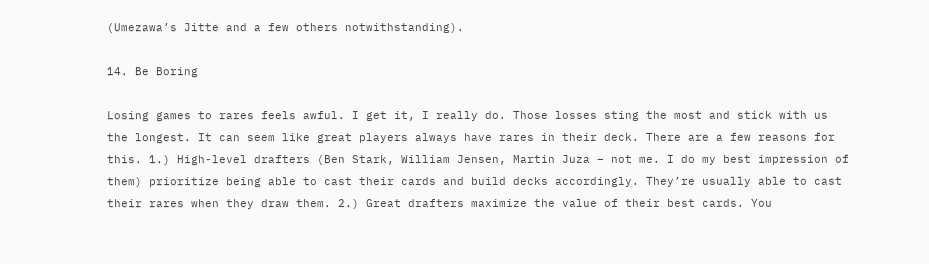(Umezawa’s Jitte and a few others notwithstanding).

14. Be Boring

Losing games to rares feels awful. I get it, I really do. Those losses sting the most and stick with us the longest. It can seem like great players always have rares in their deck. There are a few reasons for this. 1.) High-level drafters (Ben Stark, William Jensen, Martin Juza – not me. I do my best impression of them) prioritize being able to cast their cards and build decks accordingly. They’re usually able to cast their rares when they draw them. 2.) Great drafters maximize the value of their best cards. You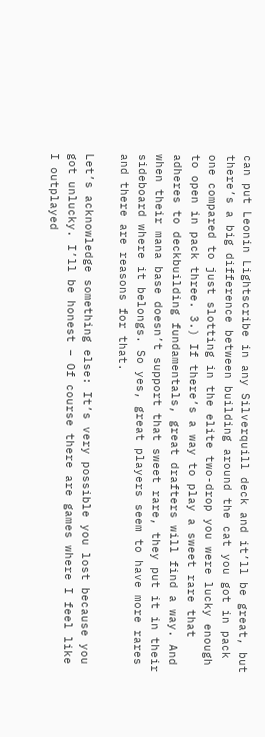can put Leonin Lightscribe in any Silverquill deck and it’ll be great, but there’s a big difference between building around the cat you got in pack one compared to just slotting in the elite two-drop you were lucky enough to open in pack three. 3.) If there’s a way to play a sweet rare that adheres to deckbuilding fundamentals, great drafters will find a way. And when their mana base doesn’t support that sweet rare, they put it in their sideboard where it belongs. So yes, great players seem to have more rares and there are reasons for that.

Let’s acknowledge something else: It’s very possible you lost because you got unlucky. I’ll be honest – Of course there are games where I feel like I outplayed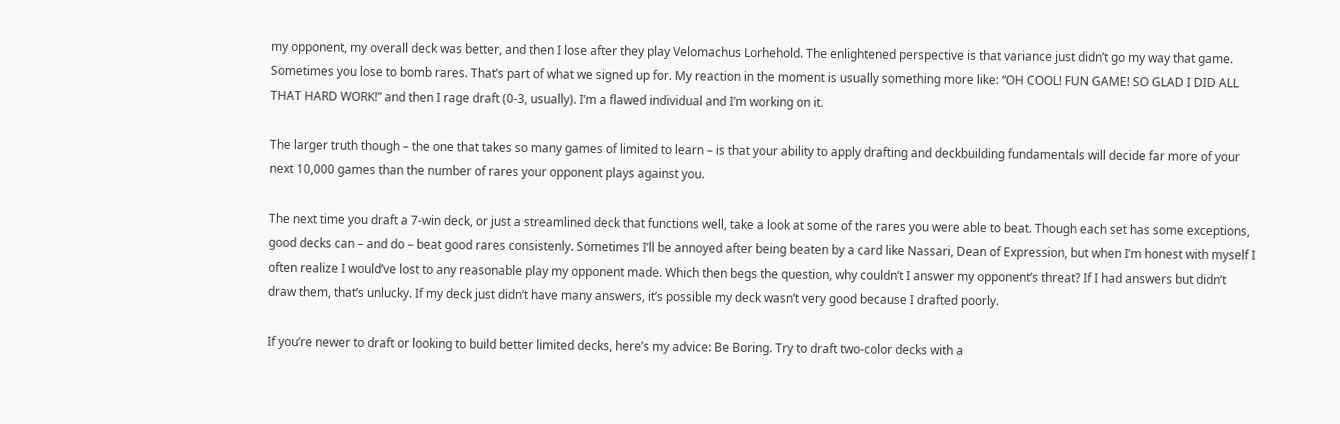my opponent, my overall deck was better, and then I lose after they play Velomachus Lorhehold. The enlightened perspective is that variance just didn’t go my way that game. Sometimes you lose to bomb rares. That’s part of what we signed up for. My reaction in the moment is usually something more like: “OH COOL! FUN GAME! SO GLAD I DID ALL THAT HARD WORK!” and then I rage draft (0-3, usually). I’m a flawed individual and I’m working on it.

The larger truth though – the one that takes so many games of limited to learn – is that your ability to apply drafting and deckbuilding fundamentals will decide far more of your next 10,000 games than the number of rares your opponent plays against you.

The next time you draft a 7-win deck, or just a streamlined deck that functions well, take a look at some of the rares you were able to beat. Though each set has some exceptions, good decks can – and do – beat good rares consistenly. Sometimes I’ll be annoyed after being beaten by a card like Nassari, Dean of Expression, but when I’m honest with myself I often realize I would’ve lost to any reasonable play my opponent made. Which then begs the question, why couldn’t I answer my opponent’s threat? If I had answers but didn’t draw them, that’s unlucky. If my deck just didn’t have many answers, it’s possible my deck wasn’t very good because I drafted poorly.

If you’re newer to draft or looking to build better limited decks, here’s my advice: Be Boring. Try to draft two-color decks with a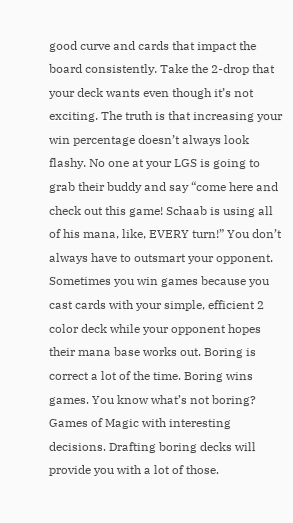good curve and cards that impact the board consistently. Take the 2-drop that your deck wants even though it’s not exciting. The truth is that increasing your win percentage doesn’t always look flashy. No one at your LGS is going to grab their buddy and say “come here and check out this game! Schaab is using all of his mana, like, EVERY turn!” You don’t always have to outsmart your opponent. Sometimes you win games because you cast cards with your simple, efficient 2 color deck while your opponent hopes their mana base works out. Boring is correct a lot of the time. Boring wins games. You know what’s not boring? Games of Magic with interesting decisions. Drafting boring decks will provide you with a lot of those.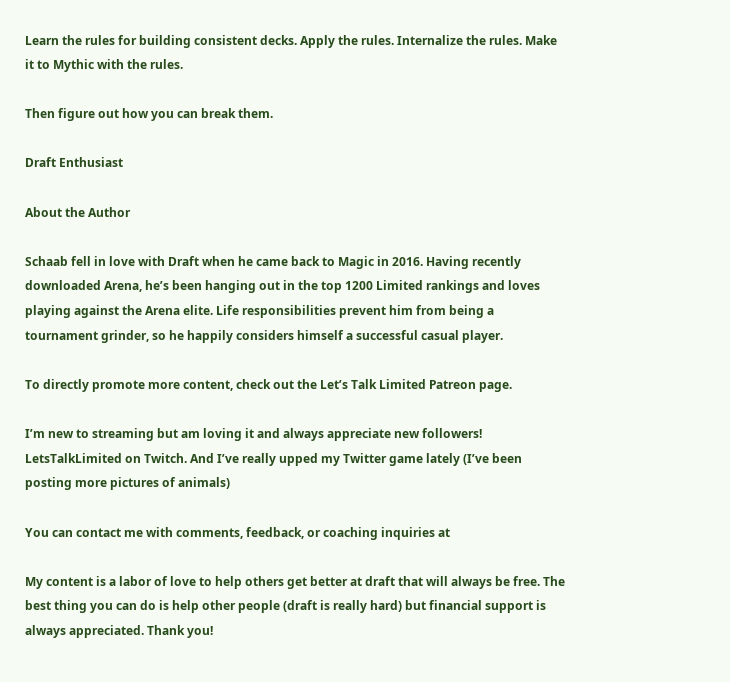Learn the rules for building consistent decks. Apply the rules. Internalize the rules. Make it to Mythic with the rules.

Then figure out how you can break them.

Draft Enthusiast

About the Author

Schaab fell in love with Draft when he came back to Magic in 2016. Having recently downloaded Arena, he’s been hanging out in the top 1200 Limited rankings and loves playing against the Arena elite. Life responsibilities prevent him from being a tournament grinder, so he happily considers himself a successful casual player.

To directly promote more content, check out the Let’s Talk Limited Patreon page.

I’m new to streaming but am loving it and always appreciate new followers! LetsTalkLimited on Twitch. And I’ve really upped my Twitter game lately (I’ve been posting more pictures of animals)

You can contact me with comments, feedback, or coaching inquiries at

My content is a labor of love to help others get better at draft that will always be free. The best thing you can do is help other people (draft is really hard) but financial support is always appreciated. Thank you!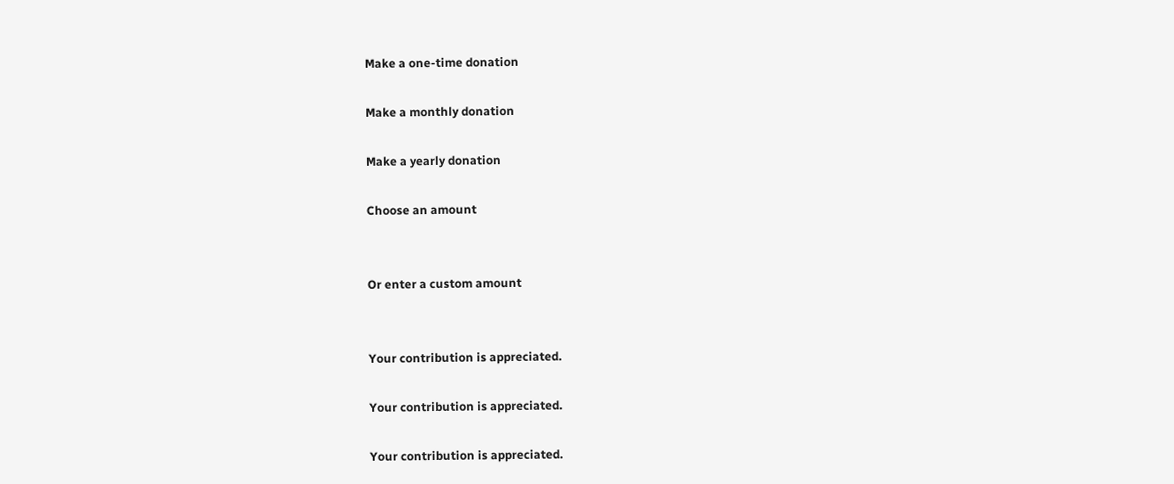Make a one-time donation

Make a monthly donation

Make a yearly donation

Choose an amount


Or enter a custom amount


Your contribution is appreciated.

Your contribution is appreciated.

Your contribution is appreciated.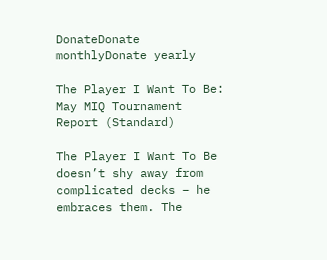DonateDonate monthlyDonate yearly

The Player I Want To Be: May MIQ Tournament Report (Standard)

The Player I Want To Be doesn’t shy away from complicated decks – he embraces them. The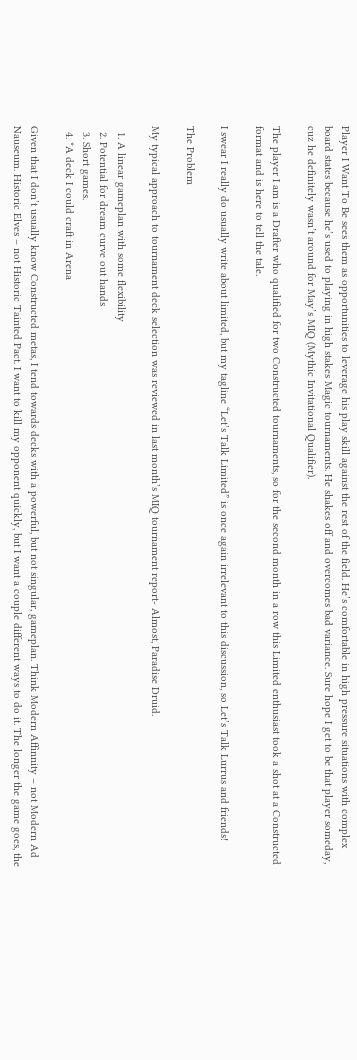Player I Want To Be sees them as opportunities to leverage his play skill against the rest of the field. He’s comfortable in high pressure situations with complex board states because he’s used to playing in high stakes Magic tournaments. He shakes off and overcomes bad variance. Sure hope I get to be that player someday, cuz he definitely wasn’t around for May’s MIQ (Mythic Invitational Qualifier).

The player I am is a Drafter who qualified for two Constructed tournaments, so for the second month in a row this Limited enthusiast took a shot at a Constructed format and is here to tell the tale.

I swear I really do usually write about limited, but my tagline “Let’s Talk Limited” is once again irrelevant to this discussion, so Let’s Talk Lurrus and friends!

The Problem

My typical approach to tournament deck selection was reviewed in last month’s MIQ tournament report- Almost, Paradise Druid.

  1. A linear gameplan with some flexibility
  2. Potential for dream curve out hands
  3. Short games.
  4. *A deck I could craft in Arena

Given that I don’t usually know Constructed metas, I tend towards decks with a powerful, but not singular, gameplan. Think Modern Affinnity – not Modern Ad Nauseum. Historic Elves – not Historic Tainted Pact. I want to kill my opponent quickly, but I want a couple different ways to do it. The longer the game goes, the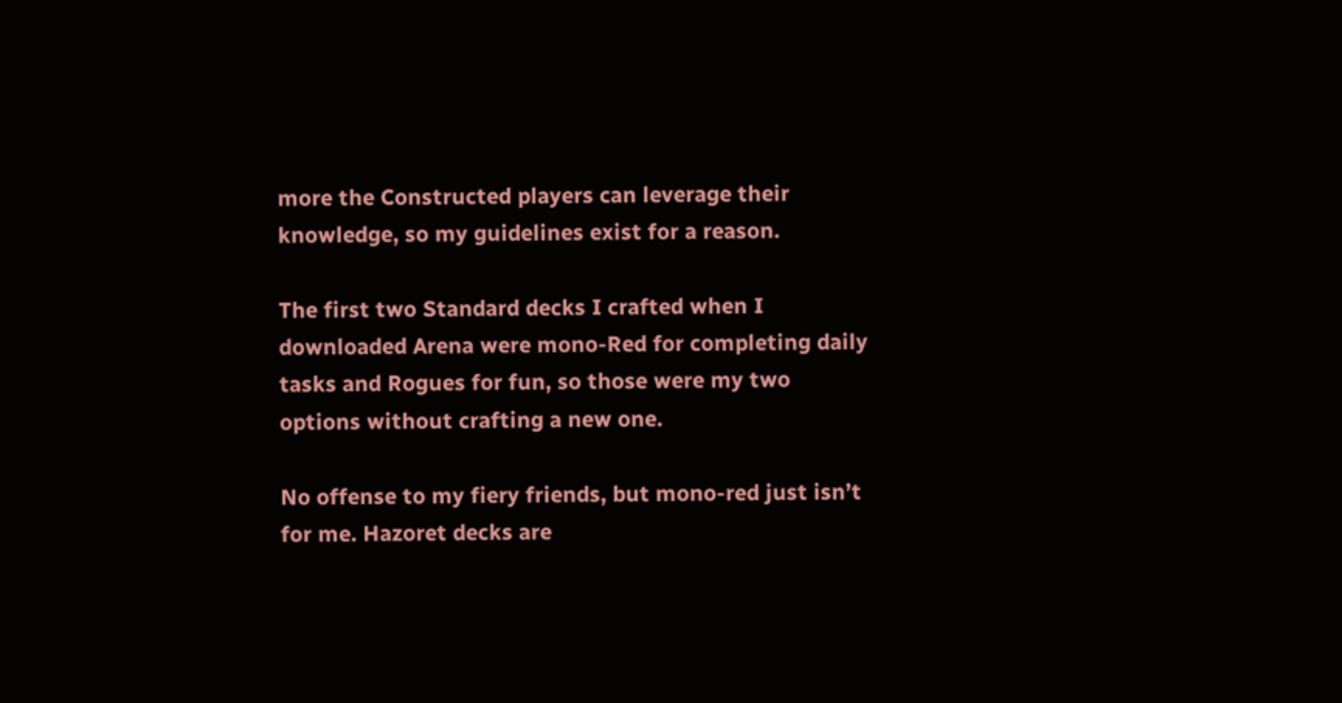more the Constructed players can leverage their knowledge, so my guidelines exist for a reason.

The first two Standard decks I crafted when I downloaded Arena were mono-Red for completing daily tasks and Rogues for fun, so those were my two options without crafting a new one.

No offense to my fiery friends, but mono-red just isn’t for me. Hazoret decks are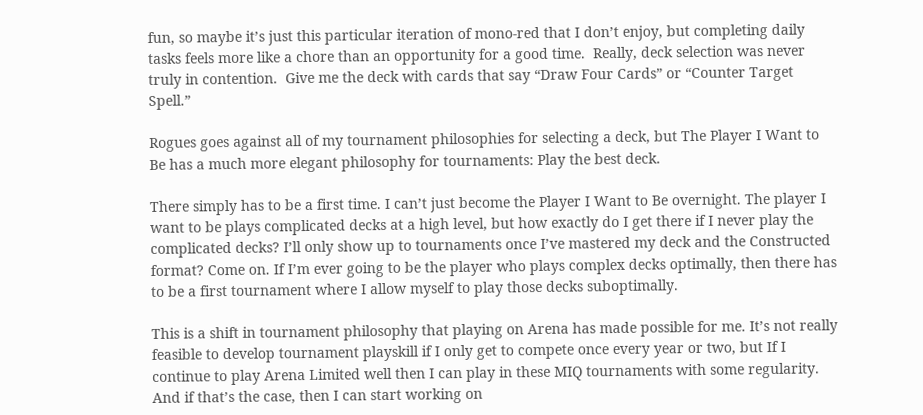fun, so maybe it’s just this particular iteration of mono-red that I don’t enjoy, but completing daily tasks feels more like a chore than an opportunity for a good time.  Really, deck selection was never truly in contention.  Give me the deck with cards that say “Draw Four Cards” or “Counter Target Spell.”

Rogues goes against all of my tournament philosophies for selecting a deck, but The Player I Want to Be has a much more elegant philosophy for tournaments: Play the best deck.

There simply has to be a first time. I can’t just become the Player I Want to Be overnight. The player I want to be plays complicated decks at a high level, but how exactly do I get there if I never play the complicated decks? I’ll only show up to tournaments once I’ve mastered my deck and the Constructed format? Come on. If I’m ever going to be the player who plays complex decks optimally, then there has to be a first tournament where I allow myself to play those decks suboptimally.

This is a shift in tournament philosophy that playing on Arena has made possible for me. It’s not really feasible to develop tournament playskill if I only get to compete once every year or two, but If I continue to play Arena Limited well then I can play in these MIQ tournaments with some regularity. And if that’s the case, then I can start working on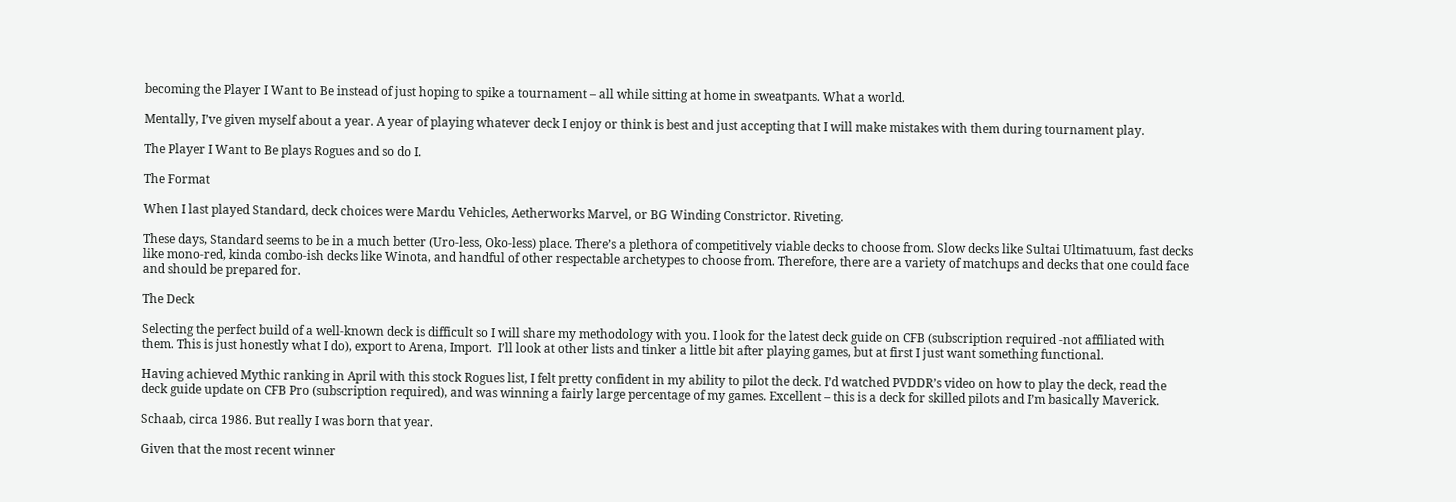becoming the Player I Want to Be instead of just hoping to spike a tournament – all while sitting at home in sweatpants. What a world.

Mentally, I’ve given myself about a year. A year of playing whatever deck I enjoy or think is best and just accepting that I will make mistakes with them during tournament play.

The Player I Want to Be plays Rogues and so do I.

The Format

When I last played Standard, deck choices were Mardu Vehicles, Aetherworks Marvel, or BG Winding Constrictor. Riveting.

These days, Standard seems to be in a much better (Uro-less, Oko-less) place. There’s a plethora of competitively viable decks to choose from. Slow decks like Sultai Ultimatuum, fast decks like mono-red, kinda combo-ish decks like Winota, and handful of other respectable archetypes to choose from. Therefore, there are a variety of matchups and decks that one could face and should be prepared for.

The Deck

Selecting the perfect build of a well-known deck is difficult so I will share my methodology with you. I look for the latest deck guide on CFB (subscription required -not affiliated with them. This is just honestly what I do), export to Arena, Import.  I’ll look at other lists and tinker a little bit after playing games, but at first I just want something functional.

Having achieved Mythic ranking in April with this stock Rogues list, I felt pretty confident in my ability to pilot the deck. I’d watched PVDDR’s video on how to play the deck, read the deck guide update on CFB Pro (subscription required), and was winning a fairly large percentage of my games. Excellent – this is a deck for skilled pilots and I’m basically Maverick.

Schaab, circa 1986. But really I was born that year.

Given that the most recent winner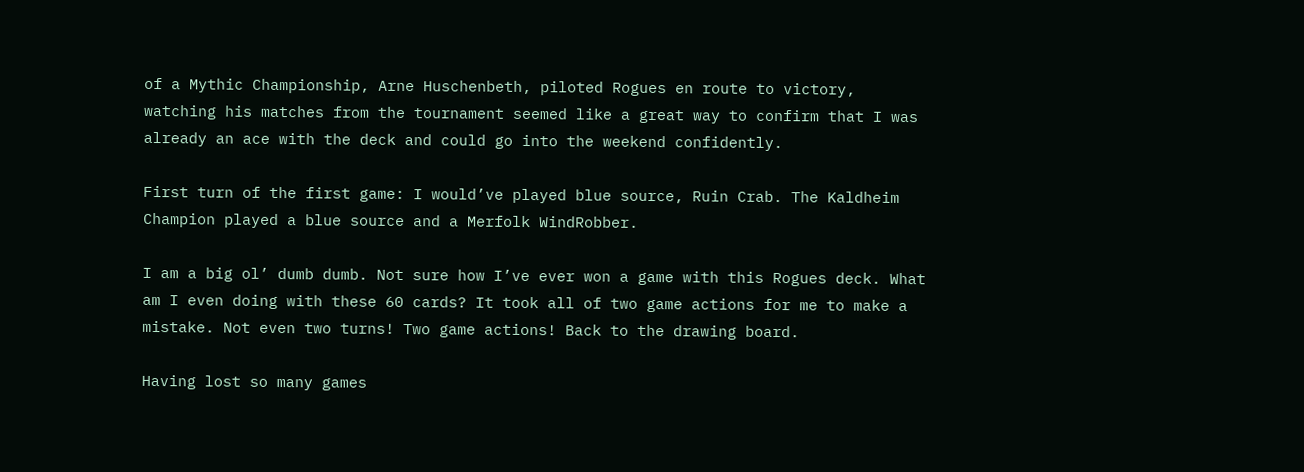of a Mythic Championship, Arne Huschenbeth, piloted Rogues en route to victory, watching his matches from the tournament seemed like a great way to confirm that I was already an ace with the deck and could go into the weekend confidently.

First turn of the first game: I would’ve played blue source, Ruin Crab. The Kaldheim Champion played a blue source and a Merfolk WindRobber.

I am a big ol’ dumb dumb. Not sure how I’ve ever won a game with this Rogues deck. What am I even doing with these 60 cards? It took all of two game actions for me to make a mistake. Not even two turns! Two game actions! Back to the drawing board.

Having lost so many games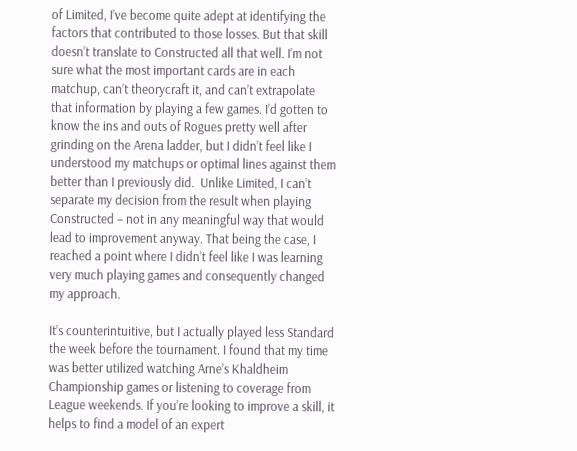of Limited, I’ve become quite adept at identifying the factors that contributed to those losses. But that skill doesn’t translate to Constructed all that well. I’m not sure what the most important cards are in each matchup, can’t theorycraft it, and can’t extrapolate that information by playing a few games. I’d gotten to know the ins and outs of Rogues pretty well after grinding on the Arena ladder, but I didn’t feel like I understood my matchups or optimal lines against them better than I previously did.  Unlike Limited, I can’t separate my decision from the result when playing Constructed – not in any meaningful way that would lead to improvement anyway. That being the case, I reached a point where I didn’t feel like I was learning very much playing games and consequently changed my approach.

It’s counterintuitive, but I actually played less Standard the week before the tournament. I found that my time was better utilized watching Arne’s Khaldheim Championship games or listening to coverage from League weekends. If you’re looking to improve a skill, it helps to find a model of an expert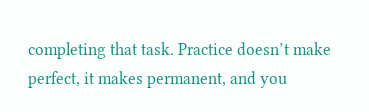completing that task. Practice doesn’t make perfect, it makes permanent, and you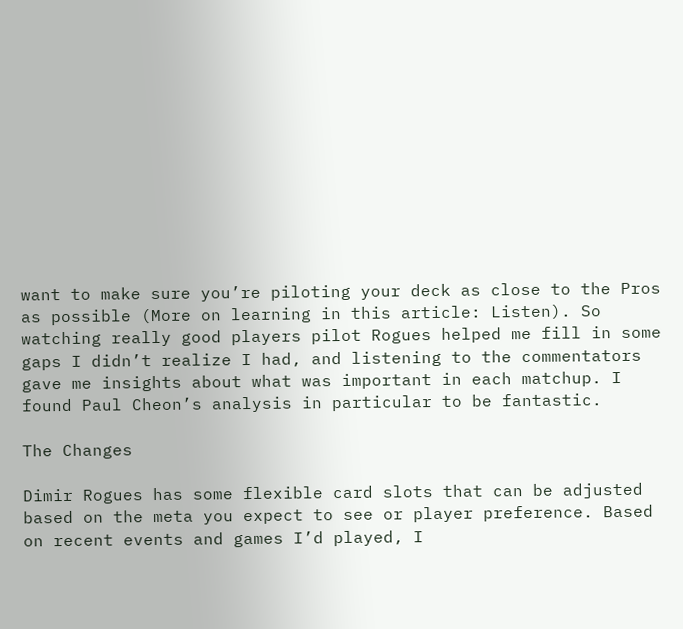want to make sure you’re piloting your deck as close to the Pros as possible (More on learning in this article: Listen). So watching really good players pilot Rogues helped me fill in some gaps I didn’t realize I had, and listening to the commentators gave me insights about what was important in each matchup. I found Paul Cheon’s analysis in particular to be fantastic.

The Changes

Dimir Rogues has some flexible card slots that can be adjusted based on the meta you expect to see or player preference. Based on recent events and games I’d played, I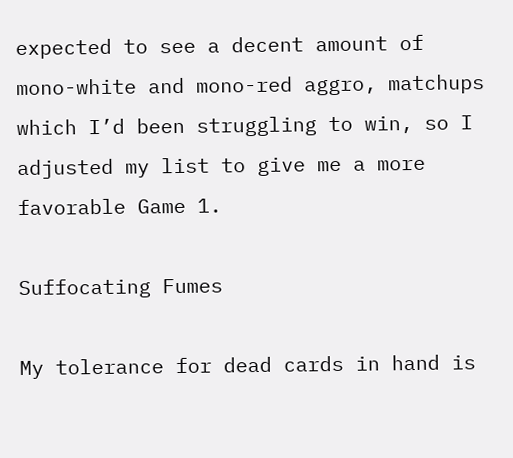expected to see a decent amount of mono-white and mono-red aggro, matchups which I’d been struggling to win, so I adjusted my list to give me a more favorable Game 1.

Suffocating Fumes

My tolerance for dead cards in hand is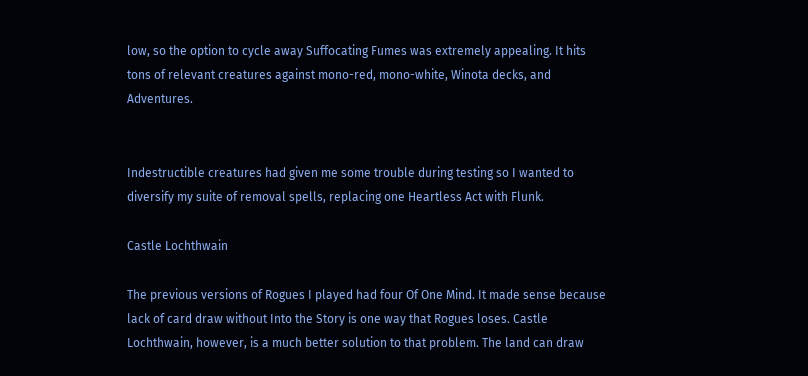low, so the option to cycle away Suffocating Fumes was extremely appealing. It hits tons of relevant creatures against mono-red, mono-white, Winota decks, and Adventures.


Indestructible creatures had given me some trouble during testing so I wanted to diversify my suite of removal spells, replacing one Heartless Act with Flunk.

Castle Lochthwain

The previous versions of Rogues I played had four Of One Mind. It made sense because lack of card draw without Into the Story is one way that Rogues loses. Castle Lochthwain, however, is a much better solution to that problem. The land can draw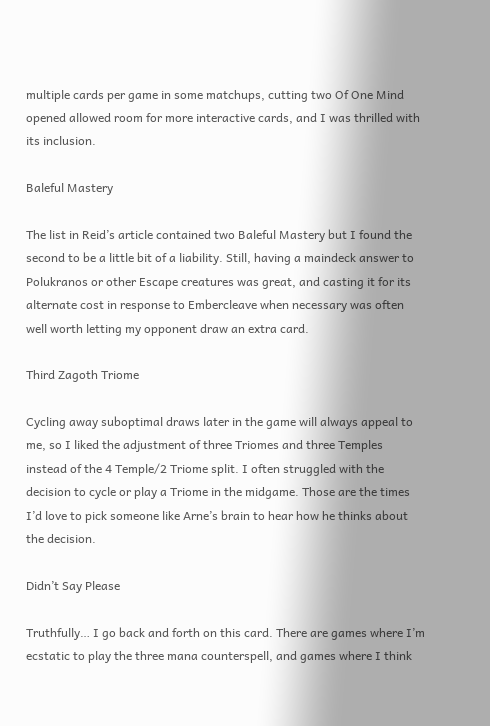multiple cards per game in some matchups, cutting two Of One Mind opened allowed room for more interactive cards, and I was thrilled with its inclusion.

Baleful Mastery

The list in Reid’s article contained two Baleful Mastery but I found the second to be a little bit of a liability. Still, having a maindeck answer to Polukranos or other Escape creatures was great, and casting it for its alternate cost in response to Embercleave when necessary was often well worth letting my opponent draw an extra card.

Third Zagoth Triome

Cycling away suboptimal draws later in the game will always appeal to me, so I liked the adjustment of three Triomes and three Temples instead of the 4 Temple/2 Triome split. I often struggled with the decision to cycle or play a Triome in the midgame. Those are the times I’d love to pick someone like Arne’s brain to hear how he thinks about the decision.

Didn’t Say Please

Truthfully… I go back and forth on this card. There are games where I’m ecstatic to play the three mana counterspell, and games where I think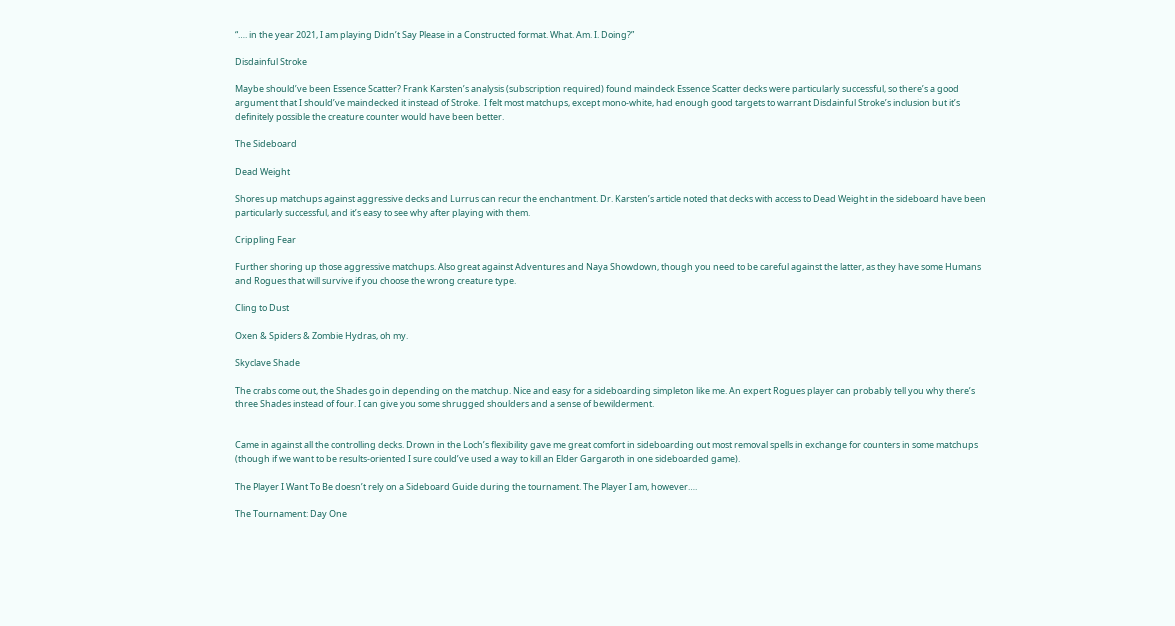“…. in the year 2021, I am playing Didn’t Say Please in a Constructed format. What. Am. I. Doing?”

Disdainful Stroke

Maybe should’ve been Essence Scatter? Frank Karsten’s analysis (subscription required) found maindeck Essence Scatter decks were particularly successful, so there’s a good argument that I should’ve maindecked it instead of Stroke.  I felt most matchups, except mono-white, had enough good targets to warrant Disdainful Stroke’s inclusion but it’s definitely possible the creature counter would have been better.

The Sideboard

Dead Weight

Shores up matchups against aggressive decks and Lurrus can recur the enchantment. Dr. Karsten’s article noted that decks with access to Dead Weight in the sideboard have been particularly successful, and it’s easy to see why after playing with them.

Crippling Fear

Further shoring up those aggressive matchups. Also great against Adventures and Naya Showdown, though you need to be careful against the latter, as they have some Humans and Rogues that will survive if you choose the wrong creature type.

Cling to Dust

Oxen & Spiders & Zombie Hydras, oh my.

Skyclave Shade

The crabs come out, the Shades go in depending on the matchup. Nice and easy for a sideboarding simpleton like me. An expert Rogues player can probably tell you why there’s three Shades instead of four. I can give you some shrugged shoulders and a sense of bewilderment.


Came in against all the controlling decks. Drown in the Loch’s flexibility gave me great comfort in sideboarding out most removal spells in exchange for counters in some matchups (though if we want to be results-oriented I sure could’ve used a way to kill an Elder Gargaroth in one sideboarded game).

The Player I Want To Be doesn’t rely on a Sideboard Guide during the tournament. The Player I am, however….

The Tournament: Day One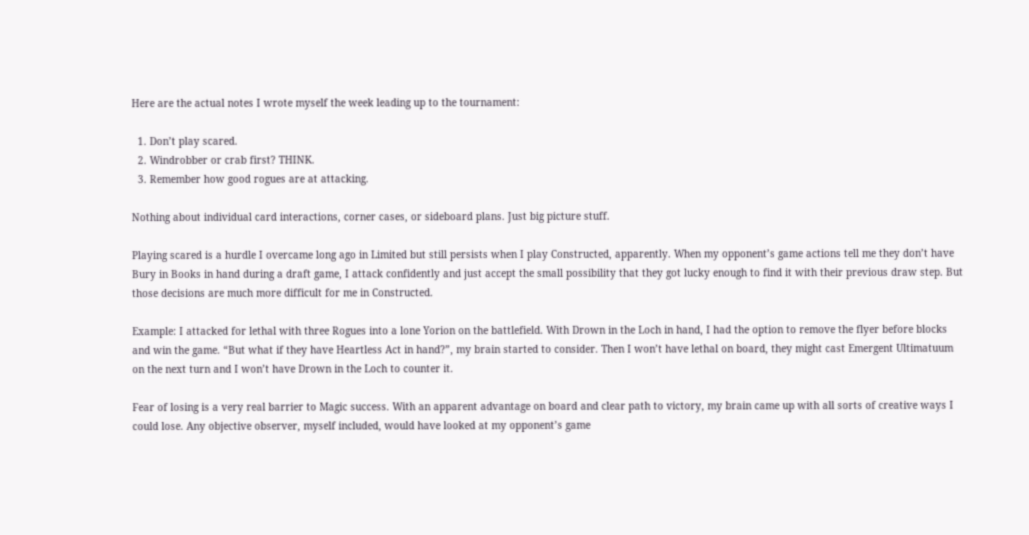Here are the actual notes I wrote myself the week leading up to the tournament:

  1. Don’t play scared.
  2. Windrobber or crab first? THINK.
  3. Remember how good rogues are at attacking.

Nothing about individual card interactions, corner cases, or sideboard plans. Just big picture stuff.

Playing scared is a hurdle I overcame long ago in Limited but still persists when I play Constructed, apparently. When my opponent’s game actions tell me they don’t have Bury in Books in hand during a draft game, I attack confidently and just accept the small possibility that they got lucky enough to find it with their previous draw step. But those decisions are much more difficult for me in Constructed.

Example: I attacked for lethal with three Rogues into a lone Yorion on the battlefield. With Drown in the Loch in hand, I had the option to remove the flyer before blocks and win the game. “But what if they have Heartless Act in hand?”, my brain started to consider. Then I won’t have lethal on board, they might cast Emergent Ultimatuum on the next turn and I won’t have Drown in the Loch to counter it.

Fear of losing is a very real barrier to Magic success. With an apparent advantage on board and clear path to victory, my brain came up with all sorts of creative ways I could lose. Any objective observer, myself included, would have looked at my opponent’s game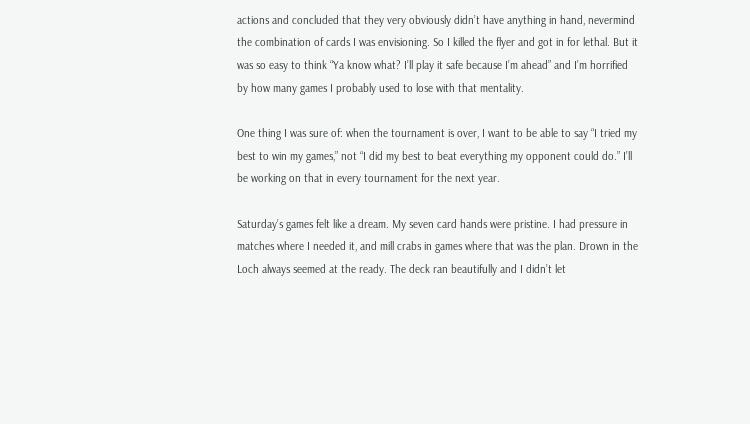actions and concluded that they very obviously didn’t have anything in hand, nevermind the combination of cards I was envisioning. So I killed the flyer and got in for lethal. But it was so easy to think “Ya know what? I’ll play it safe because I’m ahead” and I’m horrified by how many games I probably used to lose with that mentality.

One thing I was sure of: when the tournament is over, I want to be able to say “I tried my best to win my games,” not “I did my best to beat everything my opponent could do.” I’ll be working on that in every tournament for the next year.

Saturday’s games felt like a dream. My seven card hands were pristine. I had pressure in matches where I needed it, and mill crabs in games where that was the plan. Drown in the Loch always seemed at the ready. The deck ran beautifully and I didn’t let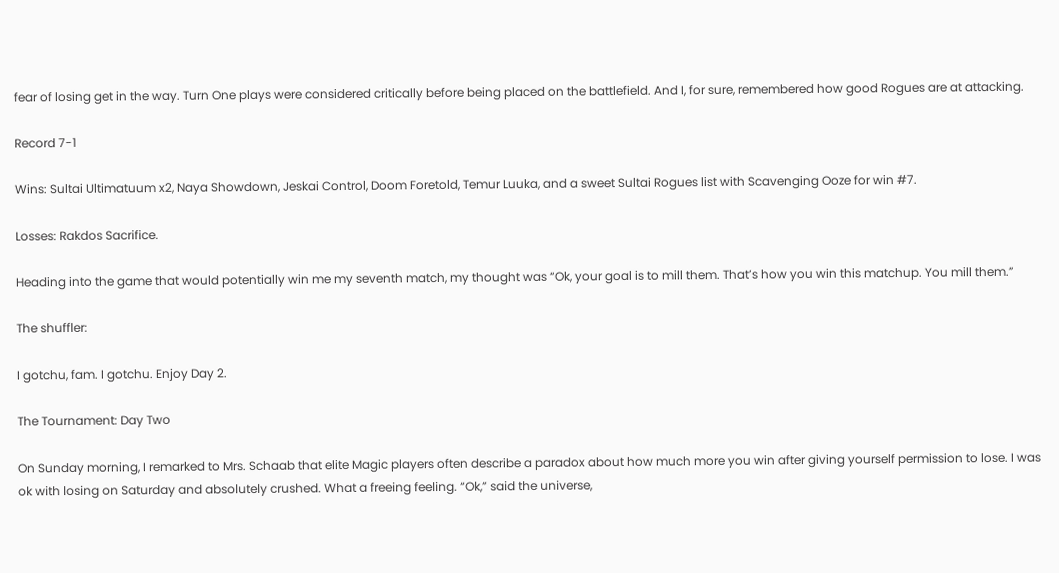fear of losing get in the way. Turn One plays were considered critically before being placed on the battlefield. And I, for sure, remembered how good Rogues are at attacking.

Record 7-1

Wins: Sultai Ultimatuum x2, Naya Showdown, Jeskai Control, Doom Foretold, Temur Luuka, and a sweet Sultai Rogues list with Scavenging Ooze for win #7.

Losses: Rakdos Sacrifice.

Heading into the game that would potentially win me my seventh match, my thought was “Ok, your goal is to mill them. That’s how you win this matchup. You mill them.”

The shuffler:

I gotchu, fam. I gotchu. Enjoy Day 2.

The Tournament: Day Two

On Sunday morning, I remarked to Mrs. Schaab that elite Magic players often describe a paradox about how much more you win after giving yourself permission to lose. I was ok with losing on Saturday and absolutely crushed. What a freeing feeling. “Ok,” said the universe,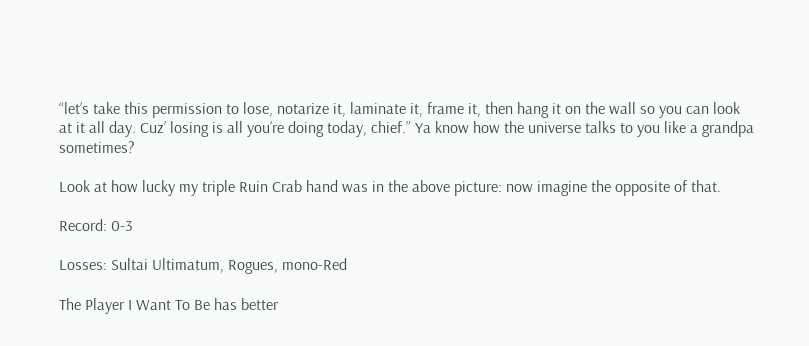“let’s take this permission to lose, notarize it, laminate it, frame it, then hang it on the wall so you can look at it all day. Cuz’ losing is all you’re doing today, chief.” Ya know how the universe talks to you like a grandpa sometimes?

Look at how lucky my triple Ruin Crab hand was in the above picture: now imagine the opposite of that.

Record: 0-3

Losses: Sultai Ultimatum, Rogues, mono-Red

The Player I Want To Be has better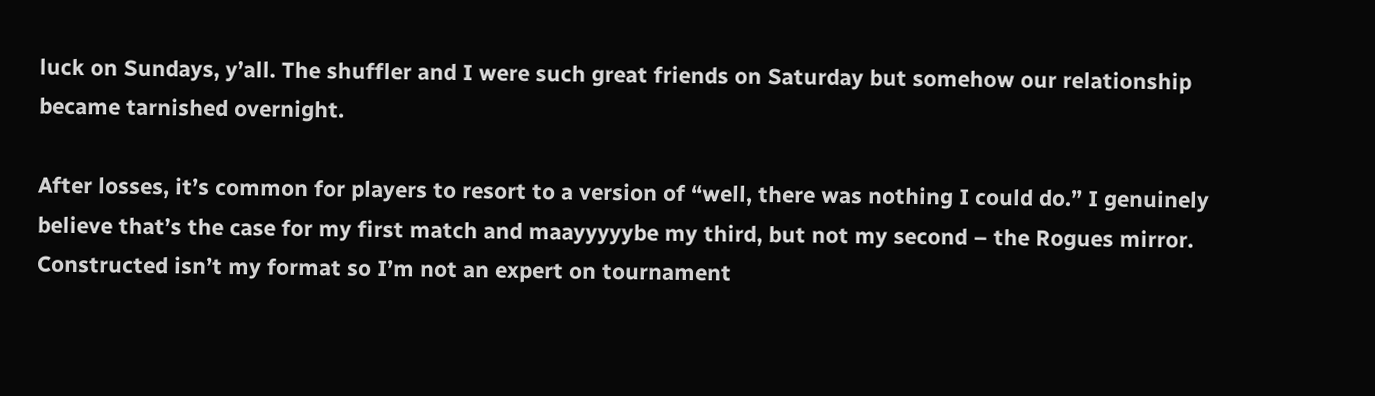luck on Sundays, y’all. The shuffler and I were such great friends on Saturday but somehow our relationship became tarnished overnight.

After losses, it’s common for players to resort to a version of “well, there was nothing I could do.” I genuinely believe that’s the case for my first match and maayyyyybe my third, but not my second – the Rogues mirror. Constructed isn’t my format so I’m not an expert on tournament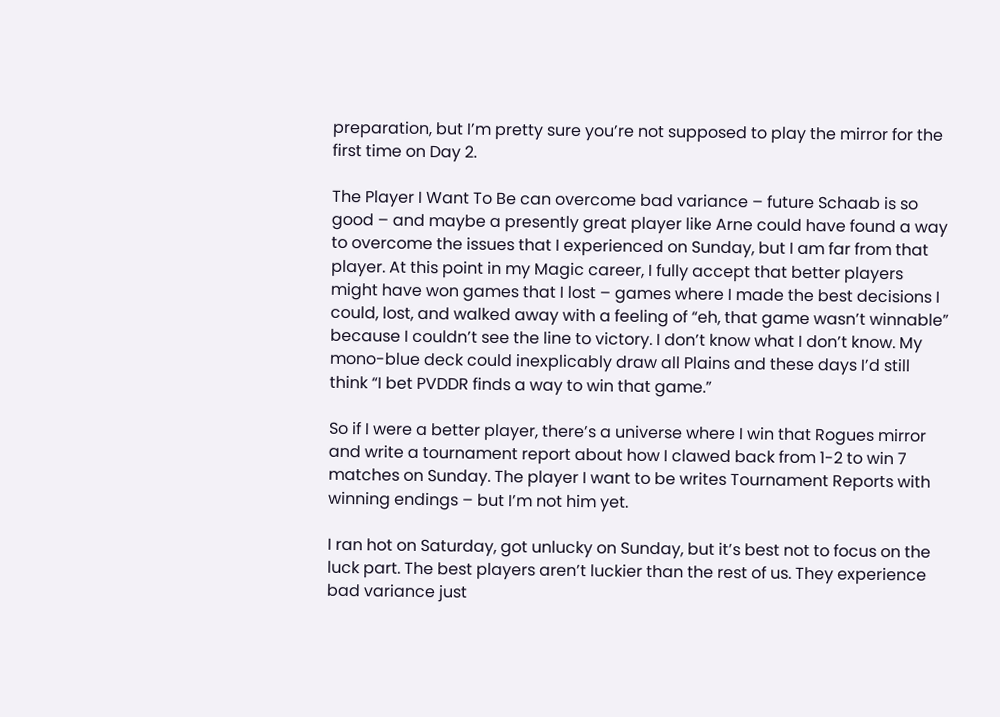preparation, but I’m pretty sure you’re not supposed to play the mirror for the first time on Day 2.

The Player I Want To Be can overcome bad variance – future Schaab is so good – and maybe a presently great player like Arne could have found a way to overcome the issues that I experienced on Sunday, but I am far from that player. At this point in my Magic career, I fully accept that better players might have won games that I lost – games where I made the best decisions I could, lost, and walked away with a feeling of “eh, that game wasn’t winnable” because I couldn’t see the line to victory. I don’t know what I don’t know. My mono-blue deck could inexplicably draw all Plains and these days I’d still think “I bet PVDDR finds a way to win that game.”

So if I were a better player, there’s a universe where I win that Rogues mirror and write a tournament report about how I clawed back from 1-2 to win 7 matches on Sunday. The player I want to be writes Tournament Reports with winning endings – but I’m not him yet.

I ran hot on Saturday, got unlucky on Sunday, but it’s best not to focus on the luck part. The best players aren’t luckier than the rest of us. They experience bad variance just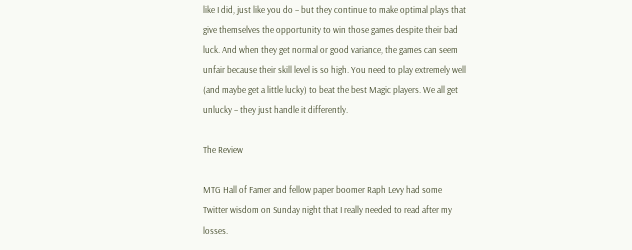like I did, just like you do – but they continue to make optimal plays that give themselves the opportunity to win those games despite their bad luck. And when they get normal or good variance, the games can seem unfair because their skill level is so high. You need to play extremely well (and maybe get a little lucky) to beat the best Magic players. We all get unlucky – they just handle it differently.

The Review

MTG Hall of Famer and fellow paper boomer Raph Levy had some Twitter wisdom on Sunday night that I really needed to read after my losses.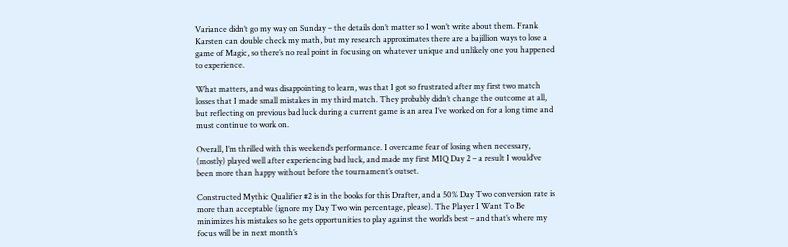Variance didn’t go my way on Sunday – the details don’t matter so I won’t write about them. Frank Karsten can double check my math, but my research approximates there are a bajillion ways to lose a game of Magic, so there’s no real point in focusing on whatever unique and unlikely one you happened to experience.

What matters, and was disappointing to learn, was that I got so frustrated after my first two match losses that I made small mistakes in my third match. They probably didn’t change the outcome at all, but reflecting on previous bad luck during a current game is an area I’ve worked on for a long time and must continue to work on.

Overall, I’m thrilled with this weekend’s performance. I overcame fear of losing when necessary, (mostly) played well after experiencing bad luck, and made my first MIQ Day 2 – a result I would’ve been more than happy without before the tournament’s outset.

Constructed Mythic Qualifier #2 is in the books for this Drafter, and a 50% Day Two conversion rate is more than acceptable (ignore my Day Two win percentage, please). The Player I Want To Be minimizes his mistakes so he gets opportunities to play against the world’s best – and that’s where my focus will be in next month’s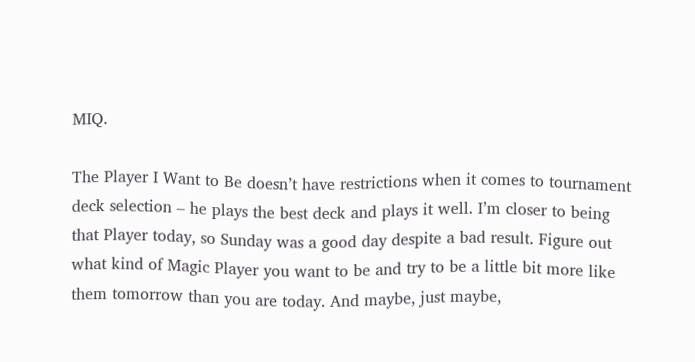MIQ.

The Player I Want to Be doesn’t have restrictions when it comes to tournament deck selection – he plays the best deck and plays it well. I’m closer to being that Player today, so Sunday was a good day despite a bad result. Figure out what kind of Magic Player you want to be and try to be a little bit more like them tomorrow than you are today. And maybe, just maybe,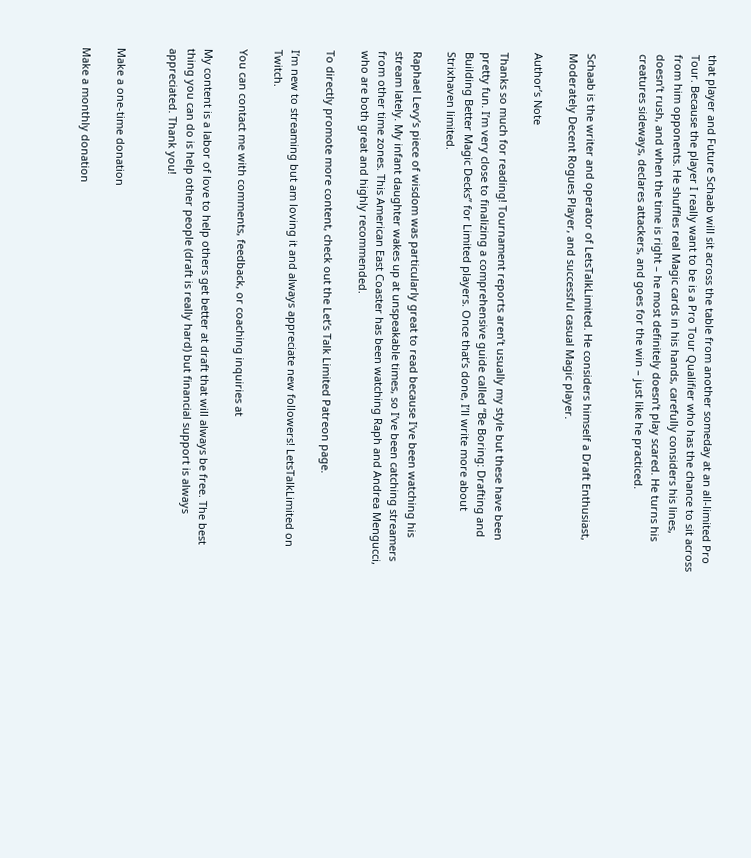that player and Future Schaab will sit across the table from another someday at an all-limited Pro Tour. Because the player I really want to be is a Pro Tour Qualifier who has the chance to sit across from him opponents. He shuffles real Magic cards in his hands, carefully considers his lines, doesn’t rush, and when the time is right – he most definitely doesn’t play scared. He turns his creatures sideways, declares attackers, and goes for the win – just like he practiced.


Schaab is the writer and operator of LetsTalkLimited. He considers himself a Draft Enthusiast, Moderately Decent Rogues Player, and successful casual Magic player.

Author’s Note

Thanks so much for reading! Tournament reports aren’t usually my style but these have been pretty fun. I’m very close to finalizing a comprehensive guide called “Be Boring: Drafting and Building Better Magic Decks” for Limited players. Once that’s done, I’ll write more about Strixhaven limited.

Raphael Levy’s piece of wisdom was particularly great to read because I’ve been watching his stream lately. My infant daughter wakes up at unspeakable times, so I’ve been catching streamers from other time zones. This American East Coaster has been watching Raph and Andrea Mengucci, who are both great and highly recommended.

To directly promote more content, check out the Let’s Talk Limited Patreon page.

I’m new to streaming but am loving it and always appreciate new followers! LetsTalkLimited on Twitch.

You can contact me with comments, feedback, or coaching inquiries at

My content is a labor of love to help others get better at draft that will always be free. The best thing you can do is help other people (draft is really hard) but financial support is always appreciated. Thank you!


Make a one-time donation

Make a monthly donation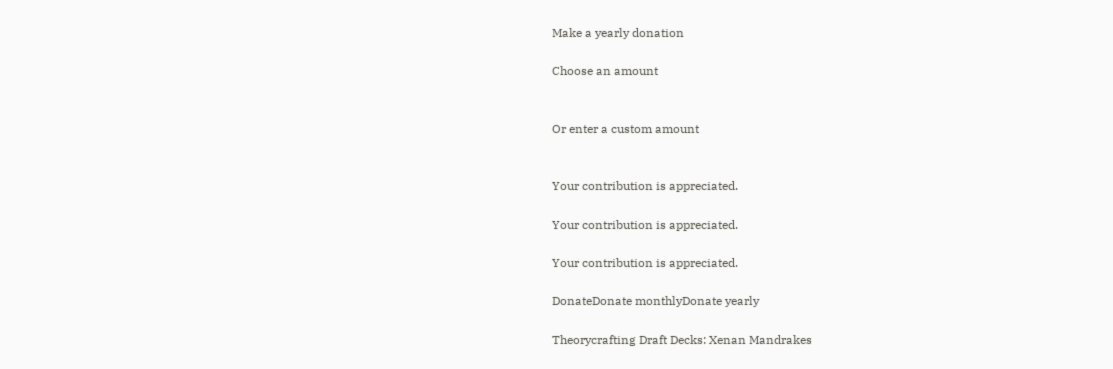Make a yearly donation

Choose an amount


Or enter a custom amount


Your contribution is appreciated.

Your contribution is appreciated.

Your contribution is appreciated.

DonateDonate monthlyDonate yearly

Theorycrafting Draft Decks: Xenan Mandrakes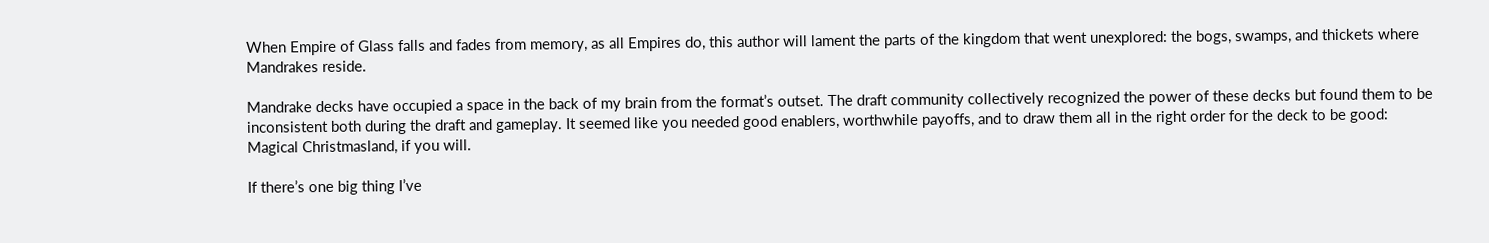When Empire of Glass falls and fades from memory, as all Empires do, this author will lament the parts of the kingdom that went unexplored: the bogs, swamps, and thickets where Mandrakes reside.

Mandrake decks have occupied a space in the back of my brain from the format’s outset. The draft community collectively recognized the power of these decks but found them to be inconsistent both during the draft and gameplay. It seemed like you needed good enablers, worthwhile payoffs, and to draw them all in the right order for the deck to be good: Magical Christmasland, if you will.

If there’s one big thing I’ve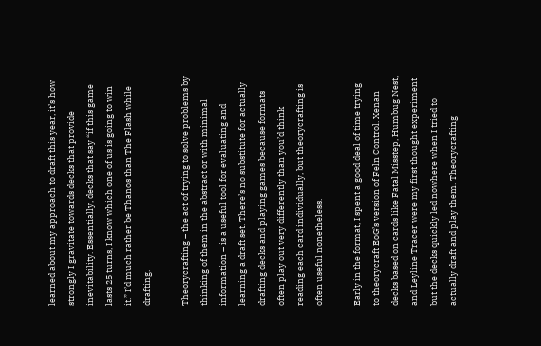learned about my approach to draft this year, it’s how strongly I gravitate towards decks that provide inevitability. Essentially, decks that say “if this game lasts 25 turns, I know which one of us is going to win it.” I’d much rather be Thanos than The Flash while drafting.

Theorycrafting – the act of trying to solve problems by thinking of them in the abstract or with minimal information – is a useful tool for evaluating and learning a draft set. There’s no substitute for actually drafting decks and playing games because formats often play out very differently than you’d think reading each card individually, but theorycrafting is often useful nonetheless.

Early in the format, I spent a good deal of time trying to theorycraft EoG’s version of Feln Control. Xenan decks based on cards like Fatal Misstep, Humbug Nest, and Leyline Tracer were my first thought experiment but the decks quickly led nowhere when I tried to actually draft and play them. Theorycrafting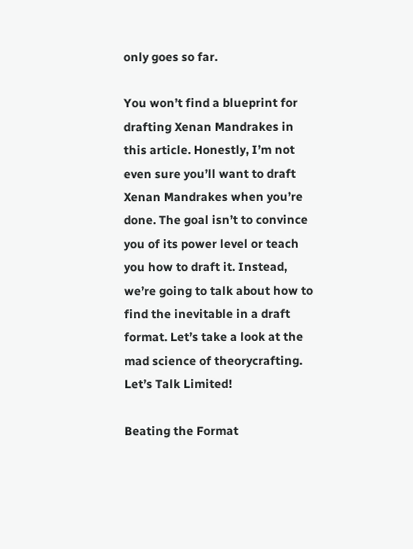only goes so far.

You won’t find a blueprint for drafting Xenan Mandrakes in this article. Honestly, I’m not even sure you’ll want to draft Xenan Mandrakes when you’re done. The goal isn’t to convince you of its power level or teach you how to draft it. Instead, we’re going to talk about how to find the inevitable in a draft format. Let’s take a look at the mad science of theorycrafting. Let’s Talk Limited!

Beating the Format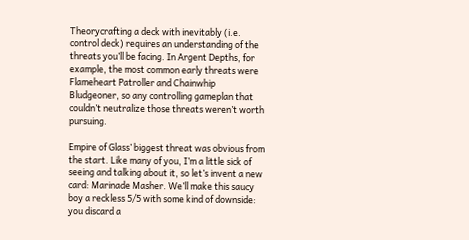Theorycrafting a deck with inevitably (i.e. control deck) requires an understanding of the threats you’ll be facing. In Argent Depths, for example, the most common early threats were Flameheart Patroller and Chainwhip Bludgeoner, so any controlling gameplan that couldn’t neutralize those threats weren’t worth pursuing.

Empire of Glass’ biggest threat was obvious from the start. Like many of you, I’m a little sick of seeing and talking about it, so let’s invent a new card: Marinade Masher. We’ll make this saucy boy a reckless 5/5 with some kind of downside: you discard a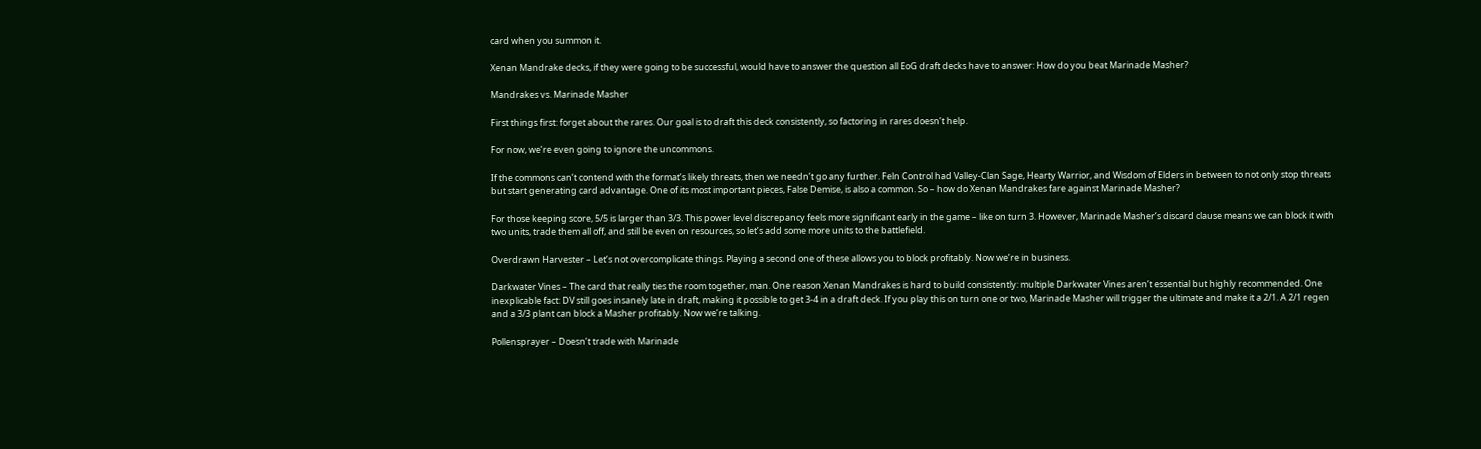card when you summon it.

Xenan Mandrake decks, if they were going to be successful, would have to answer the question all EoG draft decks have to answer: How do you beat Marinade Masher?

Mandrakes vs. Marinade Masher

First things first: forget about the rares. Our goal is to draft this deck consistently, so factoring in rares doesn’t help.

For now, we’re even going to ignore the uncommons.

If the commons can’t contend with the format’s likely threats, then we needn’t go any further. Feln Control had Valley-Clan Sage, Hearty Warrior, and Wisdom of Elders in between to not only stop threats but start generating card advantage. One of its most important pieces, False Demise, is also a common. So – how do Xenan Mandrakes fare against Marinade Masher?

For those keeping score, 5/5 is larger than 3/3. This power level discrepancy feels more significant early in the game – like on turn 3. However, Marinade Masher’s discard clause means we can block it with two units, trade them all off, and still be even on resources, so let’s add some more units to the battlefield.

Overdrawn Harvester – Let’s not overcomplicate things. Playing a second one of these allows you to block profitably. Now we’re in business.

Darkwater Vines – The card that really ties the room together, man. One reason Xenan Mandrakes is hard to build consistently: multiple Darkwater Vines aren’t essential but highly recommended. One inexplicable fact: DV still goes insanely late in draft, making it possible to get 3-4 in a draft deck. If you play this on turn one or two, Marinade Masher will trigger the ultimate and make it a 2/1. A 2/1 regen and a 3/3 plant can block a Masher profitably. Now we’re talking.

Pollensprayer – Doesn’t trade with Marinade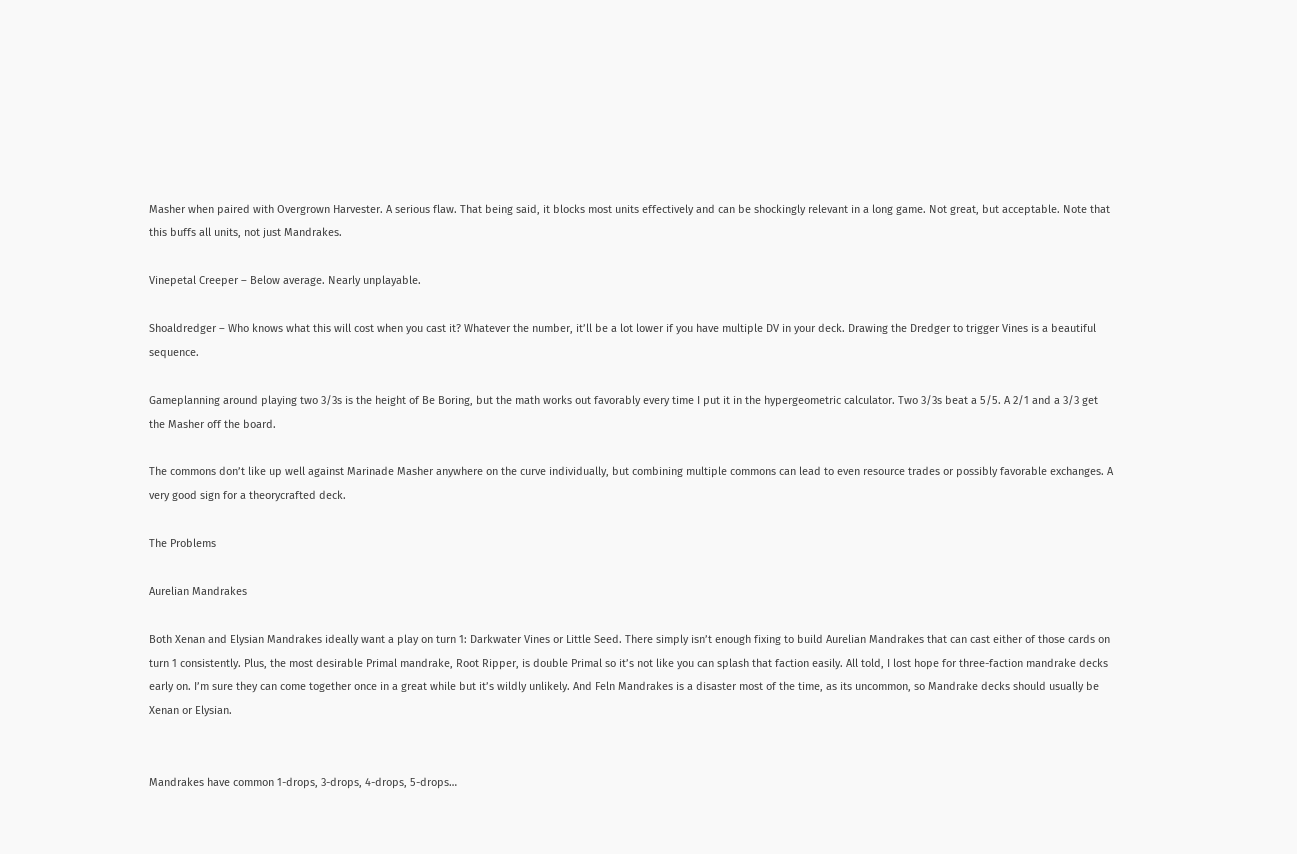Masher when paired with Overgrown Harvester. A serious flaw. That being said, it blocks most units effectively and can be shockingly relevant in a long game. Not great, but acceptable. Note that this buffs all units, not just Mandrakes.

Vinepetal Creeper – Below average. Nearly unplayable.

Shoaldredger – Who knows what this will cost when you cast it? Whatever the number, it’ll be a lot lower if you have multiple DV in your deck. Drawing the Dredger to trigger Vines is a beautiful sequence.

Gameplanning around playing two 3/3s is the height of Be Boring, but the math works out favorably every time I put it in the hypergeometric calculator. Two 3/3s beat a 5/5. A 2/1 and a 3/3 get the Masher off the board.

The commons don’t like up well against Marinade Masher anywhere on the curve individually, but combining multiple commons can lead to even resource trades or possibly favorable exchanges. A very good sign for a theorycrafted deck.

The Problems

Aurelian Mandrakes

Both Xenan and Elysian Mandrakes ideally want a play on turn 1: Darkwater Vines or Little Seed. There simply isn’t enough fixing to build Aurelian Mandrakes that can cast either of those cards on turn 1 consistently. Plus, the most desirable Primal mandrake, Root Ripper, is double Primal so it’s not like you can splash that faction easily. All told, I lost hope for three-faction mandrake decks early on. I’m sure they can come together once in a great while but it’s wildly unlikely. And Feln Mandrakes is a disaster most of the time, as its uncommon, so Mandrake decks should usually be Xenan or Elysian.


Mandrakes have common 1-drops, 3-drops, 4-drops, 5-drops…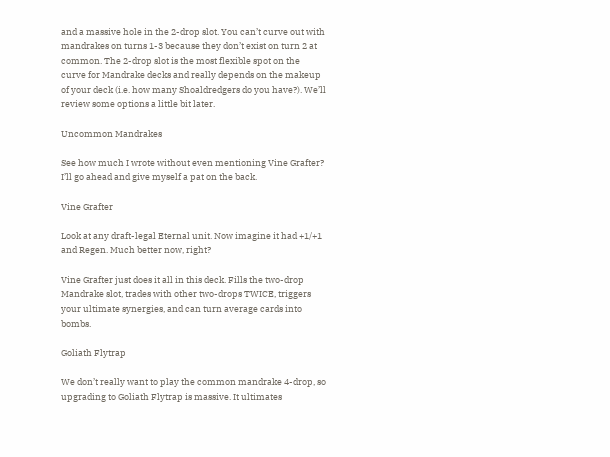and a massive hole in the 2-drop slot. You can’t curve out with mandrakes on turns 1-3 because they don’t exist on turn 2 at common. The 2-drop slot is the most flexible spot on the curve for Mandrake decks and really depends on the makeup of your deck (i.e. how many Shoaldredgers do you have?). We’ll review some options a little bit later.

Uncommon Mandrakes

See how much I wrote without even mentioning Vine Grafter? I’ll go ahead and give myself a pat on the back.

Vine Grafter

Look at any draft-legal Eternal unit. Now imagine it had +1/+1 and Regen. Much better now, right?

Vine Grafter just does it all in this deck. Fills the two-drop Mandrake slot, trades with other two-drops TWICE, triggers your ultimate synergies, and can turn average cards into bombs.

Goliath Flytrap

We don’t really want to play the common mandrake 4-drop, so upgrading to Goliath Flytrap is massive. It ultimates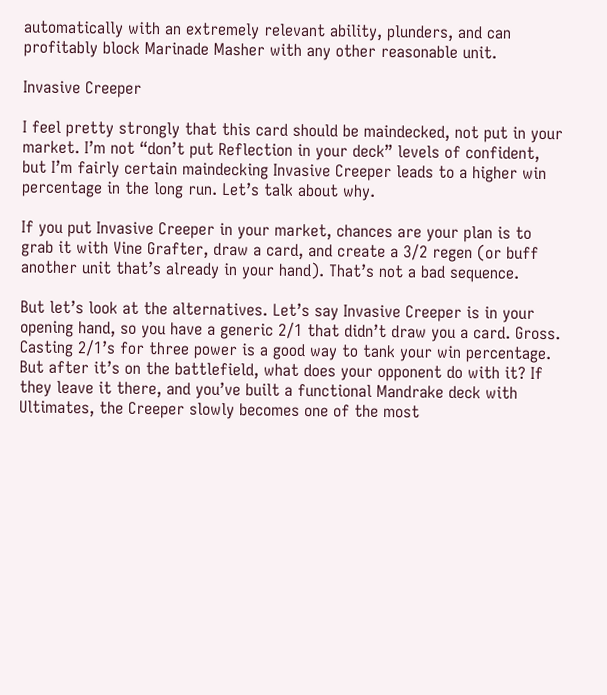automatically with an extremely relevant ability, plunders, and can profitably block Marinade Masher with any other reasonable unit.

Invasive Creeper

I feel pretty strongly that this card should be maindecked, not put in your market. I’m not “don’t put Reflection in your deck” levels of confident, but I’m fairly certain maindecking Invasive Creeper leads to a higher win percentage in the long run. Let’s talk about why.

If you put Invasive Creeper in your market, chances are your plan is to grab it with Vine Grafter, draw a card, and create a 3/2 regen (or buff another unit that’s already in your hand). That’s not a bad sequence.

But let’s look at the alternatives. Let’s say Invasive Creeper is in your opening hand, so you have a generic 2/1 that didn’t draw you a card. Gross. Casting 2/1’s for three power is a good way to tank your win percentage. But after it’s on the battlefield, what does your opponent do with it? If they leave it there, and you’ve built a functional Mandrake deck with Ultimates, the Creeper slowly becomes one of the most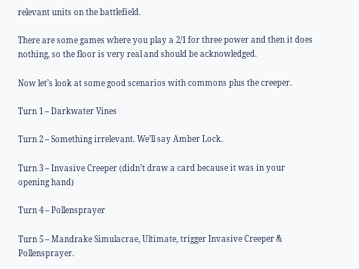relevant units on the battlefield.

There are some games where you play a 2/1 for three power and then it does nothing, so the floor is very real and should be acknowledged.

Now let’s look at some good scenarios with commons plus the creeper.

Turn 1 – Darkwater Vines

Turn 2 – Something irrelevant. We’ll say Amber Lock.

Turn 3 – Invasive Creeper (didn’t draw a card because it was in your opening hand)

Turn 4 – Pollensprayer

Turn 5 – Mandrake Simulacrae, Ultimate, trigger Invasive Creeper & Pollensprayer.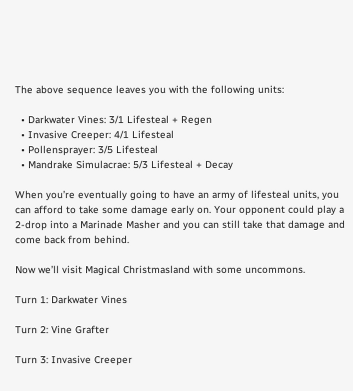The above sequence leaves you with the following units:

  • Darkwater Vines: 3/1 Lifesteal + Regen
  • Invasive Creeper: 4/1 Lifesteal
  • Pollensprayer: 3/5 Lifesteal
  • Mandrake Simulacrae: 5/3 Lifesteal + Decay

When you’re eventually going to have an army of lifesteal units, you can afford to take some damage early on. Your opponent could play a 2-drop into a Marinade Masher and you can still take that damage and come back from behind.

Now we’ll visit Magical Christmasland with some uncommons.

Turn 1: Darkwater Vines

Turn 2: Vine Grafter

Turn 3: Invasive Creeper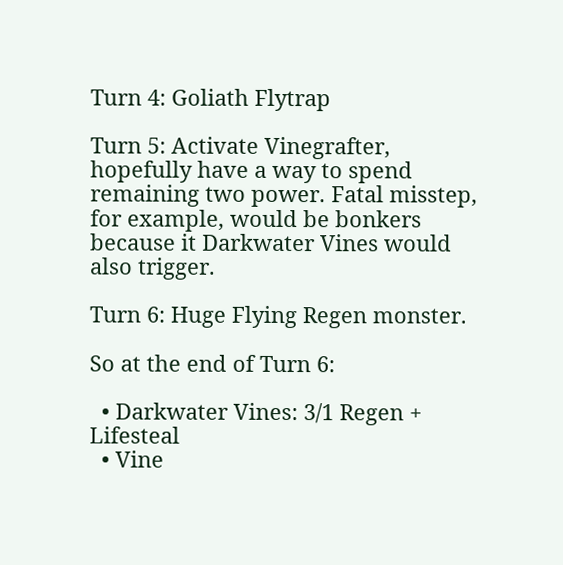Turn 4: Goliath Flytrap

Turn 5: Activate Vinegrafter, hopefully have a way to spend remaining two power. Fatal misstep, for example, would be bonkers because it Darkwater Vines would also trigger.

Turn 6: Huge Flying Regen monster.

So at the end of Turn 6:

  • Darkwater Vines: 3/1 Regen + Lifesteal
  • Vine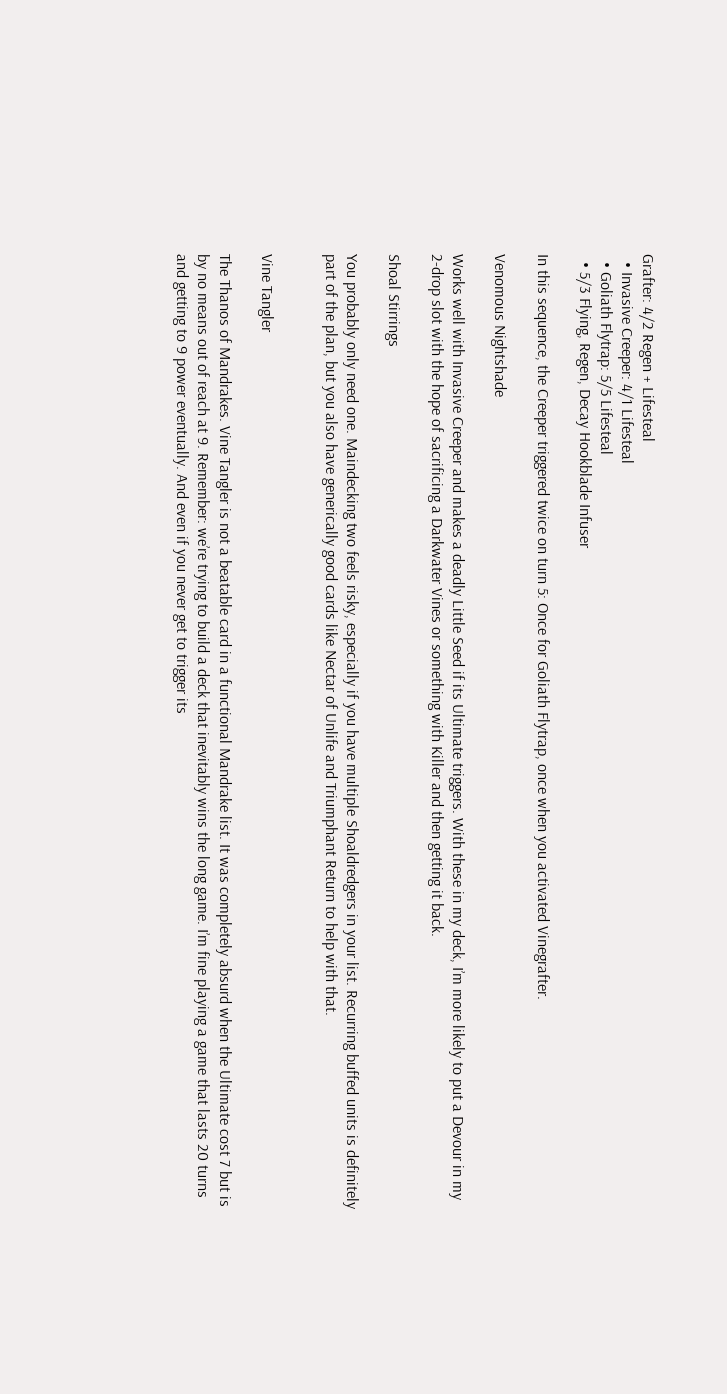Grafter: 4/2 Regen + Lifesteal
  • Invasive Creeper: 4/1 Lifesteal
  • Goliath Flytrap: 5/5 Lifesteal
  • 5/3 Flying, Regen, Decay Hookblade Infuser

In this sequence, the Creeper triggered twice on turn 5: Once for Goliath Flytrap, once when you activated Vinegrafter.

Venomous Nightshade

Works well with Invasive Creeper and makes a deadly Little Seed if its Ultimate triggers. With these in my deck, I’m more likely to put a Devour in my 2-drop slot with the hope of sacrificing a Darkwater Vines or something with Killer and then getting it back.

Shoal Stirrings

You probably only need one. Maindecking two feels risky, especially if you have multiple Shoaldredgers in your list. Recurring buffed units is definitely part of the plan, but you also have generically good cards like Nectar of Unlife and Triumphant Return to help with that.


Vine Tangler

The Thanos of Mandrakes. Vine Tangler is not a beatable card in a functional Mandrake list. It was completely absurd when the Ultimate cost 7 but is by no means out of reach at 9. Remember: we’re trying to build a deck that inevitably wins the long game. I’m fine playing a game that lasts 20 turns and getting to 9 power eventually. And even if you never get to trigger its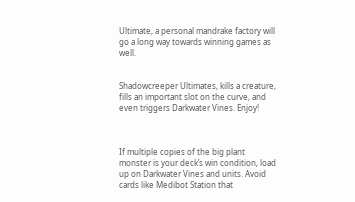Ultimate, a personal mandrake factory will go a long way towards winning games as well.


Shadowcreeper Ultimates, kills a creature, fills an important slot on the curve, and even triggers Darkwater Vines. Enjoy!



If multiple copies of the big plant monster is your deck’s win condition, load up on Darkwater Vines and units. Avoid cards like Medibot Station that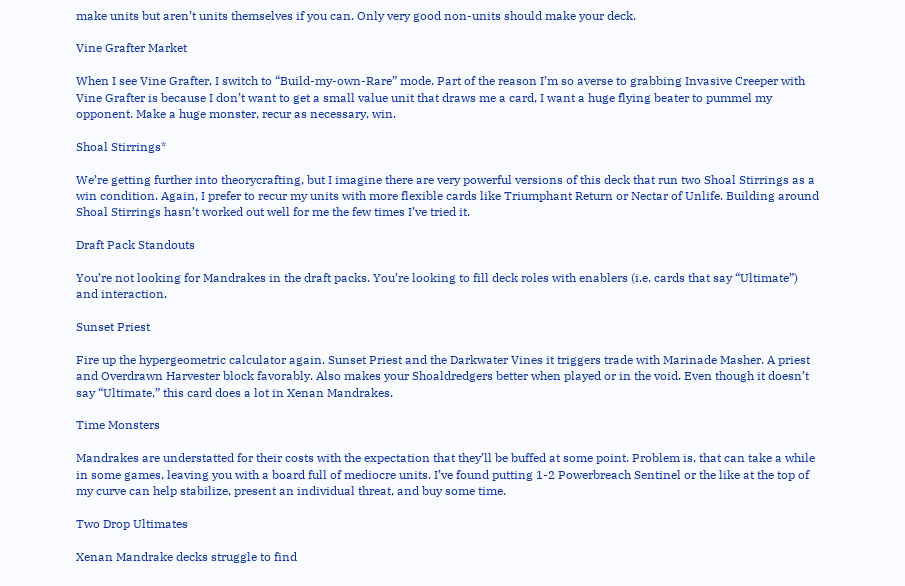make units but aren’t units themselves if you can. Only very good non-units should make your deck.

Vine Grafter Market

When I see Vine Grafter, I switch to “Build-my-own-Rare” mode. Part of the reason I’m so averse to grabbing Invasive Creeper with Vine Grafter is because I don’t want to get a small value unit that draws me a card, I want a huge flying beater to pummel my opponent. Make a huge monster, recur as necessary, win.

Shoal Stirrings*

We’re getting further into theorycrafting, but I imagine there are very powerful versions of this deck that run two Shoal Stirrings as a win condition. Again, I prefer to recur my units with more flexible cards like Triumphant Return or Nectar of Unlife. Building around Shoal Stirrings hasn’t worked out well for me the few times I’ve tried it.

Draft Pack Standouts

You’re not looking for Mandrakes in the draft packs. You’re looking to fill deck roles with enablers (i.e. cards that say “Ultimate”) and interaction.

Sunset Priest

Fire up the hypergeometric calculator again. Sunset Priest and the Darkwater Vines it triggers trade with Marinade Masher. A priest and Overdrawn Harvester block favorably. Also makes your Shoaldredgers better when played or in the void. Even though it doesn’t say “Ultimate,” this card does a lot in Xenan Mandrakes.

Time Monsters

Mandrakes are understatted for their costs with the expectation that they’ll be buffed at some point. Problem is, that can take a while in some games, leaving you with a board full of mediocre units. I’ve found putting 1-2 Powerbreach Sentinel or the like at the top of my curve can help stabilize, present an individual threat, and buy some time.

Two Drop Ultimates

Xenan Mandrake decks struggle to find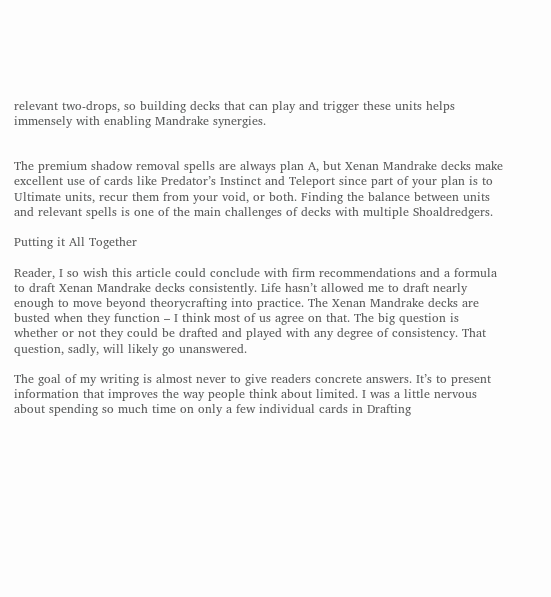relevant two-drops, so building decks that can play and trigger these units helps immensely with enabling Mandrake synergies.


The premium shadow removal spells are always plan A, but Xenan Mandrake decks make excellent use of cards like Predator’s Instinct and Teleport since part of your plan is to Ultimate units, recur them from your void, or both. Finding the balance between units and relevant spells is one of the main challenges of decks with multiple Shoaldredgers.

Putting it All Together

Reader, I so wish this article could conclude with firm recommendations and a formula to draft Xenan Mandrake decks consistently. Life hasn’t allowed me to draft nearly enough to move beyond theorycrafting into practice. The Xenan Mandrake decks are busted when they function – I think most of us agree on that. The big question is whether or not they could be drafted and played with any degree of consistency. That question, sadly, will likely go unanswered.

The goal of my writing is almost never to give readers concrete answers. It’s to present information that improves the way people think about limited. I was a little nervous about spending so much time on only a few individual cards in Drafting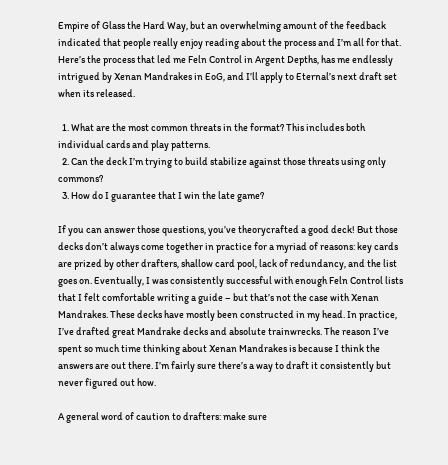Empire of Glass the Hard Way, but an overwhelming amount of the feedback indicated that people really enjoy reading about the process and I’m all for that. Here’s the process that led me Feln Control in Argent Depths, has me endlessly intrigued by Xenan Mandrakes in EoG, and I’ll apply to Eternal’s next draft set when its released.

  1. What are the most common threats in the format? This includes both individual cards and play patterns.
  2. Can the deck I’m trying to build stabilize against those threats using only commons?
  3. How do I guarantee that I win the late game?

If you can answer those questions, you’ve theorycrafted a good deck! But those decks don’t always come together in practice for a myriad of reasons: key cards are prized by other drafters, shallow card pool, lack of redundancy, and the list goes on. Eventually, I was consistently successful with enough Feln Control lists that I felt comfortable writing a guide – but that’s not the case with Xenan Mandrakes. These decks have mostly been constructed in my head. In practice, I’ve drafted great Mandrake decks and absolute trainwrecks. The reason I’ve spent so much time thinking about Xenan Mandrakes is because I think the answers are out there. I’m fairly sure there’s a way to draft it consistently but never figured out how.

A general word of caution to drafters: make sure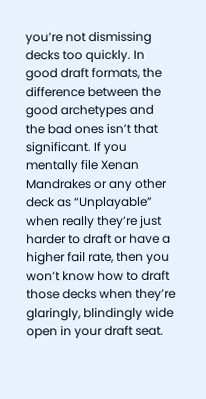you’re not dismissing decks too quickly. In good draft formats, the difference between the good archetypes and the bad ones isn’t that significant. If you mentally file Xenan Mandrakes or any other deck as “Unplayable” when really they’re just harder to draft or have a higher fail rate, then you won’t know how to draft those decks when they’re glaringly, blindingly wide open in your draft seat.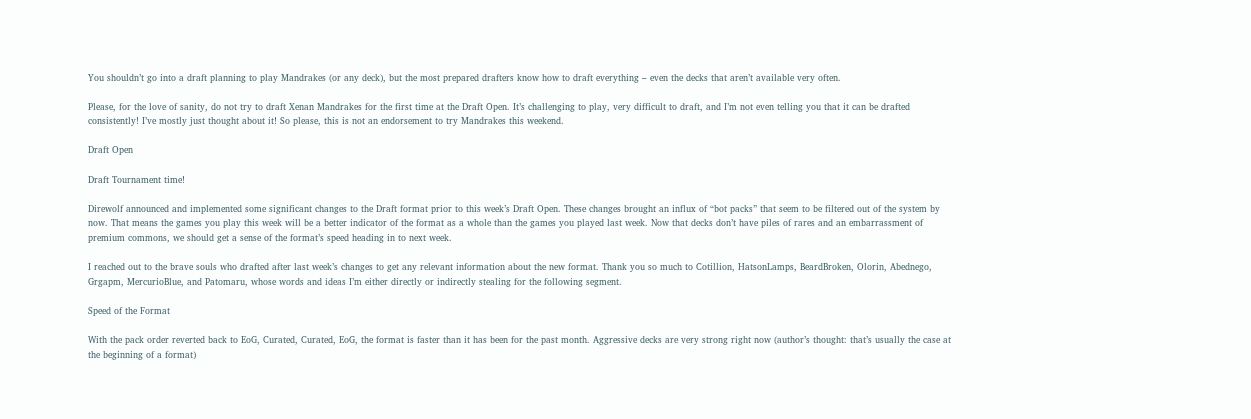You shouldn’t go into a draft planning to play Mandrakes (or any deck), but the most prepared drafters know how to draft everything – even the decks that aren’t available very often.

Please, for the love of sanity, do not try to draft Xenan Mandrakes for the first time at the Draft Open. It’s challenging to play, very difficult to draft, and I’m not even telling you that it can be drafted consistently! I’ve mostly just thought about it! So please, this is not an endorsement to try Mandrakes this weekend.

Draft Open

Draft Tournament time!

Direwolf announced and implemented some significant changes to the Draft format prior to this week’s Draft Open. These changes brought an influx of “bot packs” that seem to be filtered out of the system by now. That means the games you play this week will be a better indicator of the format as a whole than the games you played last week. Now that decks don’t have piles of rares and an embarrassment of premium commons, we should get a sense of the format’s speed heading in to next week.

I reached out to the brave souls who drafted after last week’s changes to get any relevant information about the new format. Thank you so much to Cotillion, HatsonLamps, BeardBroken, Olorin, Abednego, Grgapm, MercurioBlue, and Patomaru, whose words and ideas I’m either directly or indirectly stealing for the following segment.

Speed of the Format

With the pack order reverted back to EoG, Curated, Curated, EoG, the format is faster than it has been for the past month. Aggressive decks are very strong right now (author’s thought: that’s usually the case at the beginning of a format)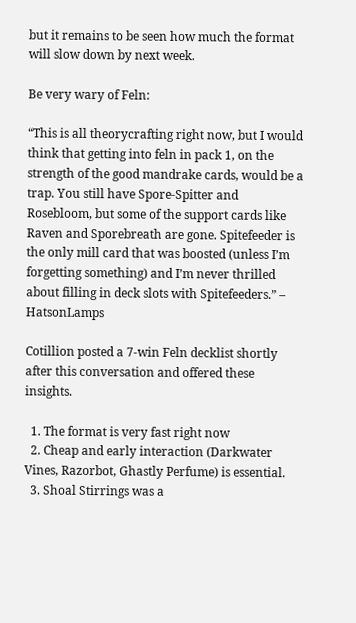but it remains to be seen how much the format will slow down by next week.

Be very wary of Feln:

“This is all theorycrafting right now, but I would think that getting into feln in pack 1, on the strength of the good mandrake cards, would be a trap. You still have Spore-Spitter and Rosebloom, but some of the support cards like Raven and Sporebreath are gone. Spitefeeder is the only mill card that was boosted (unless I’m forgetting something) and I’m never thrilled about filling in deck slots with Spitefeeders.” – HatsonLamps

Cotillion posted a 7-win Feln decklist shortly after this conversation and offered these insights.

  1. The format is very fast right now
  2. Cheap and early interaction (Darkwater Vines, Razorbot, Ghastly Perfume) is essential.
  3. Shoal Stirrings was a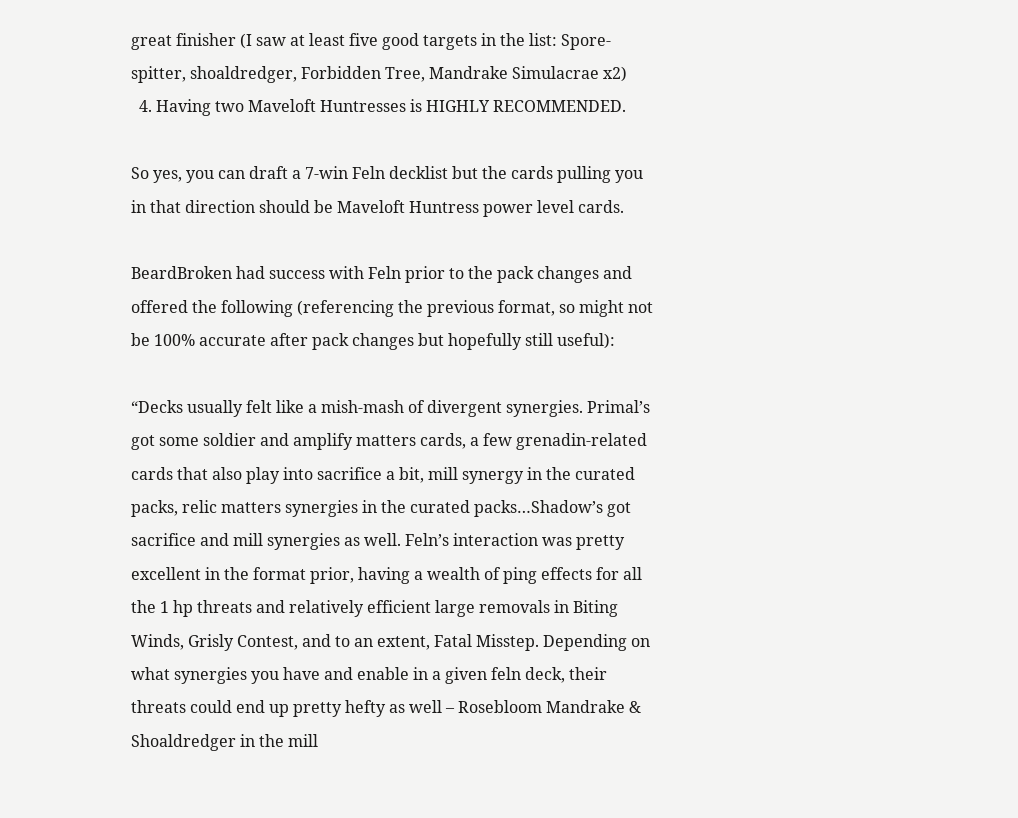great finisher (I saw at least five good targets in the list: Spore-spitter, shoaldredger, Forbidden Tree, Mandrake Simulacrae x2)
  4. Having two Maveloft Huntresses is HIGHLY RECOMMENDED.

So yes, you can draft a 7-win Feln decklist but the cards pulling you in that direction should be Maveloft Huntress power level cards.

BeardBroken had success with Feln prior to the pack changes and offered the following (referencing the previous format, so might not be 100% accurate after pack changes but hopefully still useful):

“Decks usually felt like a mish-mash of divergent synergies. Primal’s got some soldier and amplify matters cards, a few grenadin-related cards that also play into sacrifice a bit, mill synergy in the curated packs, relic matters synergies in the curated packs…Shadow’s got sacrifice and mill synergies as well. Feln’s interaction was pretty excellent in the format prior, having a wealth of ping effects for all the 1 hp threats and relatively efficient large removals in Biting Winds, Grisly Contest, and to an extent, Fatal Misstep. Depending on what synergies you have and enable in a given feln deck, their threats could end up pretty hefty as well – Rosebloom Mandrake & Shoaldredger in the mill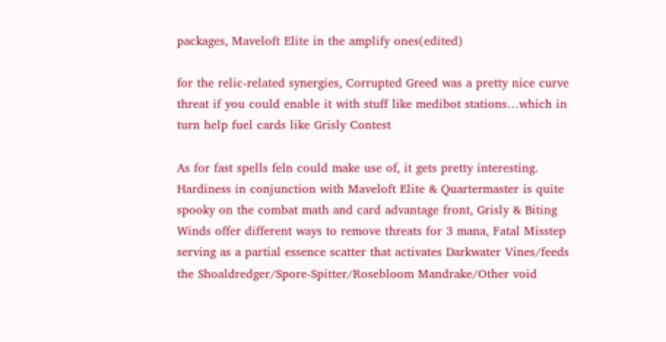packages, Maveloft Elite in the amplify ones(edited)

for the relic-related synergies, Corrupted Greed was a pretty nice curve threat if you could enable it with stuff like medibot stations…which in turn help fuel cards like Grisly Contest

As for fast spells feln could make use of, it gets pretty interesting. Hardiness in conjunction with Maveloft Elite & Quartermaster is quite spooky on the combat math and card advantage front, Grisly & Biting Winds offer different ways to remove threats for 3 mana, Fatal Misstep serving as a partial essence scatter that activates Darkwater Vines/feeds the Shoaldredger/Spore-Spitter/Rosebloom Mandrake/Other void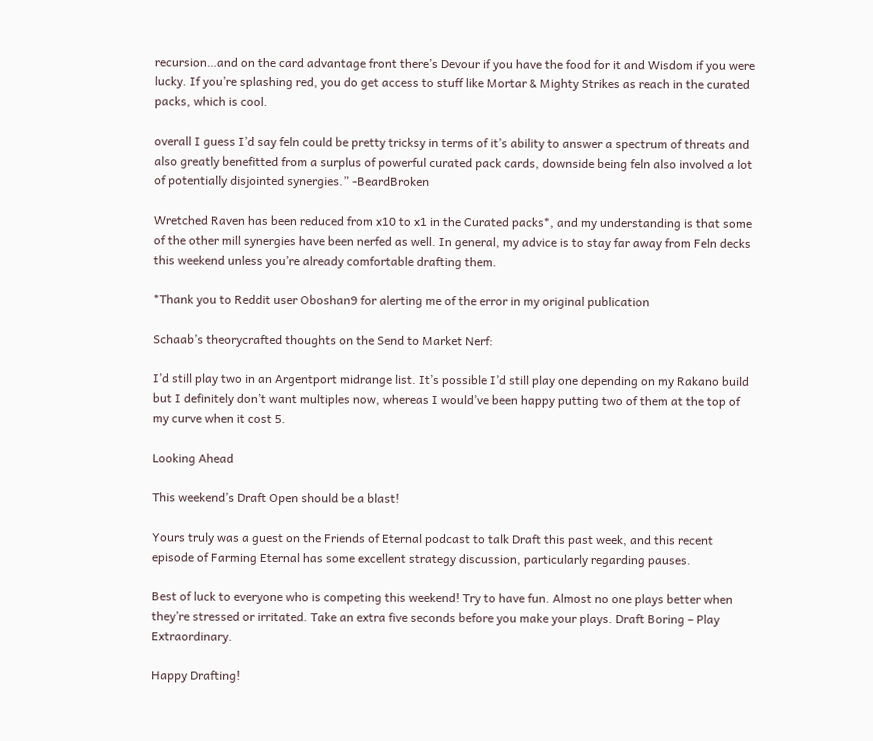recursion…and on the card advantage front there’s Devour if you have the food for it and Wisdom if you were lucky. If you’re splashing red, you do get access to stuff like Mortar & Mighty Strikes as reach in the curated packs, which is cool.

overall I guess I’d say feln could be pretty tricksy in terms of it’s ability to answer a spectrum of threats and also greatly benefitted from a surplus of powerful curated pack cards, downside being feln also involved a lot of potentially disjointed synergies.” -BeardBroken

Wretched Raven has been reduced from x10 to x1 in the Curated packs*, and my understanding is that some of the other mill synergies have been nerfed as well. In general, my advice is to stay far away from Feln decks this weekend unless you’re already comfortable drafting them.

*Thank you to Reddit user Oboshan9 for alerting me of the error in my original publication

Schaab’s theorycrafted thoughts on the Send to Market Nerf:

I’d still play two in an Argentport midrange list. It’s possible I’d still play one depending on my Rakano build but I definitely don’t want multiples now, whereas I would’ve been happy putting two of them at the top of my curve when it cost 5.

Looking Ahead

This weekend’s Draft Open should be a blast!

Yours truly was a guest on the Friends of Eternal podcast to talk Draft this past week, and this recent episode of Farming Eternal has some excellent strategy discussion, particularly regarding pauses.

Best of luck to everyone who is competing this weekend! Try to have fun. Almost no one plays better when they’re stressed or irritated. Take an extra five seconds before you make your plays. Draft Boring – Play Extraordinary.

Happy Drafting!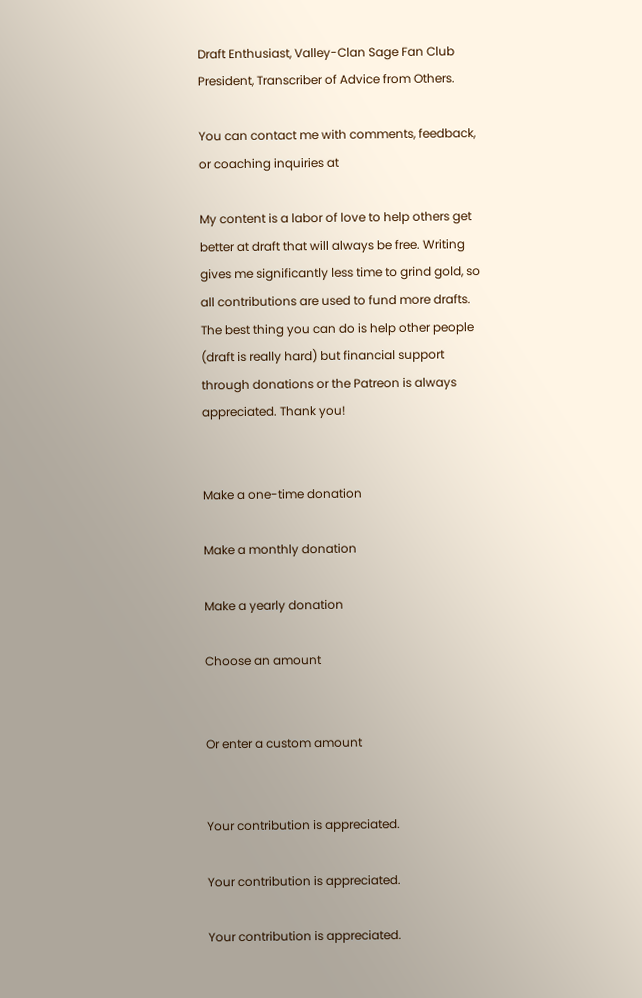Draft Enthusiast, Valley-Clan Sage Fan Club President, Transcriber of Advice from Others.

You can contact me with comments, feedback, or coaching inquiries at

My content is a labor of love to help others get better at draft that will always be free. Writing gives me significantly less time to grind gold, so all contributions are used to fund more drafts. The best thing you can do is help other people (draft is really hard) but financial support through donations or the Patreon is always appreciated. Thank you!


Make a one-time donation

Make a monthly donation

Make a yearly donation

Choose an amount


Or enter a custom amount


Your contribution is appreciated.

Your contribution is appreciated.

Your contribution is appreciated.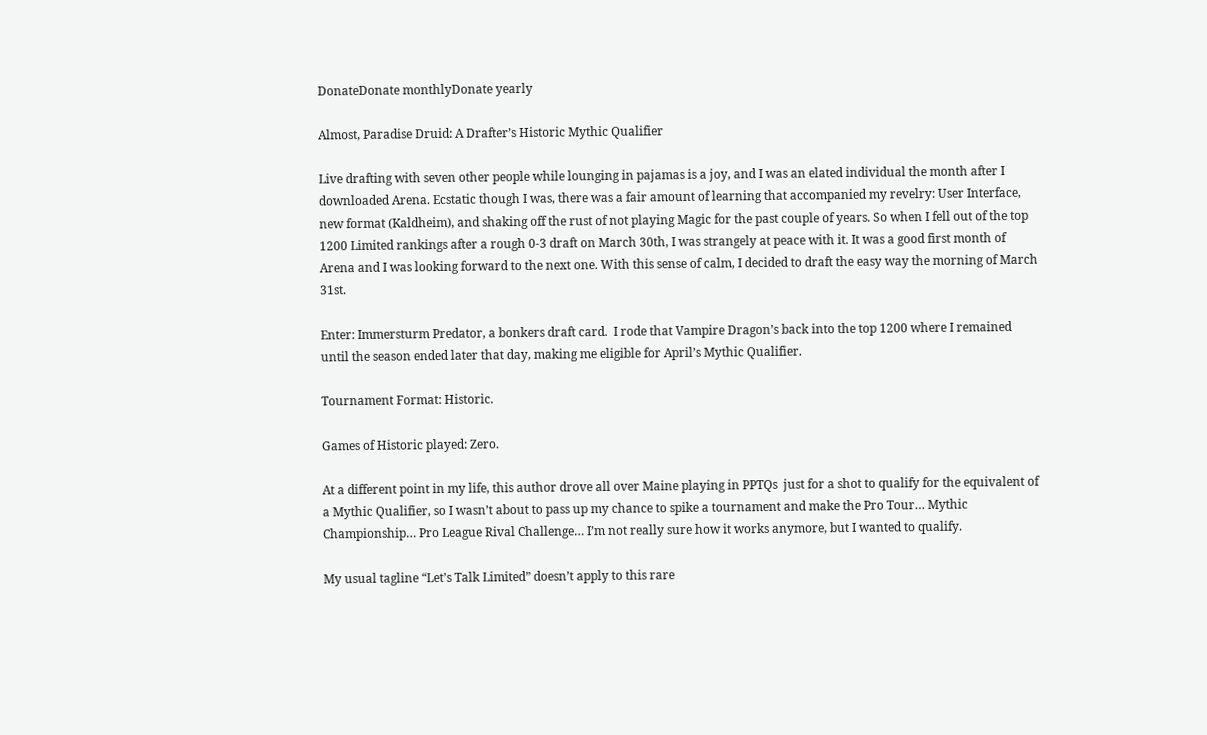DonateDonate monthlyDonate yearly

Almost, Paradise Druid: A Drafter’s Historic Mythic Qualifier

Live drafting with seven other people while lounging in pajamas is a joy, and I was an elated individual the month after I downloaded Arena. Ecstatic though I was, there was a fair amount of learning that accompanied my revelry: User Interface, new format (Kaldheim), and shaking off the rust of not playing Magic for the past couple of years. So when I fell out of the top 1200 Limited rankings after a rough 0-3 draft on March 30th, I was strangely at peace with it. It was a good first month of Arena and I was looking forward to the next one. With this sense of calm, I decided to draft the easy way the morning of March 31st.

Enter: Immersturm Predator, a bonkers draft card.  I rode that Vampire Dragon’s back into the top 1200 where I remained until the season ended later that day, making me eligible for April’s Mythic Qualifier.

Tournament Format: Historic.

Games of Historic played: Zero.

At a different point in my life, this author drove all over Maine playing in PPTQs  just for a shot to qualify for the equivalent of a Mythic Qualifier, so I wasn’t about to pass up my chance to spike a tournament and make the Pro Tour… Mythic Championship… Pro League Rival Challenge… I’m not really sure how it works anymore, but I wanted to qualify.

My usual tagline “Let’s Talk Limited” doesn’t apply to this rare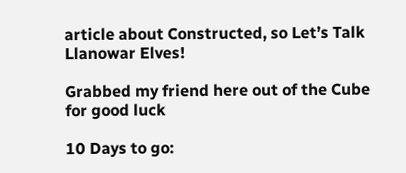article about Constructed, so Let’s Talk Llanowar Elves!

Grabbed my friend here out of the Cube for good luck

10 Days to go: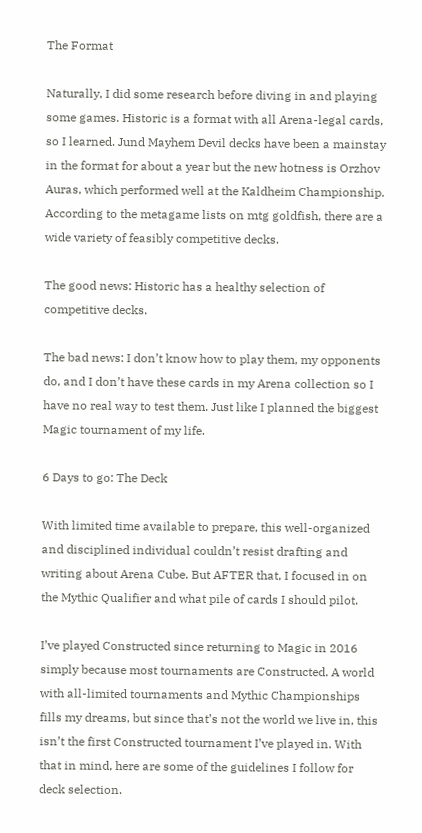The Format

Naturally, I did some research before diving in and playing some games. Historic is a format with all Arena-legal cards, so I learned. Jund Mayhem Devil decks have been a mainstay in the format for about a year but the new hotness is Orzhov Auras, which performed well at the Kaldheim Championship. According to the metagame lists on mtg goldfish, there are a wide variety of feasibly competitive decks.

The good news: Historic has a healthy selection of competitive decks.

The bad news: I don’t know how to play them, my opponents do, and I don’t have these cards in my Arena collection so I have no real way to test them. Just like I planned the biggest Magic tournament of my life.

6 Days to go: The Deck

With limited time available to prepare, this well-organized and disciplined individual couldn’t resist drafting and writing about Arena Cube. But AFTER that, I focused in on the Mythic Qualifier and what pile of cards I should pilot.

I’ve played Constructed since returning to Magic in 2016 simply because most tournaments are Constructed. A world with all-limited tournaments and Mythic Championships fills my dreams, but since that’s not the world we live in, this isn’t the first Constructed tournament I’ve played in. With that in mind, here are some of the guidelines I follow for deck selection.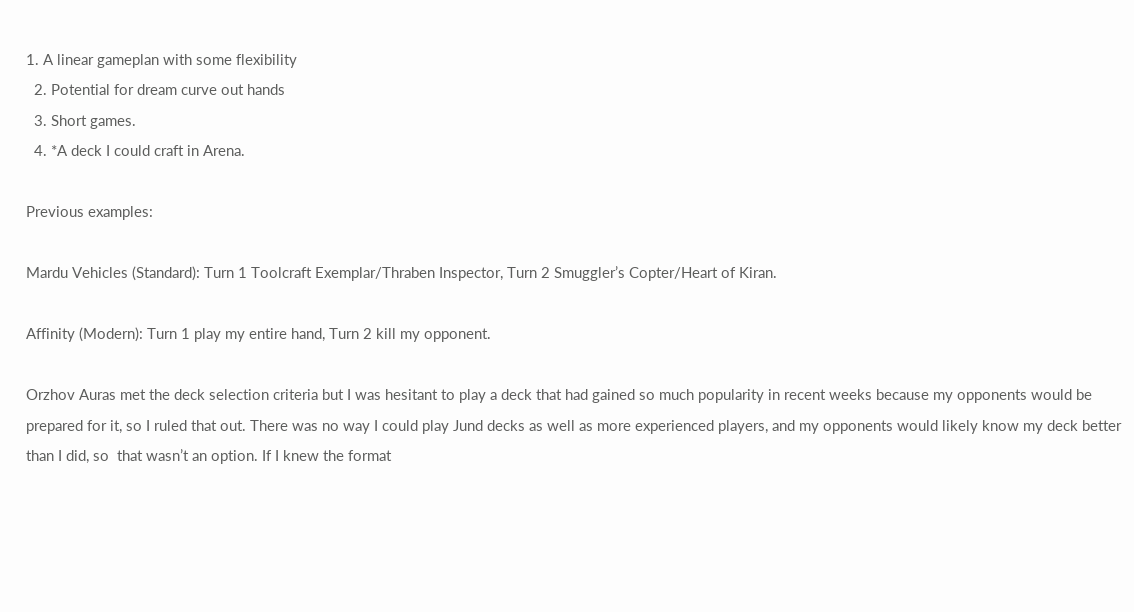1. A linear gameplan with some flexibility
  2. Potential for dream curve out hands
  3. Short games.
  4. *A deck I could craft in Arena.

Previous examples:

Mardu Vehicles (Standard): Turn 1 Toolcraft Exemplar/Thraben Inspector, Turn 2 Smuggler’s Copter/Heart of Kiran.

Affinity (Modern): Turn 1 play my entire hand, Turn 2 kill my opponent.

Orzhov Auras met the deck selection criteria but I was hesitant to play a deck that had gained so much popularity in recent weeks because my opponents would be prepared for it, so I ruled that out. There was no way I could play Jund decks as well as more experienced players, and my opponents would likely know my deck better than I did, so  that wasn’t an option. If I knew the format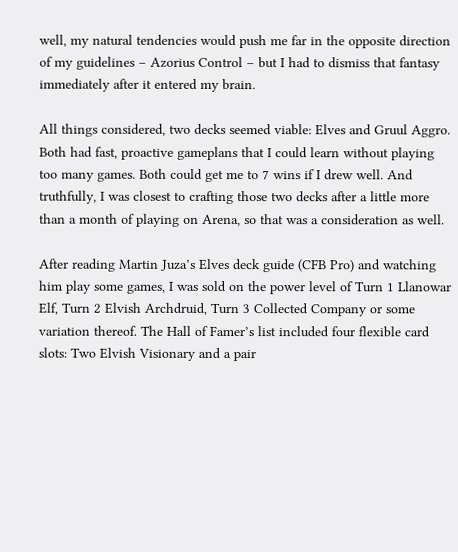well, my natural tendencies would push me far in the opposite direction of my guidelines – Azorius Control – but I had to dismiss that fantasy immediately after it entered my brain.

All things considered, two decks seemed viable: Elves and Gruul Aggro. Both had fast, proactive gameplans that I could learn without playing too many games. Both could get me to 7 wins if I drew well. And truthfully, I was closest to crafting those two decks after a little more than a month of playing on Arena, so that was a consideration as well.

After reading Martin Juza’s Elves deck guide (CFB Pro) and watching him play some games, I was sold on the power level of Turn 1 Llanowar Elf, Turn 2 Elvish Archdruid, Turn 3 Collected Company or some variation thereof. The Hall of Famer’s list included four flexible card slots: Two Elvish Visionary and a pair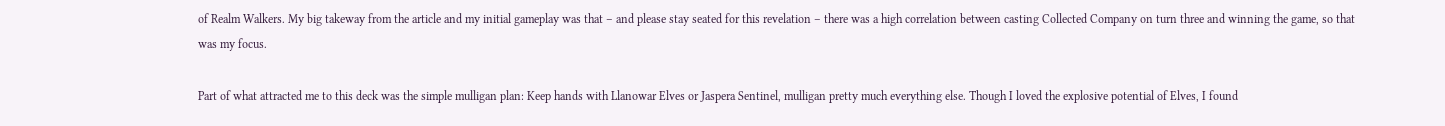of Realm Walkers. My big takeway from the article and my initial gameplay was that – and please stay seated for this revelation – there was a high correlation between casting Collected Company on turn three and winning the game, so that was my focus.

Part of what attracted me to this deck was the simple mulligan plan: Keep hands with Llanowar Elves or Jaspera Sentinel, mulligan pretty much everything else. Though I loved the explosive potential of Elves, I found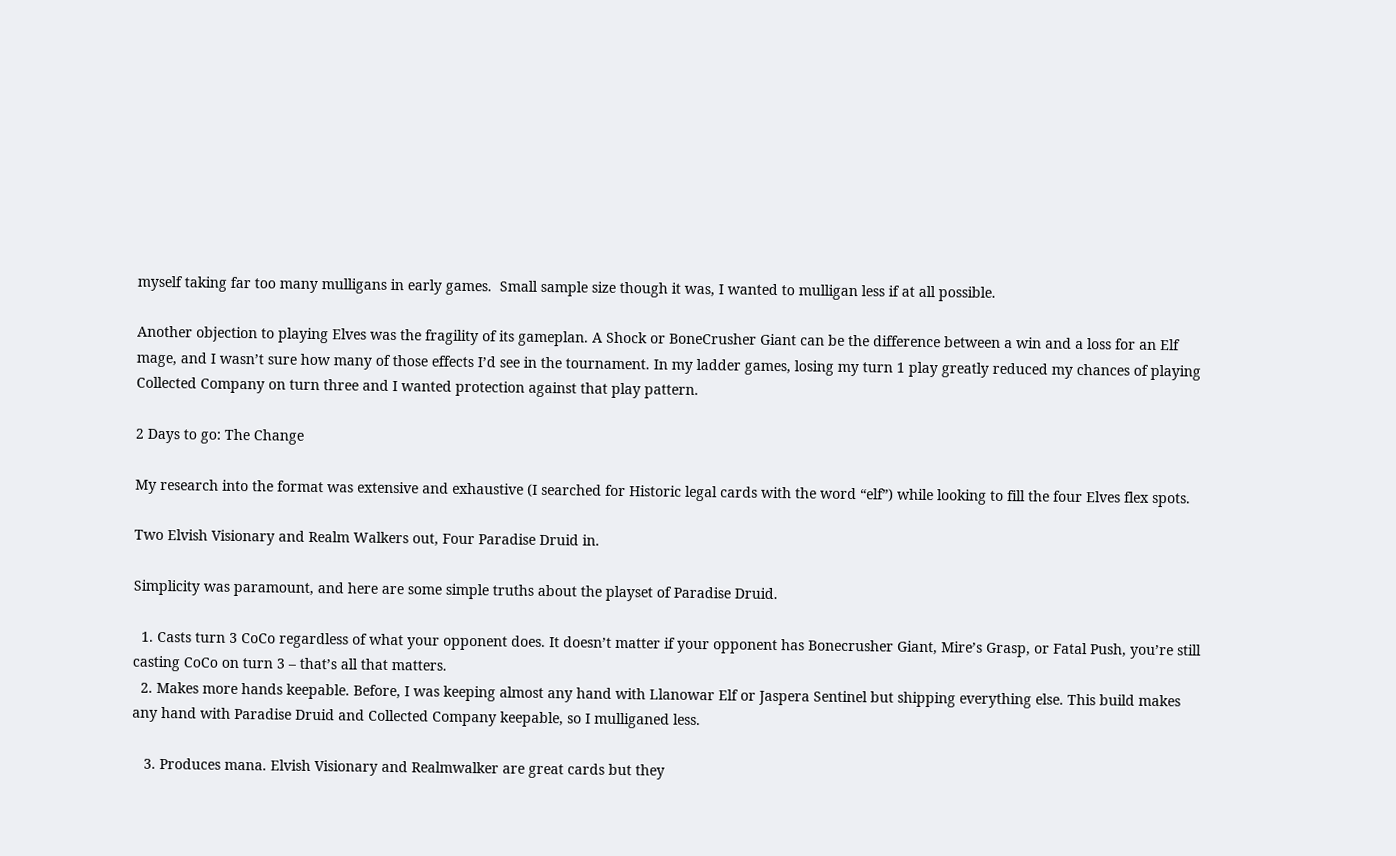myself taking far too many mulligans in early games.  Small sample size though it was, I wanted to mulligan less if at all possible.

Another objection to playing Elves was the fragility of its gameplan. A Shock or BoneCrusher Giant can be the difference between a win and a loss for an Elf mage, and I wasn’t sure how many of those effects I’d see in the tournament. In my ladder games, losing my turn 1 play greatly reduced my chances of playing Collected Company on turn three and I wanted protection against that play pattern.

2 Days to go: The Change

My research into the format was extensive and exhaustive (I searched for Historic legal cards with the word “elf”) while looking to fill the four Elves flex spots.

Two Elvish Visionary and Realm Walkers out, Four Paradise Druid in.

Simplicity was paramount, and here are some simple truths about the playset of Paradise Druid.

  1. Casts turn 3 CoCo regardless of what your opponent does. It doesn’t matter if your opponent has Bonecrusher Giant, Mire’s Grasp, or Fatal Push, you’re still casting CoCo on turn 3 – that’s all that matters.
  2. Makes more hands keepable. Before, I was keeping almost any hand with Llanowar Elf or Jaspera Sentinel but shipping everything else. This build makes any hand with Paradise Druid and Collected Company keepable, so I mulliganed less.

   3. Produces mana. Elvish Visionary and Realmwalker are great cards but they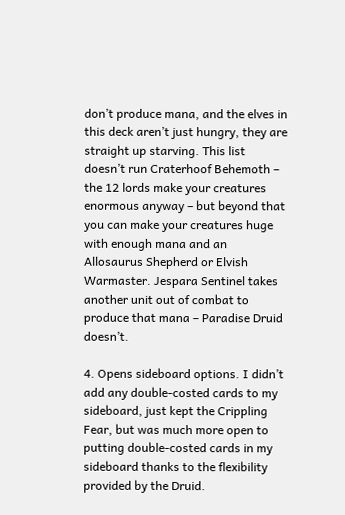don’t produce mana, and the elves in this deck aren’t just hungry, they are straight up starving. This list doesn’t run Craterhoof Behemoth – the 12 lords make your creatures enormous anyway – but beyond that you can make your creatures huge with enough mana and an Allosaurus Shepherd or Elvish Warmaster. Jespara Sentinel takes another unit out of combat to produce that mana – Paradise Druid doesn’t.

4. Opens sideboard options. I didn’t add any double-costed cards to my sideboard, just kept the Crippling Fear, but was much more open to putting double-costed cards in my sideboard thanks to the flexibility provided by the Druid.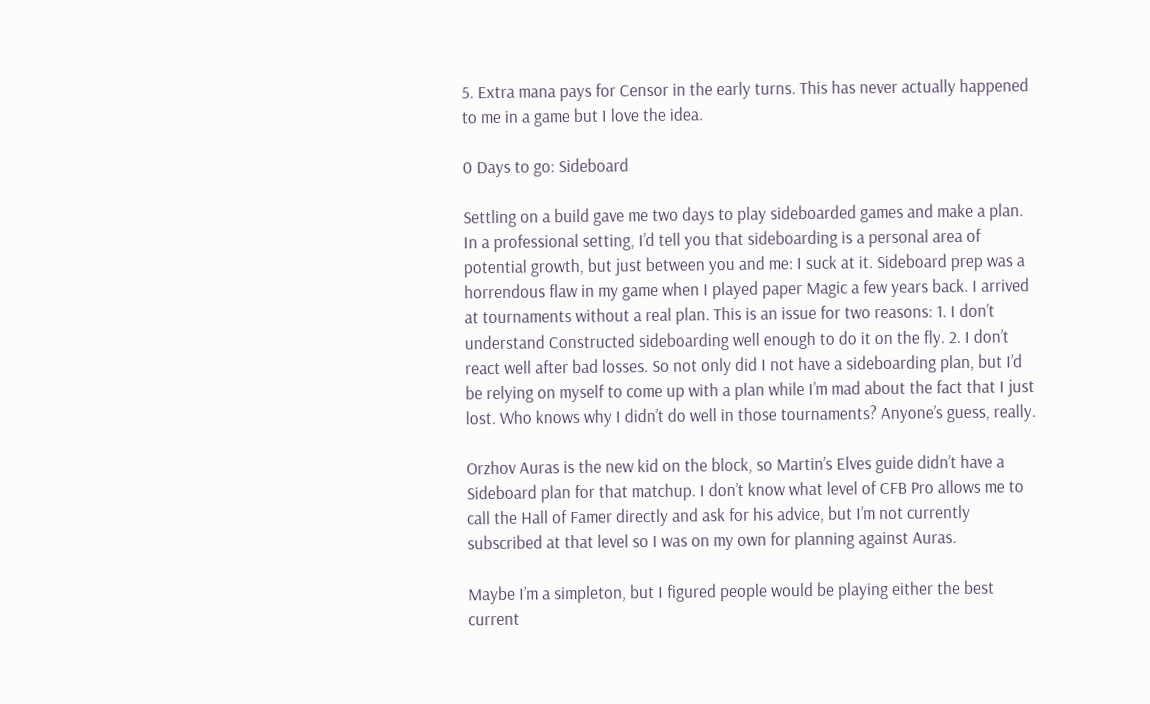5. Extra mana pays for Censor in the early turns. This has never actually happened to me in a game but I love the idea.

0 Days to go: Sideboard

Settling on a build gave me two days to play sideboarded games and make a plan. In a professional setting, I’d tell you that sideboarding is a personal area of potential growth, but just between you and me: I suck at it. Sideboard prep was a horrendous flaw in my game when I played paper Magic a few years back. I arrived at tournaments without a real plan. This is an issue for two reasons: 1. I don’t understand Constructed sideboarding well enough to do it on the fly. 2. I don’t react well after bad losses. So not only did I not have a sideboarding plan, but I’d be relying on myself to come up with a plan while I’m mad about the fact that I just lost. Who knows why I didn’t do well in those tournaments? Anyone’s guess, really.

Orzhov Auras is the new kid on the block, so Martin’s Elves guide didn’t have a Sideboard plan for that matchup. I don’t know what level of CFB Pro allows me to call the Hall of Famer directly and ask for his advice, but I’m not currently subscribed at that level so I was on my own for planning against Auras.

Maybe I’m a simpleton, but I figured people would be playing either the best current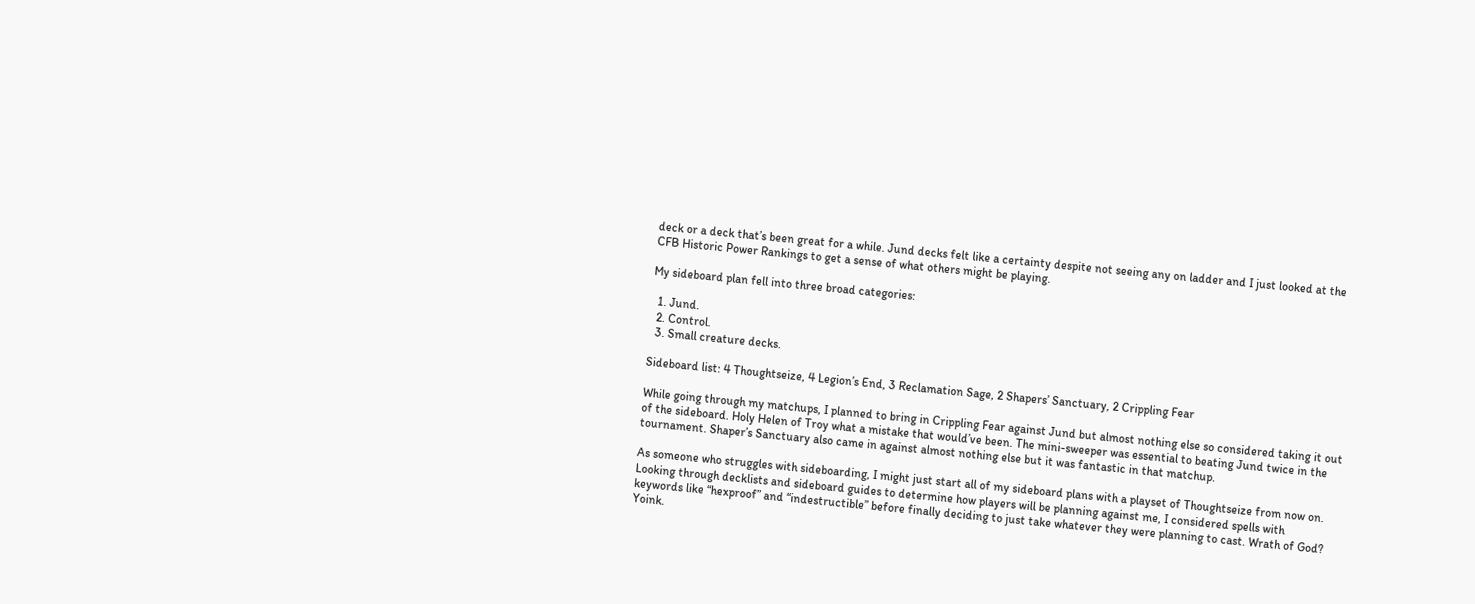deck or a deck that’s been great for a while. Jund decks felt like a certainty despite not seeing any on ladder and I just looked at the CFB Historic Power Rankings to get a sense of what others might be playing.

My sideboard plan fell into three broad categories:

  1. Jund.
  2. Control.
  3. Small creature decks.

Sideboard list: 4 Thoughtseize, 4 Legion’s End, 3 Reclamation Sage, 2 Shapers’ Sanctuary, 2 Crippling Fear

While going through my matchups, I planned to bring in Crippling Fear against Jund but almost nothing else so considered taking it out of the sideboard. Holy Helen of Troy what a mistake that would’ve been. The mini-sweeper was essential to beating Jund twice in the tournament. Shaper’s Sanctuary also came in against almost nothing else but it was fantastic in that matchup.

As someone who struggles with sideboarding, I might just start all of my sideboard plans with a playset of Thoughtseize from now on. Looking through decklists and sideboard guides to determine how players will be planning against me, I considered spells with keywords like “hexproof” and “indestructible” before finally deciding to just take whatever they were planning to cast. Wrath of God? Yoink.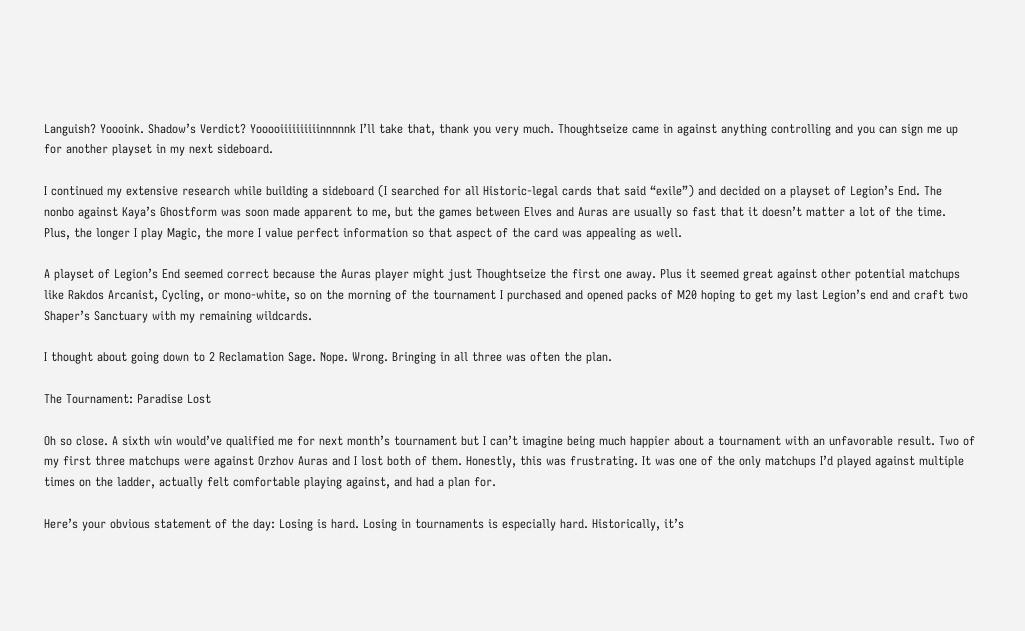Languish? Yoooink. Shadow’s Verdict? Yooooiiiiiiiiiinnnnnk I’ll take that, thank you very much. Thoughtseize came in against anything controlling and you can sign me up for another playset in my next sideboard.

I continued my extensive research while building a sideboard (I searched for all Historic-legal cards that said “exile”) and decided on a playset of Legion’s End. The nonbo against Kaya’s Ghostform was soon made apparent to me, but the games between Elves and Auras are usually so fast that it doesn’t matter a lot of the time. Plus, the longer I play Magic, the more I value perfect information so that aspect of the card was appealing as well.

A playset of Legion’s End seemed correct because the Auras player might just Thoughtseize the first one away. Plus it seemed great against other potential matchups like Rakdos Arcanist, Cycling, or mono-white, so on the morning of the tournament I purchased and opened packs of M20 hoping to get my last Legion’s end and craft two Shaper’s Sanctuary with my remaining wildcards.

I thought about going down to 2 Reclamation Sage. Nope. Wrong. Bringing in all three was often the plan.

The Tournament: Paradise Lost

Oh so close. A sixth win would’ve qualified me for next month’s tournament but I can’t imagine being much happier about a tournament with an unfavorable result. Two of my first three matchups were against Orzhov Auras and I lost both of them. Honestly, this was frustrating. It was one of the only matchups I’d played against multiple times on the ladder, actually felt comfortable playing against, and had a plan for.

Here’s your obvious statement of the day: Losing is hard. Losing in tournaments is especially hard. Historically, it’s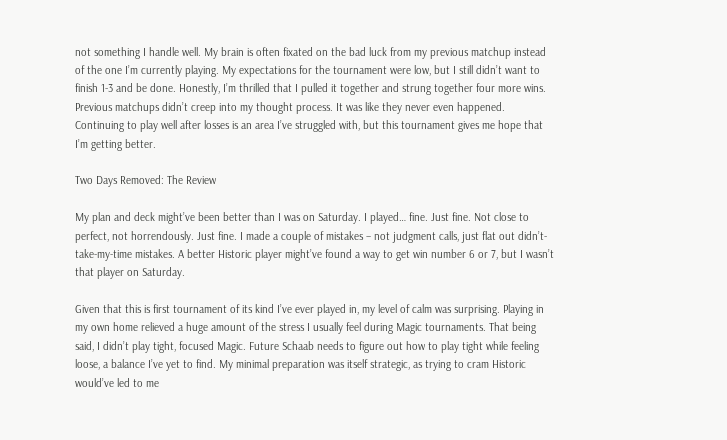not something I handle well. My brain is often fixated on the bad luck from my previous matchup instead of the one I’m currently playing. My expectations for the tournament were low, but I still didn’t want to finish 1-3 and be done. Honestly, I’m thrilled that I pulled it together and strung together four more wins. Previous matchups didn’t creep into my thought process. It was like they never even happened. Continuing to play well after losses is an area I’ve struggled with, but this tournament gives me hope that I’m getting better.

Two Days Removed: The Review

My plan and deck might’ve been better than I was on Saturday. I played… fine. Just fine. Not close to perfect, not horrendously. Just fine. I made a couple of mistakes – not judgment calls, just flat out didn’t-take-my-time mistakes. A better Historic player might’ve found a way to get win number 6 or 7, but I wasn’t that player on Saturday.

Given that this is first tournament of its kind I’ve ever played in, my level of calm was surprising. Playing in my own home relieved a huge amount of the stress I usually feel during Magic tournaments. That being said, I didn’t play tight, focused Magic. Future Schaab needs to figure out how to play tight while feeling loose, a balance I’ve yet to find. My minimal preparation was itself strategic, as trying to cram Historic would’ve led to me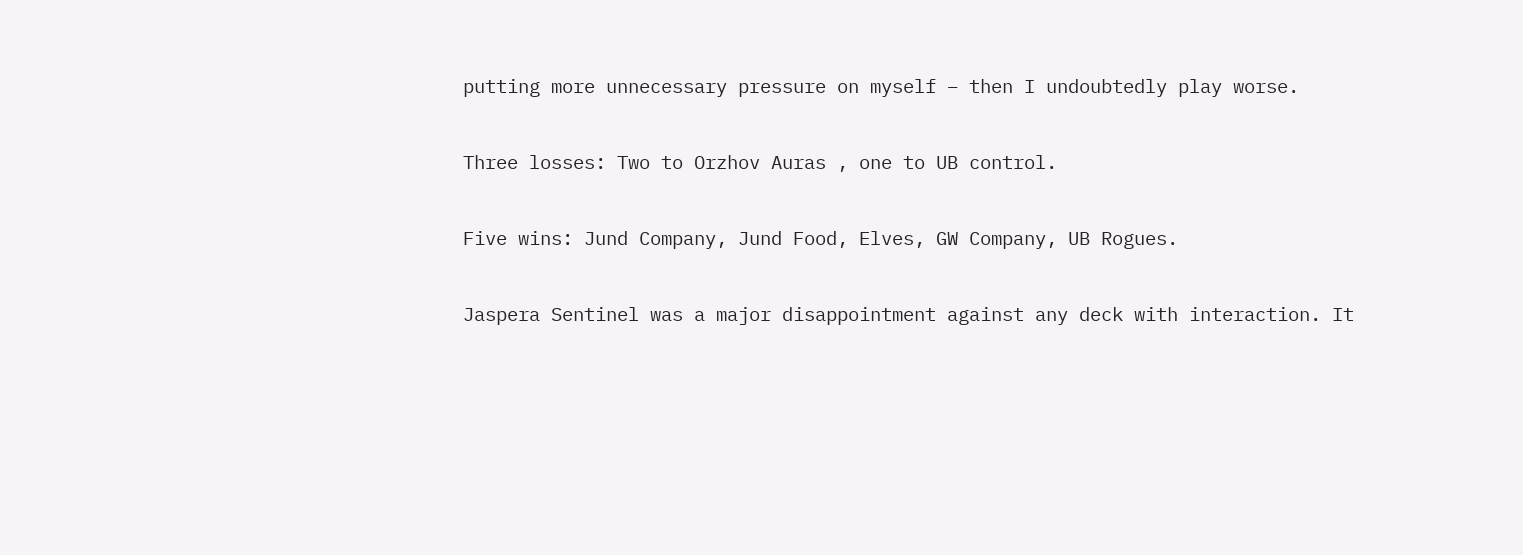putting more unnecessary pressure on myself – then I undoubtedly play worse.

Three losses: Two to Orzhov Auras , one to UB control.

Five wins: Jund Company, Jund Food, Elves, GW Company, UB Rogues.

Jaspera Sentinel was a major disappointment against any deck with interaction. It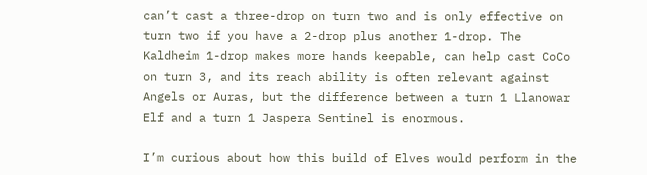can’t cast a three-drop on turn two and is only effective on turn two if you have a 2-drop plus another 1-drop. The Kaldheim 1-drop makes more hands keepable, can help cast CoCo on turn 3, and its reach ability is often relevant against Angels or Auras, but the difference between a turn 1 Llanowar Elf and a turn 1 Jaspera Sentinel is enormous.

I’m curious about how this build of Elves would perform in the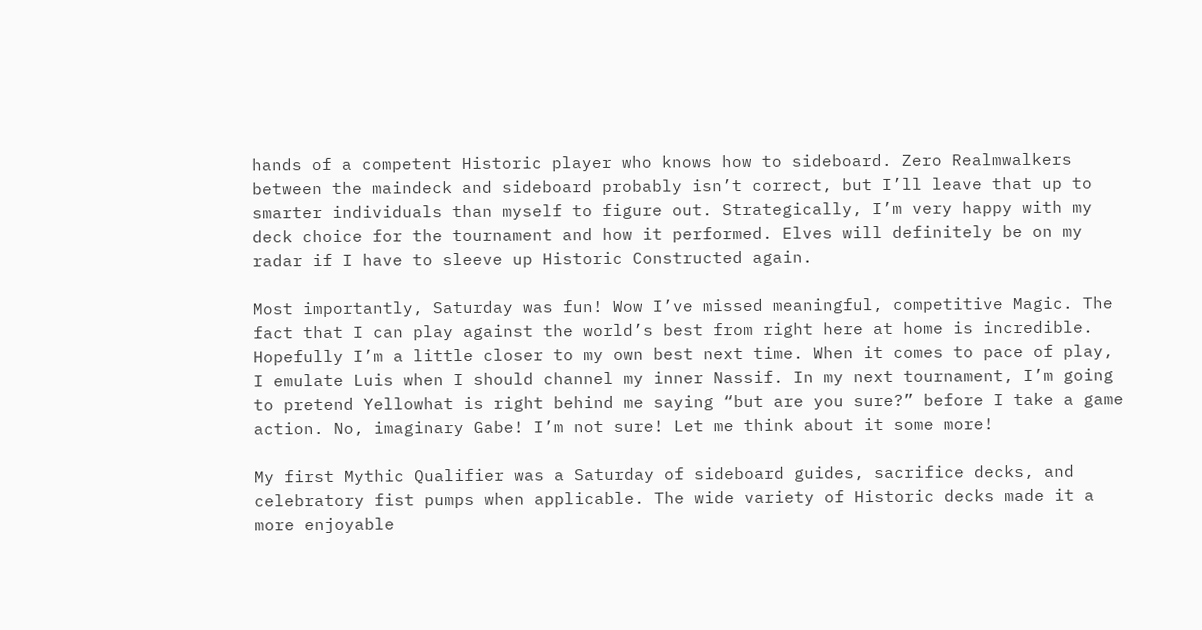hands of a competent Historic player who knows how to sideboard. Zero Realmwalkers between the maindeck and sideboard probably isn’t correct, but I’ll leave that up to smarter individuals than myself to figure out. Strategically, I’m very happy with my deck choice for the tournament and how it performed. Elves will definitely be on my radar if I have to sleeve up Historic Constructed again.

Most importantly, Saturday was fun! Wow I’ve missed meaningful, competitive Magic. The fact that I can play against the world’s best from right here at home is incredible. Hopefully I’m a little closer to my own best next time. When it comes to pace of play, I emulate Luis when I should channel my inner Nassif. In my next tournament, I’m going to pretend Yellowhat is right behind me saying “but are you sure?” before I take a game action. No, imaginary Gabe! I’m not sure! Let me think about it some more!

My first Mythic Qualifier was a Saturday of sideboard guides, sacrifice decks, and celebratory fist pumps when applicable. The wide variety of Historic decks made it a more enjoyable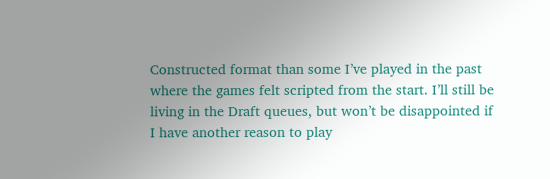Constructed format than some I’ve played in the past where the games felt scripted from the start. I’ll still be living in the Draft queues, but won’t be disappointed if I have another reason to play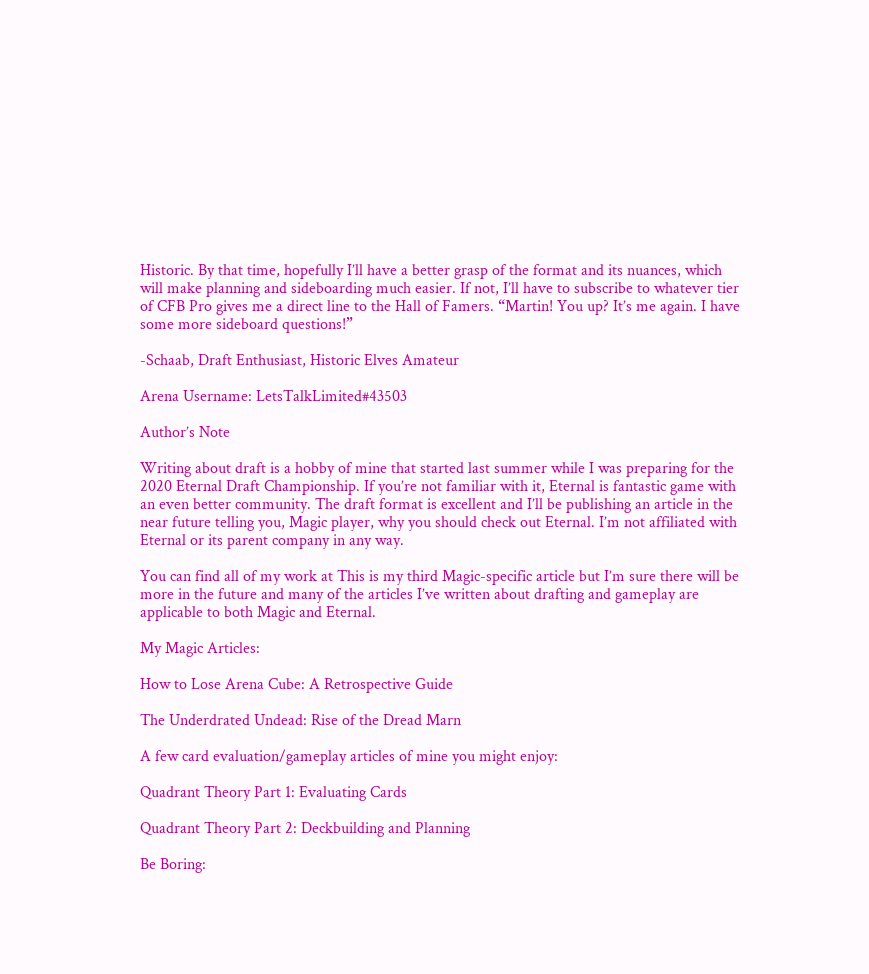Historic. By that time, hopefully I’ll have a better grasp of the format and its nuances, which will make planning and sideboarding much easier. If not, I’ll have to subscribe to whatever tier of CFB Pro gives me a direct line to the Hall of Famers. “Martin! You up? It’s me again. I have some more sideboard questions!”

-Schaab, Draft Enthusiast, Historic Elves Amateur

Arena Username: LetsTalkLimited#43503

Author’s Note

Writing about draft is a hobby of mine that started last summer while I was preparing for the 2020 Eternal Draft Championship. If you’re not familiar with it, Eternal is fantastic game with an even better community. The draft format is excellent and I’ll be publishing an article in the near future telling you, Magic player, why you should check out Eternal. I’m not affiliated with Eternal or its parent company in any way.

You can find all of my work at This is my third Magic-specific article but I’m sure there will be more in the future and many of the articles I’ve written about drafting and gameplay are applicable to both Magic and Eternal.

My Magic Articles:

How to Lose Arena Cube: A Retrospective Guide

The Underdrated Undead: Rise of the Dread Marn

A few card evaluation/gameplay articles of mine you might enjoy:

Quadrant Theory Part 1: Evaluating Cards

Quadrant Theory Part 2: Deckbuilding and Planning

Be Boring: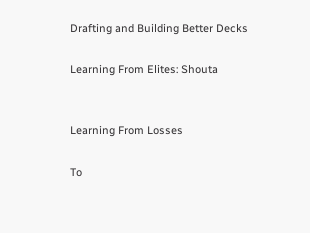Drafting and Building Better Decks

Learning From Elites: Shouta


Learning From Losses

To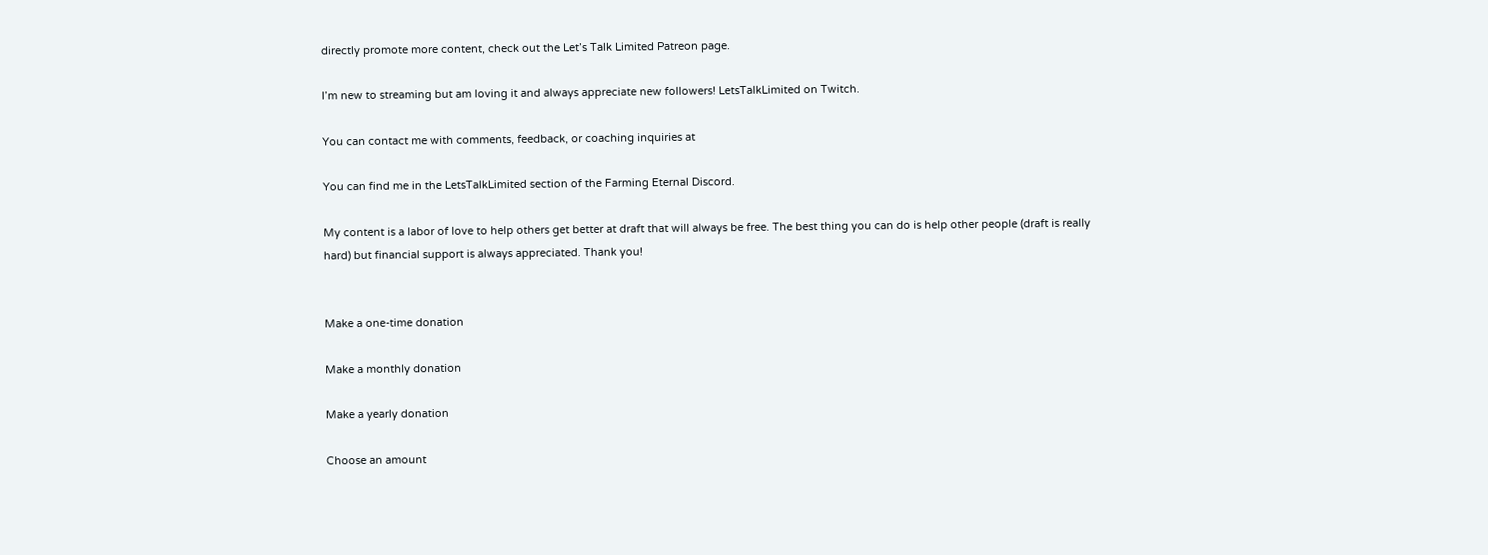directly promote more content, check out the Let’s Talk Limited Patreon page.

I’m new to streaming but am loving it and always appreciate new followers! LetsTalkLimited on Twitch.

You can contact me with comments, feedback, or coaching inquiries at

You can find me in the LetsTalkLimited section of the Farming Eternal Discord.

My content is a labor of love to help others get better at draft that will always be free. The best thing you can do is help other people (draft is really hard) but financial support is always appreciated. Thank you!


Make a one-time donation

Make a monthly donation

Make a yearly donation

Choose an amount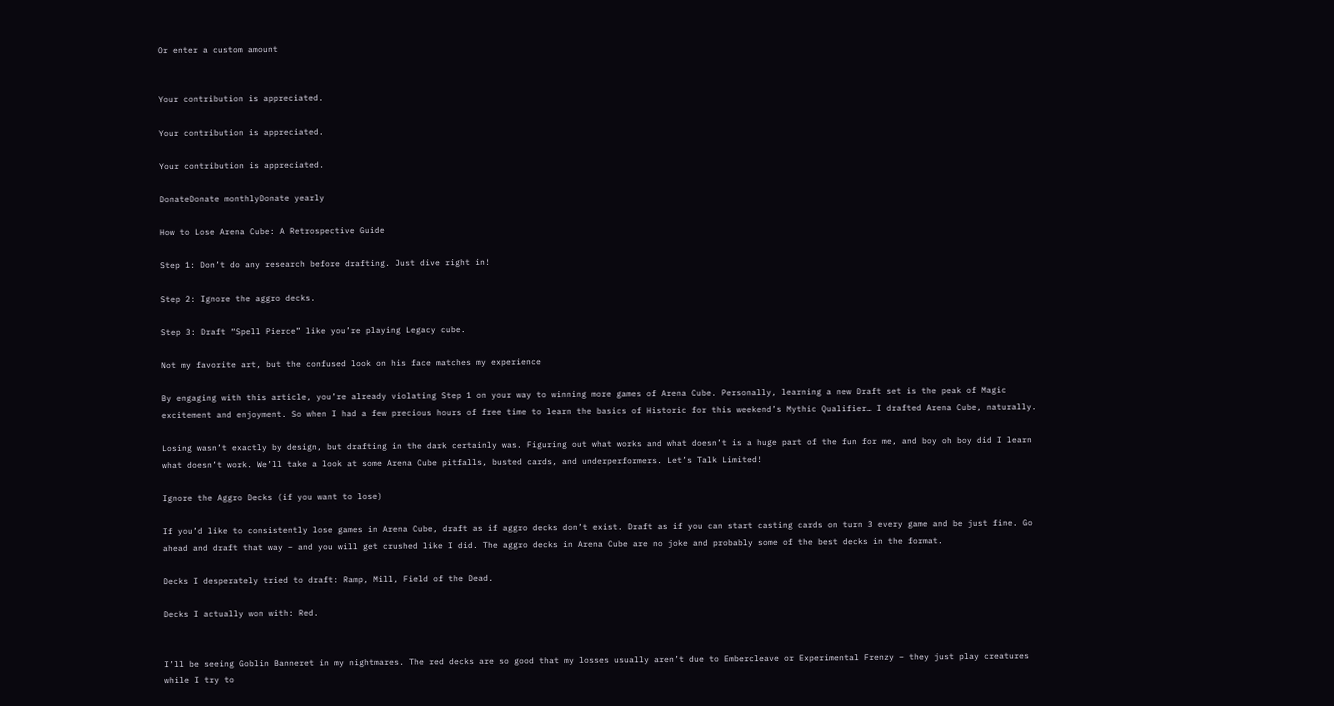Or enter a custom amount


Your contribution is appreciated.

Your contribution is appreciated.

Your contribution is appreciated.

DonateDonate monthlyDonate yearly

How to Lose Arena Cube: A Retrospective Guide

Step 1: Don’t do any research before drafting. Just dive right in!

Step 2: Ignore the aggro decks.

Step 3: Draft “Spell Pierce” like you’re playing Legacy cube.

Not my favorite art, but the confused look on his face matches my experience

By engaging with this article, you’re already violating Step 1 on your way to winning more games of Arena Cube. Personally, learning a new Draft set is the peak of Magic excitement and enjoyment. So when I had a few precious hours of free time to learn the basics of Historic for this weekend’s Mythic Qualifier… I drafted Arena Cube, naturally.

Losing wasn’t exactly by design, but drafting in the dark certainly was. Figuring out what works and what doesn’t is a huge part of the fun for me, and boy oh boy did I learn what doesn’t work. We’ll take a look at some Arena Cube pitfalls, busted cards, and underperformers. Let’s Talk Limited!

Ignore the Aggro Decks (if you want to lose)

If you’d like to consistently lose games in Arena Cube, draft as if aggro decks don’t exist. Draft as if you can start casting cards on turn 3 every game and be just fine. Go ahead and draft that way – and you will get crushed like I did. The aggro decks in Arena Cube are no joke and probably some of the best decks in the format.

Decks I desperately tried to draft: Ramp, Mill, Field of the Dead.

Decks I actually won with: Red.


I’ll be seeing Goblin Banneret in my nightmares. The red decks are so good that my losses usually aren’t due to Embercleave or Experimental Frenzy – they just play creatures while I try to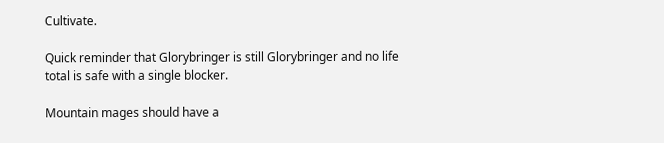Cultivate.

Quick reminder that Glorybringer is still Glorybringer and no life total is safe with a single blocker.

Mountain mages should have a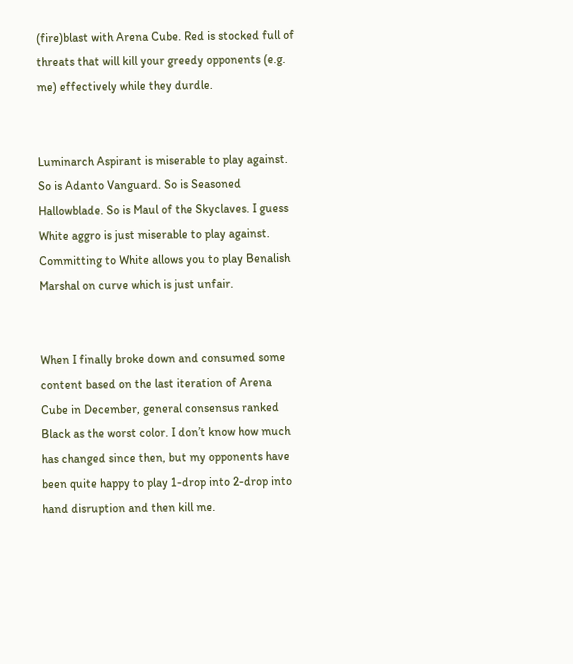(fire)blast with Arena Cube. Red is stocked full of threats that will kill your greedy opponents (e.g. me) effectively while they durdle.


Luminarch Aspirant is miserable to play against. So is Adanto Vanguard. So is Seasoned Hallowblade. So is Maul of the Skyclaves. I guess White aggro is just miserable to play against. Committing to White allows you to play Benalish Marshal on curve which is just unfair.


When I finally broke down and consumed some content based on the last iteration of Arena Cube in December, general consensus ranked Black as the worst color. I don’t know how much has changed since then, but my opponents have been quite happy to play 1-drop into 2-drop into hand disruption and then kill me.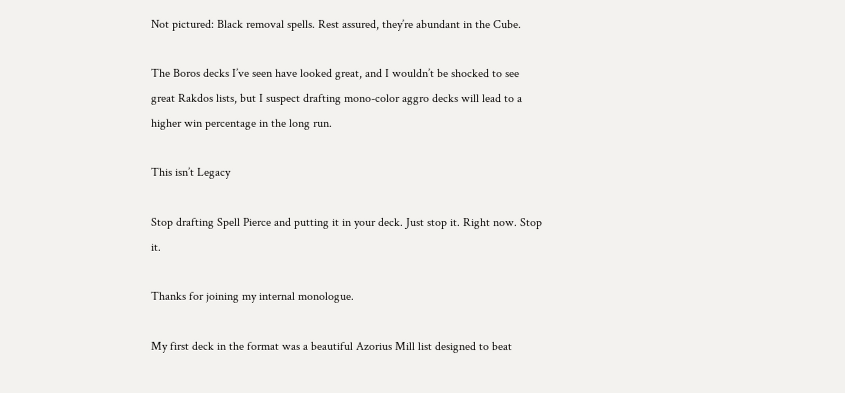Not pictured: Black removal spells. Rest assured, they’re abundant in the Cube.

The Boros decks I’ve seen have looked great, and I wouldn’t be shocked to see great Rakdos lists, but I suspect drafting mono-color aggro decks will lead to a higher win percentage in the long run.

This isn’t Legacy

Stop drafting Spell Pierce and putting it in your deck. Just stop it. Right now. Stop it.

Thanks for joining my internal monologue.

My first deck in the format was a beautiful Azorius Mill list designed to beat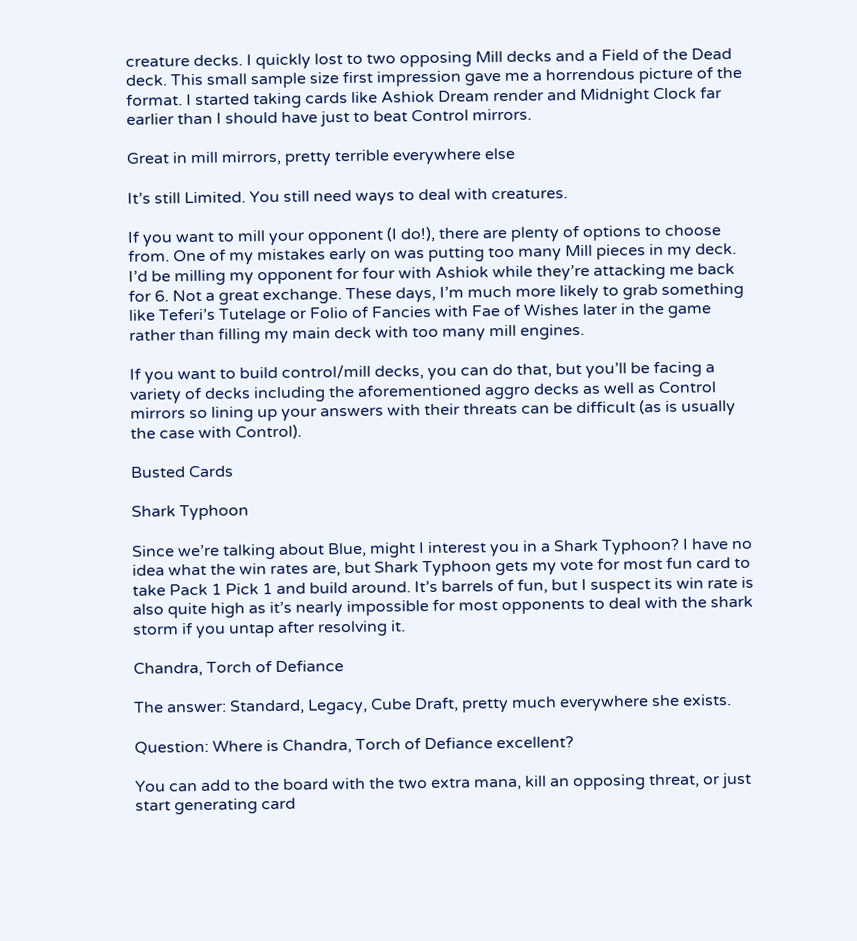creature decks. I quickly lost to two opposing Mill decks and a Field of the Dead deck. This small sample size first impression gave me a horrendous picture of the format. I started taking cards like Ashiok Dream render and Midnight Clock far earlier than I should have just to beat Control mirrors.

Great in mill mirrors, pretty terrible everywhere else

It’s still Limited. You still need ways to deal with creatures.

If you want to mill your opponent (I do!), there are plenty of options to choose from. One of my mistakes early on was putting too many Mill pieces in my deck. I’d be milling my opponent for four with Ashiok while they’re attacking me back for 6. Not a great exchange. These days, I’m much more likely to grab something like Teferi’s Tutelage or Folio of Fancies with Fae of Wishes later in the game rather than filling my main deck with too many mill engines.

If you want to build control/mill decks, you can do that, but you’ll be facing a variety of decks including the aforementioned aggro decks as well as Control mirrors so lining up your answers with their threats can be difficult (as is usually the case with Control).

Busted Cards

Shark Typhoon

Since we’re talking about Blue, might I interest you in a Shark Typhoon? I have no idea what the win rates are, but Shark Typhoon gets my vote for most fun card to take Pack 1 Pick 1 and build around. It’s barrels of fun, but I suspect its win rate is also quite high as it’s nearly impossible for most opponents to deal with the shark storm if you untap after resolving it.

Chandra, Torch of Defiance

The answer: Standard, Legacy, Cube Draft, pretty much everywhere she exists.

Question: Where is Chandra, Torch of Defiance excellent?

You can add to the board with the two extra mana, kill an opposing threat, or just start generating card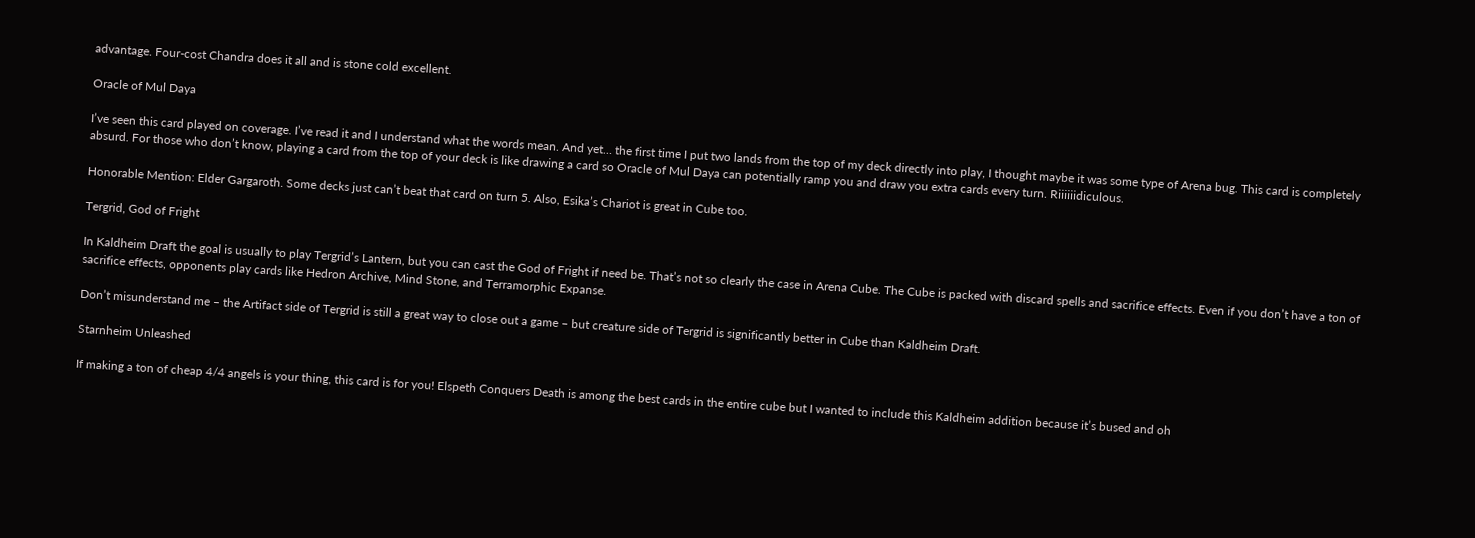advantage. Four-cost Chandra does it all and is stone cold excellent.

Oracle of Mul Daya

I’ve seen this card played on coverage. I’ve read it and I understand what the words mean. And yet… the first time I put two lands from the top of my deck directly into play, I thought maybe it was some type of Arena bug. This card is completely absurd. For those who don’t know, playing a card from the top of your deck is like drawing a card so Oracle of Mul Daya can potentially ramp you and draw you extra cards every turn. Riiiiiidiculous.

Honorable Mention: Elder Gargaroth. Some decks just can’t beat that card on turn 5. Also, Esika’s Chariot is great in Cube too.

Tergrid, God of Fright

In Kaldheim Draft the goal is usually to play Tergrid’s Lantern, but you can cast the God of Fright if need be. That’s not so clearly the case in Arena Cube. The Cube is packed with discard spells and sacrifice effects. Even if you don’t have a ton of sacrifice effects, opponents play cards like Hedron Archive, Mind Stone, and Terramorphic Expanse.

Don’t misunderstand me – the Artifact side of Tergrid is still a great way to close out a game – but creature side of Tergrid is significantly better in Cube than Kaldheim Draft.

Starnheim Unleashed

If making a ton of cheap 4/4 angels is your thing, this card is for you! Elspeth Conquers Death is among the best cards in the entire cube but I wanted to include this Kaldheim addition because it’s bused and oh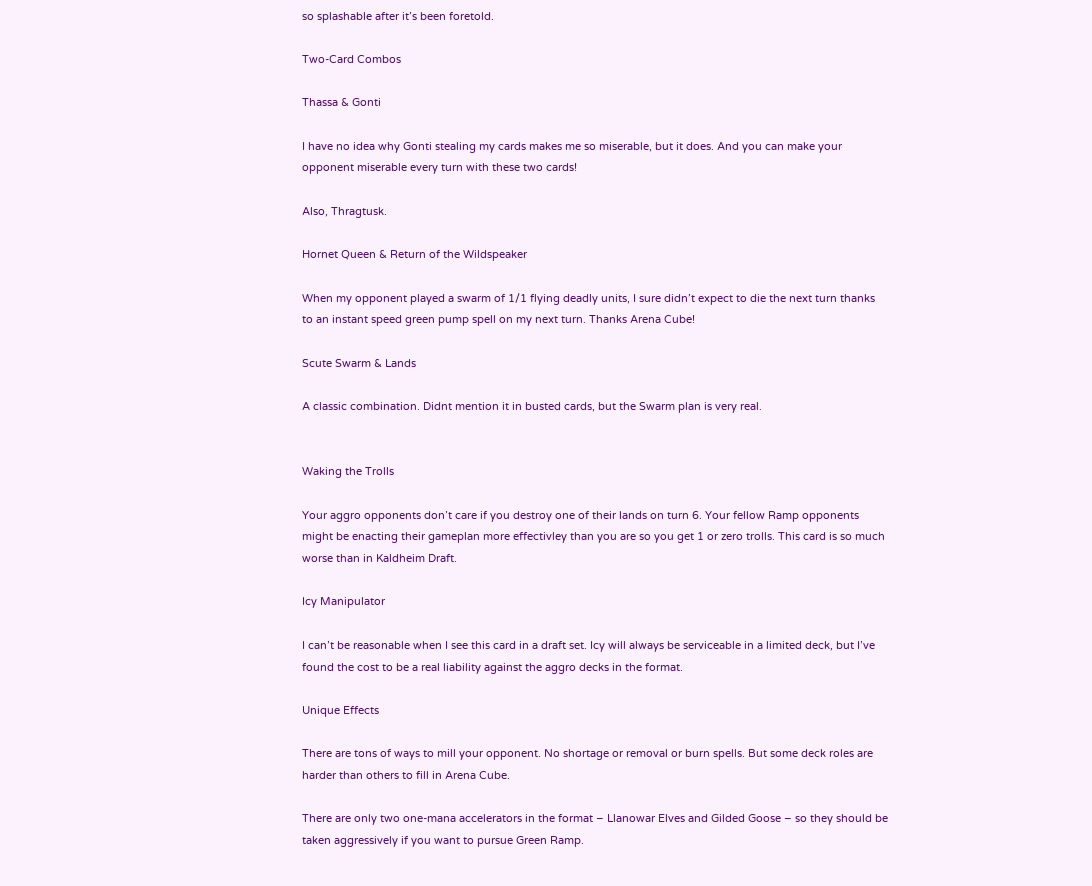so splashable after it’s been foretold.

Two-Card Combos

Thassa & Gonti

I have no idea why Gonti stealing my cards makes me so miserable, but it does. And you can make your opponent miserable every turn with these two cards!

Also, Thragtusk.

Hornet Queen & Return of the Wildspeaker

When my opponent played a swarm of 1/1 flying deadly units, I sure didn’t expect to die the next turn thanks to an instant speed green pump spell on my next turn. Thanks Arena Cube!

Scute Swarm & Lands

A classic combination. Didnt mention it in busted cards, but the Swarm plan is very real.


Waking the Trolls

Your aggro opponents don’t care if you destroy one of their lands on turn 6. Your fellow Ramp opponents might be enacting their gameplan more effectivley than you are so you get 1 or zero trolls. This card is so much worse than in Kaldheim Draft.

Icy Manipulator

I can’t be reasonable when I see this card in a draft set. Icy will always be serviceable in a limited deck, but I’ve found the cost to be a real liability against the aggro decks in the format.

Unique Effects

There are tons of ways to mill your opponent. No shortage or removal or burn spells. But some deck roles are harder than others to fill in Arena Cube.

There are only two one-mana accelerators in the format – Llanowar Elves and Gilded Goose – so they should be taken aggressively if you want to pursue Green Ramp.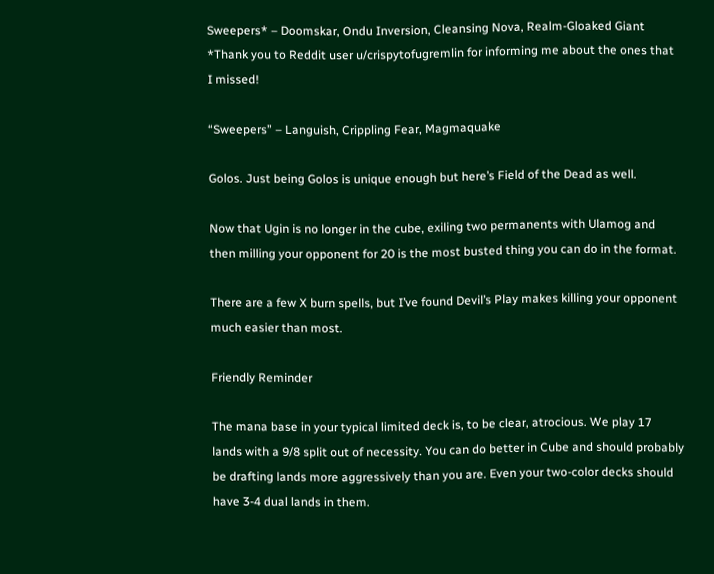Sweepers* – Doomskar, Ondu Inversion, Cleansing Nova, Realm-Gloaked Giant *Thank you to Reddit user u/crispytofugremlin for informing me about the ones that I missed!

“Sweepers” – Languish, Crippling Fear, Magmaquake

Golos. Just being Golos is unique enough but here’s Field of the Dead as well.

Now that Ugin is no longer in the cube, exiling two permanents with Ulamog and then milling your opponent for 20 is the most busted thing you can do in the format.

There are a few X burn spells, but I’ve found Devil’s Play makes killing your opponent much easier than most.

Friendly Reminder

The mana base in your typical limited deck is, to be clear, atrocious. We play 17 lands with a 9/8 split out of necessity. You can do better in Cube and should probably be drafting lands more aggressively than you are. Even your two-color decks should have 3-4 dual lands in them.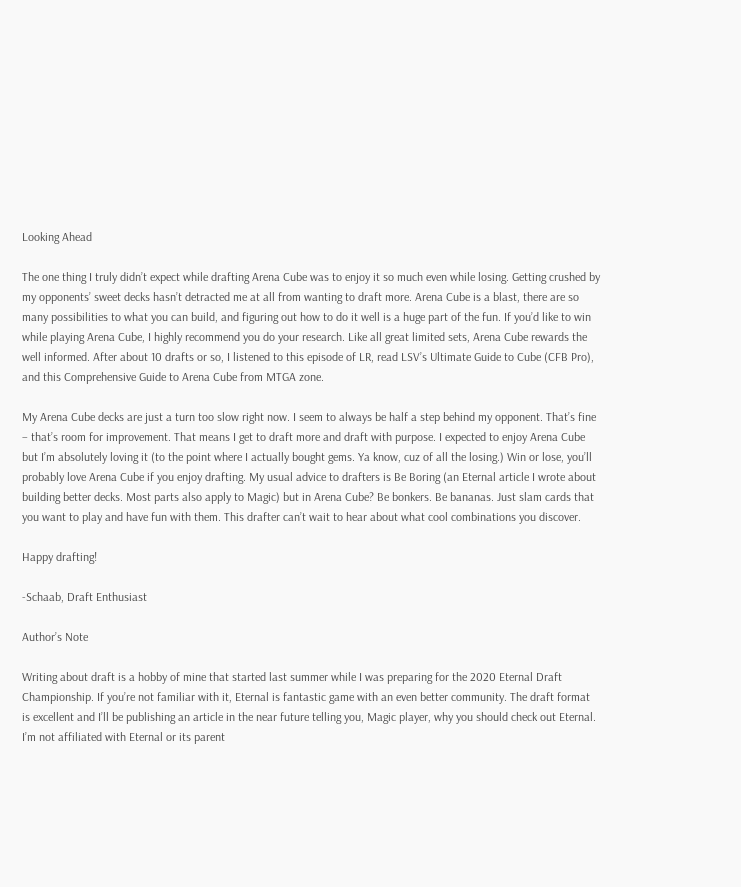Looking Ahead

The one thing I truly didn’t expect while drafting Arena Cube was to enjoy it so much even while losing. Getting crushed by my opponents’ sweet decks hasn’t detracted me at all from wanting to draft more. Arena Cube is a blast, there are so many possibilities to what you can build, and figuring out how to do it well is a huge part of the fun. If you’d like to win while playing Arena Cube, I highly recommend you do your research. Like all great limited sets, Arena Cube rewards the well informed. After about 10 drafts or so, I listened to this episode of LR, read LSV’s Ultimate Guide to Cube (CFB Pro), and this Comprehensive Guide to Arena Cube from MTGA zone.

My Arena Cube decks are just a turn too slow right now. I seem to always be half a step behind my opponent. That’s fine – that’s room for improvement. That means I get to draft more and draft with purpose. I expected to enjoy Arena Cube but I’m absolutely loving it (to the point where I actually bought gems. Ya know, cuz of all the losing.) Win or lose, you’ll probably love Arena Cube if you enjoy drafting. My usual advice to drafters is Be Boring (an Eternal article I wrote about building better decks. Most parts also apply to Magic) but in Arena Cube? Be bonkers. Be bananas. Just slam cards that you want to play and have fun with them. This drafter can’t wait to hear about what cool combinations you discover.

Happy drafting!

-Schaab, Draft Enthusiast

Author’s Note

Writing about draft is a hobby of mine that started last summer while I was preparing for the 2020 Eternal Draft Championship. If you’re not familiar with it, Eternal is fantastic game with an even better community. The draft format is excellent and I’ll be publishing an article in the near future telling you, Magic player, why you should check out Eternal. I’m not affiliated with Eternal or its parent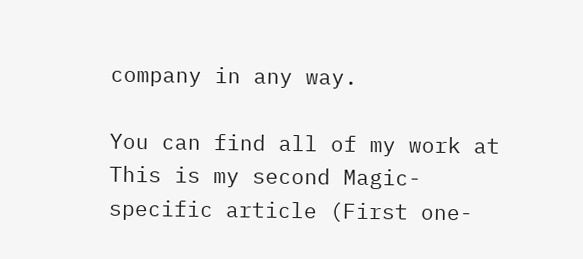company in any way.

You can find all of my work at This is my second Magic-specific article (First one-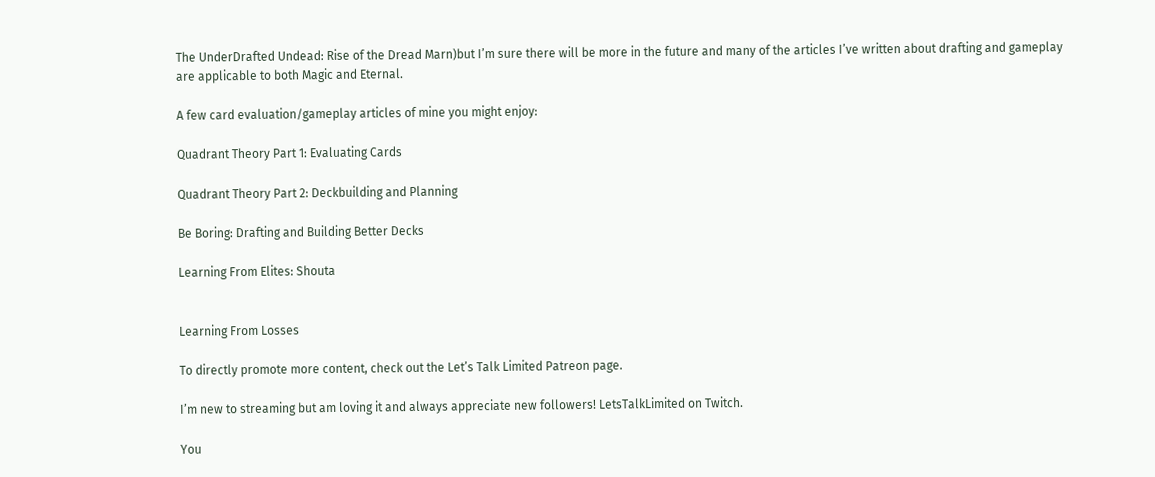The UnderDrafted Undead: Rise of the Dread Marn)but I’m sure there will be more in the future and many of the articles I’ve written about drafting and gameplay are applicable to both Magic and Eternal.

A few card evaluation/gameplay articles of mine you might enjoy:

Quadrant Theory Part 1: Evaluating Cards

Quadrant Theory Part 2: Deckbuilding and Planning

Be Boring: Drafting and Building Better Decks

Learning From Elites: Shouta


Learning From Losses

To directly promote more content, check out the Let’s Talk Limited Patreon page.

I’m new to streaming but am loving it and always appreciate new followers! LetsTalkLimited on Twitch.

You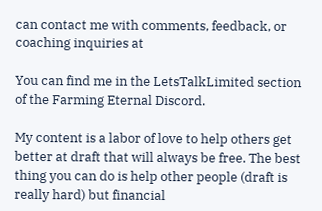can contact me with comments, feedback, or coaching inquiries at

You can find me in the LetsTalkLimited section of the Farming Eternal Discord.

My content is a labor of love to help others get better at draft that will always be free. The best thing you can do is help other people (draft is really hard) but financial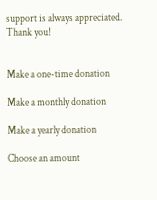support is always appreciated. Thank you!


Make a one-time donation

Make a monthly donation

Make a yearly donation

Choose an amount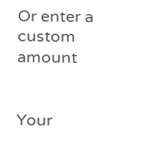Or enter a custom amount


Your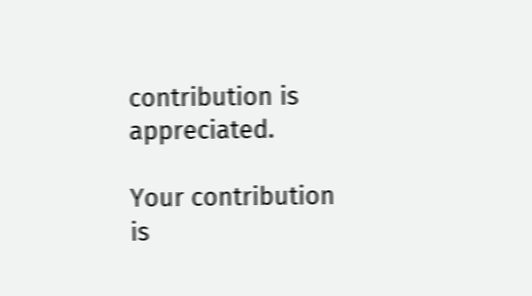contribution is appreciated.

Your contribution is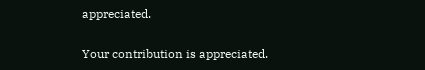appreciated.

Your contribution is appreciated.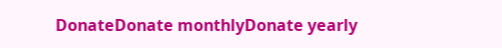DonateDonate monthlyDonate yearly